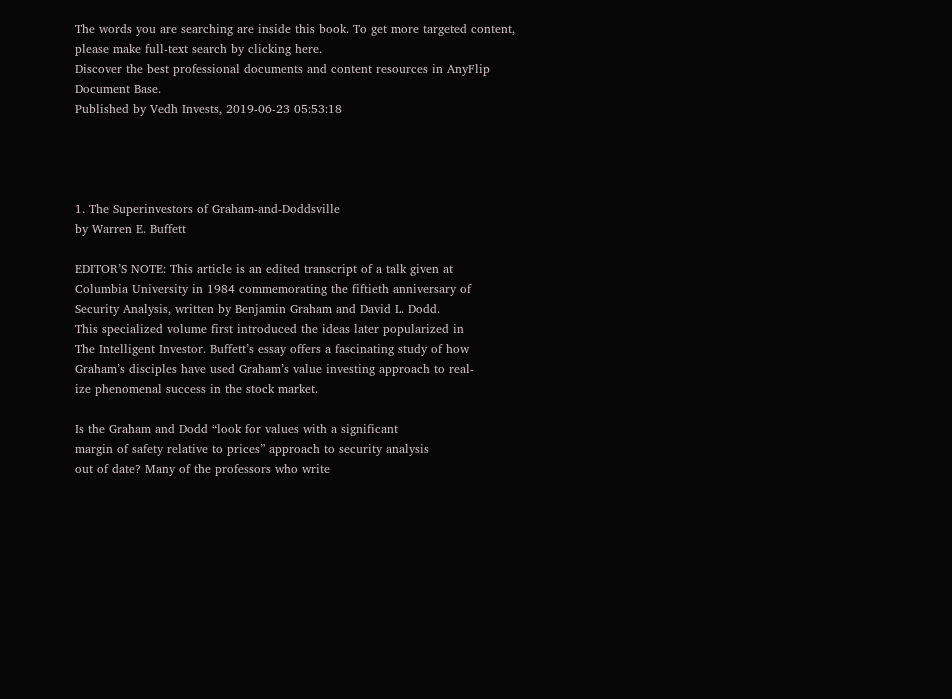The words you are searching are inside this book. To get more targeted content, please make full-text search by clicking here.
Discover the best professional documents and content resources in AnyFlip Document Base.
Published by Vedh Invests, 2019-06-23 05:53:18




1. The Superinvestors of Graham-and-Doddsville
by Warren E. Buffett

EDITOR’S NOTE: This article is an edited transcript of a talk given at
Columbia University in 1984 commemorating the fiftieth anniversary of
Security Analysis, written by Benjamin Graham and David L. Dodd.
This specialized volume first introduced the ideas later popularized in
The Intelligent Investor. Buffett’s essay offers a fascinating study of how
Graham’s disciples have used Graham’s value investing approach to real-
ize phenomenal success in the stock market.

Is the Graham and Dodd “look for values with a significant
margin of safety relative to prices” approach to security analysis
out of date? Many of the professors who write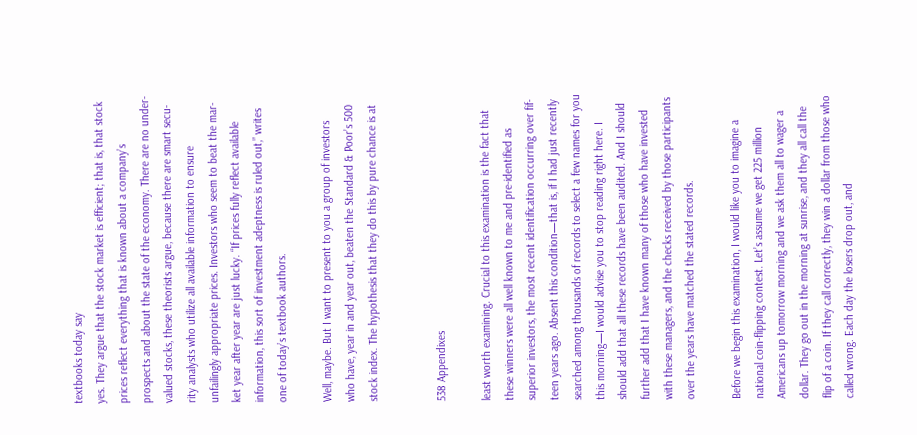textbooks today say
yes. They argue that the stock market is efficient; that is, that stock
prices reflect everything that is known about a company’s
prospects and about the state of the economy. There are no under-
valued stocks, these theorists argue, because there are smart secu-
rity analysts who utilize all available information to ensure
unfailingly appropriate prices. Investors who seem to beat the mar-
ket year after year are just lucky. “If prices fully reflect available
information, this sort of investment adeptness is ruled out,” writes
one of today’s textbook authors.

Well, maybe. But I want to present to you a group of investors
who have, year in and year out, beaten the Standard & Poor’s 500
stock index. The hypothesis that they do this by pure chance is at


538 Appendixes

least worth examining. Crucial to this examination is the fact that
these winners were all well known to me and pre-identified as
superior investors, the most recent identification occurring over fif-
teen years ago. Absent this condition—that is, if I had just recently
searched among thousands of records to select a few names for you
this morning—I would advise you to stop reading right here. I
should add that all these records have been audited. And I should
further add that I have known many of those who have invested
with these managers, and the checks received by those participants
over the years have matched the stated records.

Before we begin this examination, I would like you to imagine a
national coin-flipping contest. Let’s assume we get 225 million
Americans up tomorrow morning and we ask them all to wager a
dollar. They go out in the morning at sunrise, and they all call the
flip of a coin. If they call correctly, they win a dollar from those who
called wrong. Each day the losers drop out, and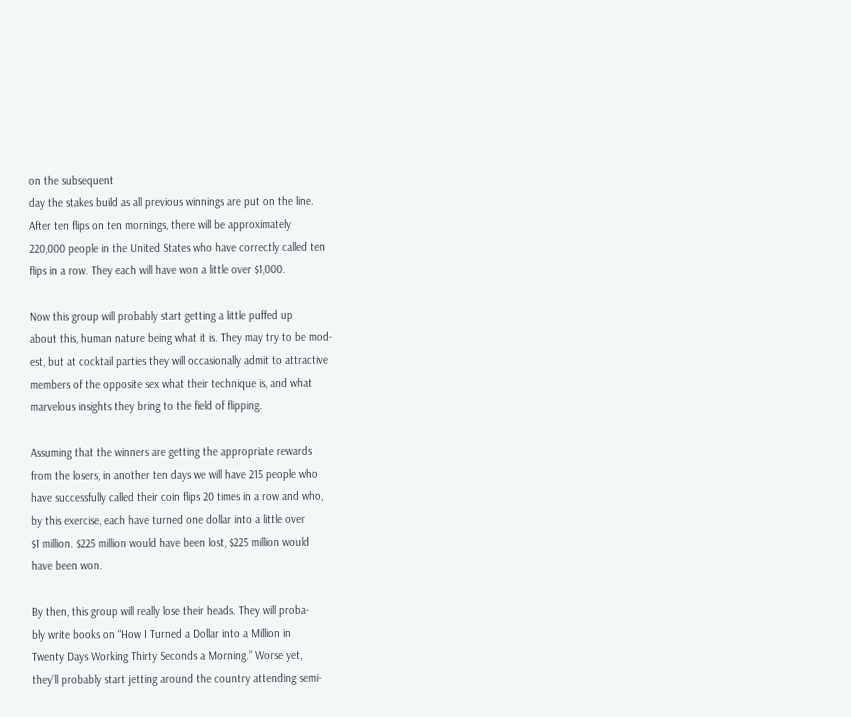on the subsequent
day the stakes build as all previous winnings are put on the line.
After ten flips on ten mornings, there will be approximately
220,000 people in the United States who have correctly called ten
flips in a row. They each will have won a little over $1,000.

Now this group will probably start getting a little puffed up
about this, human nature being what it is. They may try to be mod-
est, but at cocktail parties they will occasionally admit to attractive
members of the opposite sex what their technique is, and what
marvelous insights they bring to the field of flipping.

Assuming that the winners are getting the appropriate rewards
from the losers, in another ten days we will have 215 people who
have successfully called their coin flips 20 times in a row and who,
by this exercise, each have turned one dollar into a little over
$1 million. $225 million would have been lost, $225 million would
have been won.

By then, this group will really lose their heads. They will proba-
bly write books on “How I Turned a Dollar into a Million in
Twenty Days Working Thirty Seconds a Morning.” Worse yet,
they’ll probably start jetting around the country attending semi-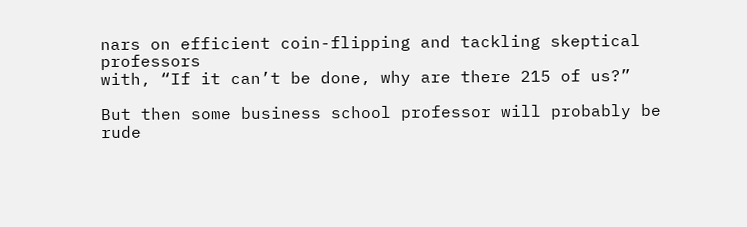nars on efficient coin-flipping and tackling skeptical professors
with, “If it can’t be done, why are there 215 of us?”

But then some business school professor will probably be
rude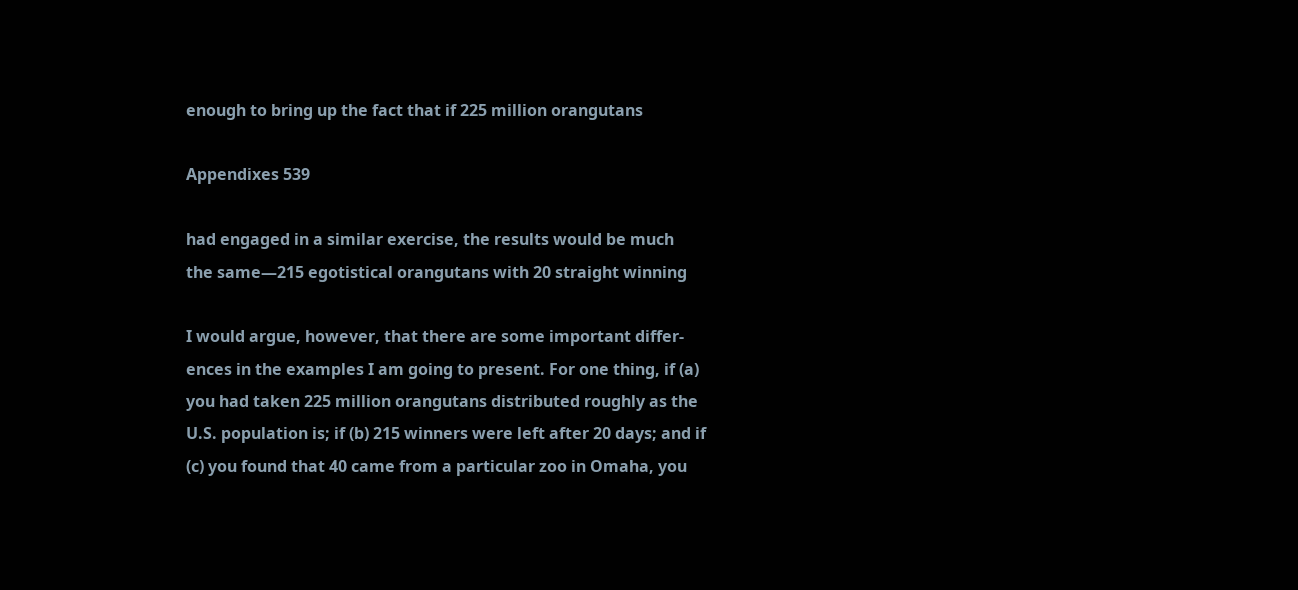enough to bring up the fact that if 225 million orangutans

Appendixes 539

had engaged in a similar exercise, the results would be much
the same—215 egotistical orangutans with 20 straight winning

I would argue, however, that there are some important differ-
ences in the examples I am going to present. For one thing, if (a)
you had taken 225 million orangutans distributed roughly as the
U.S. population is; if (b) 215 winners were left after 20 days; and if
(c) you found that 40 came from a particular zoo in Omaha, you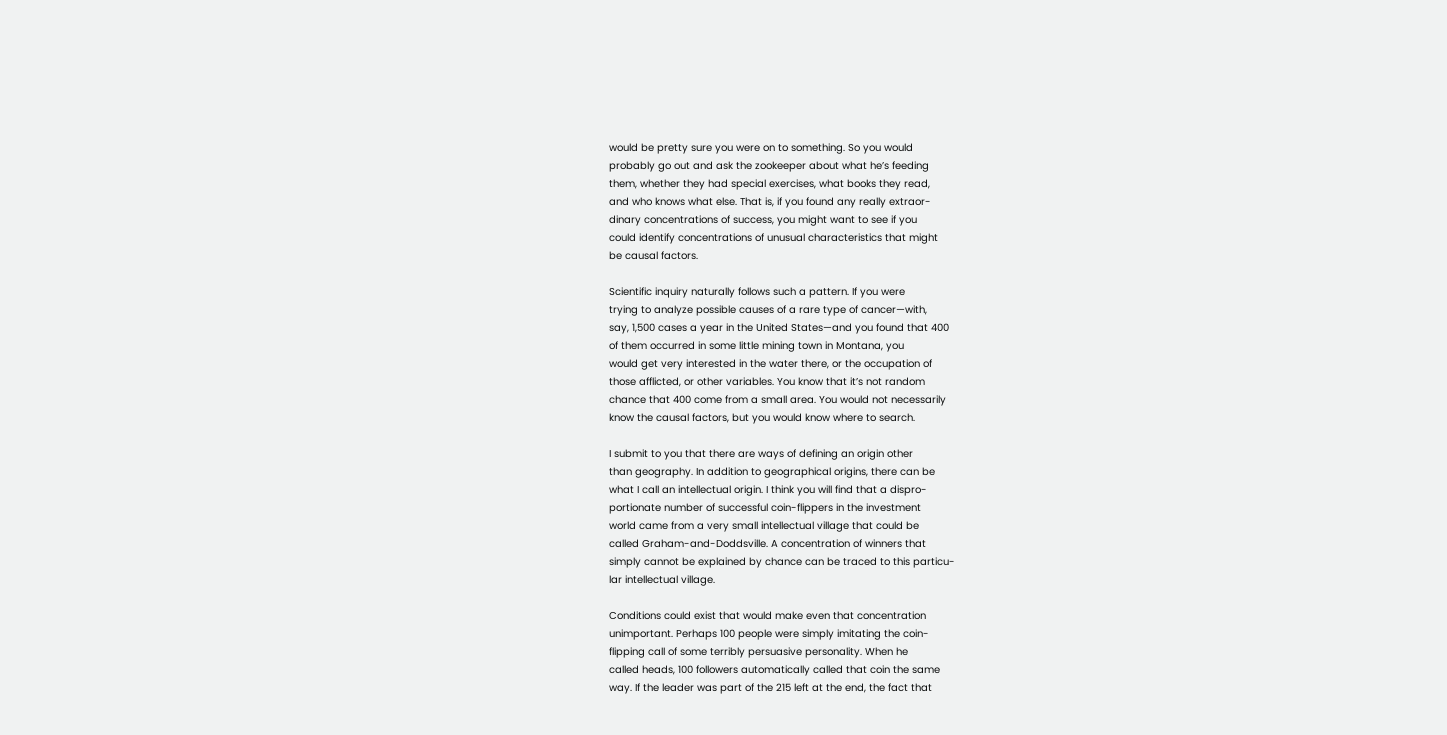would be pretty sure you were on to something. So you would
probably go out and ask the zookeeper about what he’s feeding
them, whether they had special exercises, what books they read,
and who knows what else. That is, if you found any really extraor-
dinary concentrations of success, you might want to see if you
could identify concentrations of unusual characteristics that might
be causal factors.

Scientific inquiry naturally follows such a pattern. If you were
trying to analyze possible causes of a rare type of cancer—with,
say, 1,500 cases a year in the United States—and you found that 400
of them occurred in some little mining town in Montana, you
would get very interested in the water there, or the occupation of
those afflicted, or other variables. You know that it’s not random
chance that 400 come from a small area. You would not necessarily
know the causal factors, but you would know where to search.

I submit to you that there are ways of defining an origin other
than geography. In addition to geographical origins, there can be
what I call an intellectual origin. I think you will find that a dispro-
portionate number of successful coin-flippers in the investment
world came from a very small intellectual village that could be
called Graham-and-Doddsville. A concentration of winners that
simply cannot be explained by chance can be traced to this particu-
lar intellectual village.

Conditions could exist that would make even that concentration
unimportant. Perhaps 100 people were simply imitating the coin-
flipping call of some terribly persuasive personality. When he
called heads, 100 followers automatically called that coin the same
way. If the leader was part of the 215 left at the end, the fact that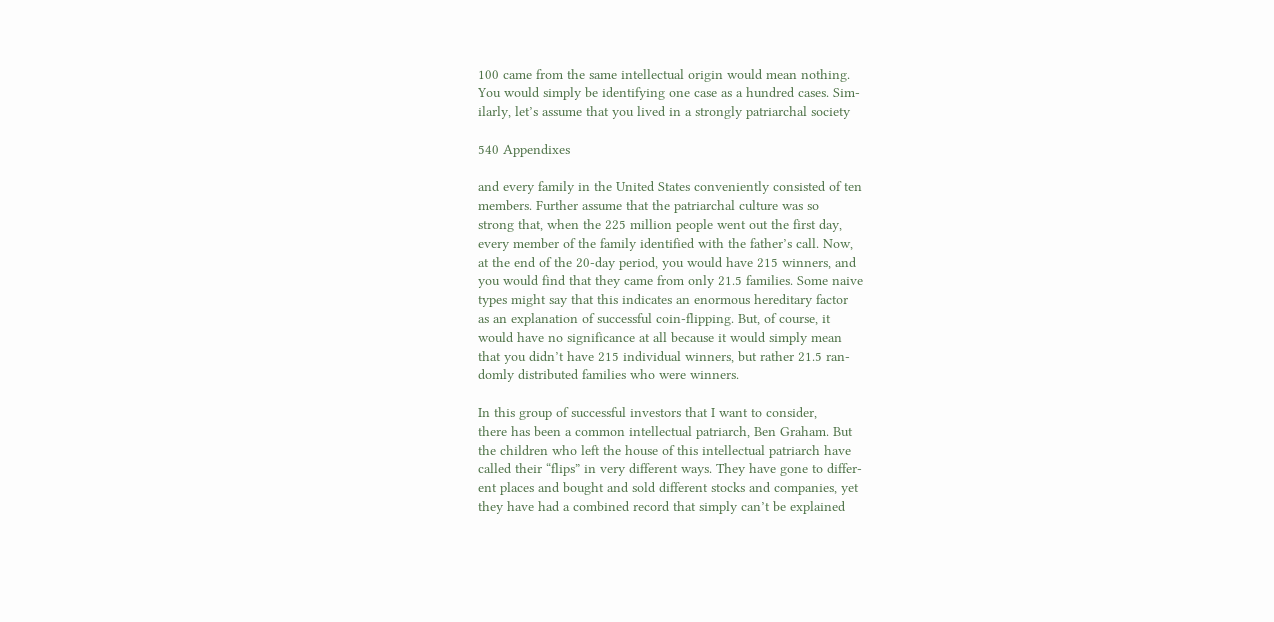100 came from the same intellectual origin would mean nothing.
You would simply be identifying one case as a hundred cases. Sim-
ilarly, let’s assume that you lived in a strongly patriarchal society

540 Appendixes

and every family in the United States conveniently consisted of ten
members. Further assume that the patriarchal culture was so
strong that, when the 225 million people went out the first day,
every member of the family identified with the father’s call. Now,
at the end of the 20-day period, you would have 215 winners, and
you would find that they came from only 21.5 families. Some naive
types might say that this indicates an enormous hereditary factor
as an explanation of successful coin-flipping. But, of course, it
would have no significance at all because it would simply mean
that you didn’t have 215 individual winners, but rather 21.5 ran-
domly distributed families who were winners.

In this group of successful investors that I want to consider,
there has been a common intellectual patriarch, Ben Graham. But
the children who left the house of this intellectual patriarch have
called their “flips” in very different ways. They have gone to differ-
ent places and bought and sold different stocks and companies, yet
they have had a combined record that simply can’t be explained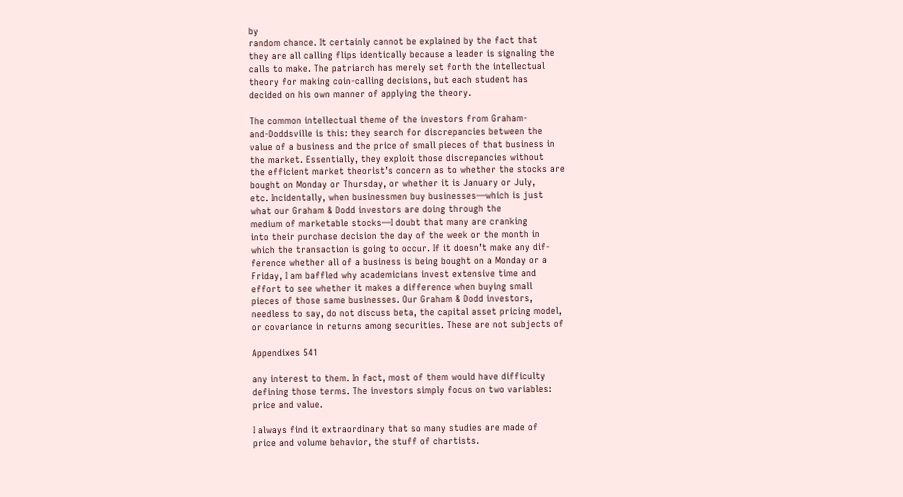by
random chance. It certainly cannot be explained by the fact that
they are all calling flips identically because a leader is signaling the
calls to make. The patriarch has merely set forth the intellectual
theory for making coin-calling decisions, but each student has
decided on his own manner of applying the theory.

The common intellectual theme of the investors from Graham-
and-Doddsville is this: they search for discrepancies between the
value of a business and the price of small pieces of that business in
the market. Essentially, they exploit those discrepancies without
the efficient market theorist’s concern as to whether the stocks are
bought on Monday or Thursday, or whether it is January or July,
etc. Incidentally, when businessmen buy businesses—which is just
what our Graham & Dodd investors are doing through the
medium of marketable stocks—I doubt that many are cranking
into their purchase decision the day of the week or the month in
which the transaction is going to occur. If it doesn’t make any dif-
ference whether all of a business is being bought on a Monday or a
Friday, I am baffled why academicians invest extensive time and
effort to see whether it makes a difference when buying small
pieces of those same businesses. Our Graham & Dodd investors,
needless to say, do not discuss beta, the capital asset pricing model,
or covariance in returns among securities. These are not subjects of

Appendixes 541

any interest to them. In fact, most of them would have difficulty
defining those terms. The investors simply focus on two variables:
price and value.

I always find it extraordinary that so many studies are made of
price and volume behavior, the stuff of chartists.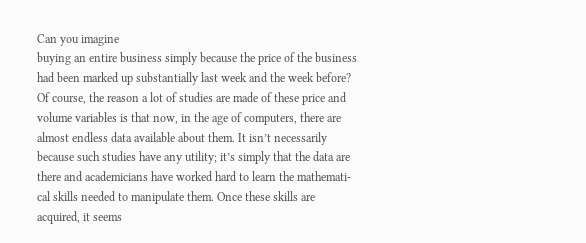Can you imagine
buying an entire business simply because the price of the business
had been marked up substantially last week and the week before?
Of course, the reason a lot of studies are made of these price and
volume variables is that now, in the age of computers, there are
almost endless data available about them. It isn’t necessarily
because such studies have any utility; it’s simply that the data are
there and academicians have worked hard to learn the mathemati-
cal skills needed to manipulate them. Once these skills are
acquired, it seems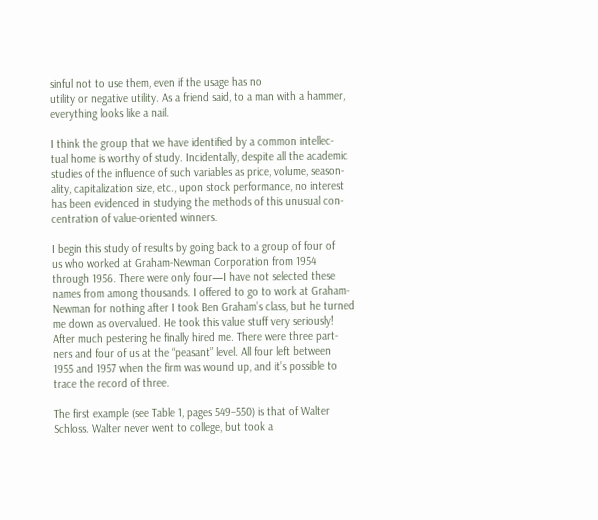sinful not to use them, even if the usage has no
utility or negative utility. As a friend said, to a man with a hammer,
everything looks like a nail.

I think the group that we have identified by a common intellec-
tual home is worthy of study. Incidentally, despite all the academic
studies of the influence of such variables as price, volume, season-
ality, capitalization size, etc., upon stock performance, no interest
has been evidenced in studying the methods of this unusual con-
centration of value-oriented winners.

I begin this study of results by going back to a group of four of
us who worked at Graham-Newman Corporation from 1954
through 1956. There were only four—I have not selected these
names from among thousands. I offered to go to work at Graham-
Newman for nothing after I took Ben Graham’s class, but he turned
me down as overvalued. He took this value stuff very seriously!
After much pestering he finally hired me. There were three part-
ners and four of us at the “peasant” level. All four left between
1955 and 1957 when the firm was wound up, and it’s possible to
trace the record of three.

The first example (see Table 1, pages 549–550) is that of Walter
Schloss. Walter never went to college, but took a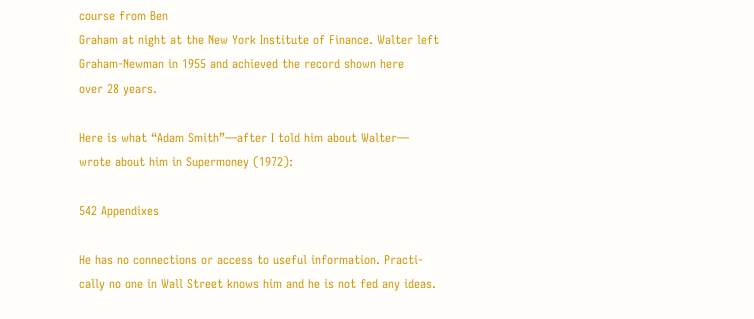course from Ben
Graham at night at the New York Institute of Finance. Walter left
Graham-Newman in 1955 and achieved the record shown here
over 28 years.

Here is what “Adam Smith”—after I told him about Walter—
wrote about him in Supermoney (1972):

542 Appendixes

He has no connections or access to useful information. Practi-
cally no one in Wall Street knows him and he is not fed any ideas.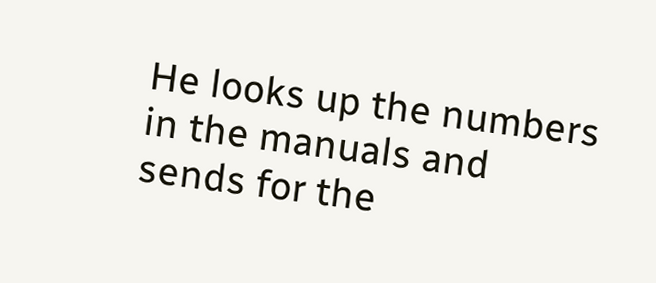He looks up the numbers in the manuals and sends for the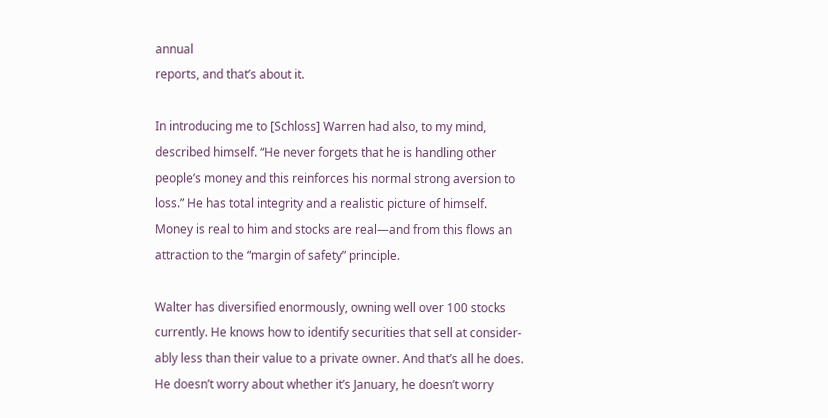annual
reports, and that’s about it.

In introducing me to [Schloss] Warren had also, to my mind,
described himself. “He never forgets that he is handling other
people’s money and this reinforces his normal strong aversion to
loss.” He has total integrity and a realistic picture of himself.
Money is real to him and stocks are real—and from this flows an
attraction to the “margin of safety” principle.

Walter has diversified enormously, owning well over 100 stocks
currently. He knows how to identify securities that sell at consider-
ably less than their value to a private owner. And that’s all he does.
He doesn’t worry about whether it’s January, he doesn’t worry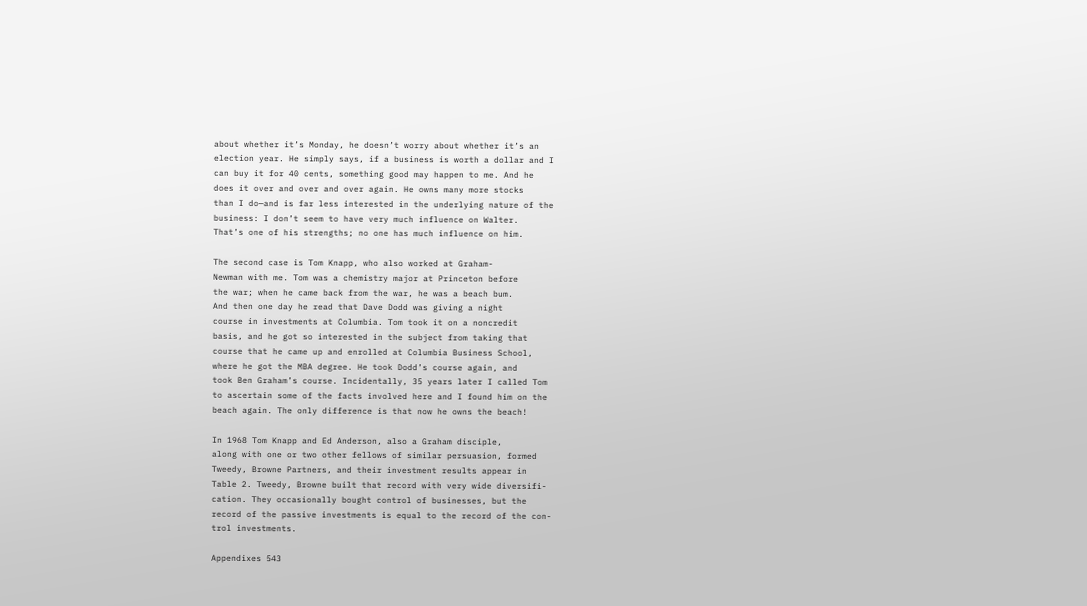about whether it’s Monday, he doesn’t worry about whether it’s an
election year. He simply says, if a business is worth a dollar and I
can buy it for 40 cents, something good may happen to me. And he
does it over and over and over again. He owns many more stocks
than I do—and is far less interested in the underlying nature of the
business: I don’t seem to have very much influence on Walter.
That’s one of his strengths; no one has much influence on him.

The second case is Tom Knapp, who also worked at Graham-
Newman with me. Tom was a chemistry major at Princeton before
the war; when he came back from the war, he was a beach bum.
And then one day he read that Dave Dodd was giving a night
course in investments at Columbia. Tom took it on a noncredit
basis, and he got so interested in the subject from taking that
course that he came up and enrolled at Columbia Business School,
where he got the MBA degree. He took Dodd’s course again, and
took Ben Graham’s course. Incidentally, 35 years later I called Tom
to ascertain some of the facts involved here and I found him on the
beach again. The only difference is that now he owns the beach!

In 1968 Tom Knapp and Ed Anderson, also a Graham disciple,
along with one or two other fellows of similar persuasion, formed
Tweedy, Browne Partners, and their investment results appear in
Table 2. Tweedy, Browne built that record with very wide diversifi-
cation. They occasionally bought control of businesses, but the
record of the passive investments is equal to the record of the con-
trol investments.

Appendixes 543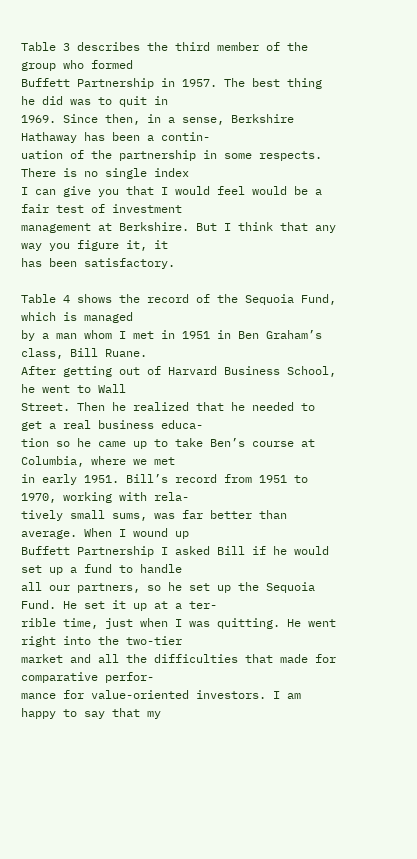Table 3 describes the third member of the group who formed
Buffett Partnership in 1957. The best thing he did was to quit in
1969. Since then, in a sense, Berkshire Hathaway has been a contin-
uation of the partnership in some respects. There is no single index
I can give you that I would feel would be a fair test of investment
management at Berkshire. But I think that any way you figure it, it
has been satisfactory.

Table 4 shows the record of the Sequoia Fund, which is managed
by a man whom I met in 1951 in Ben Graham’s class, Bill Ruane.
After getting out of Harvard Business School, he went to Wall
Street. Then he realized that he needed to get a real business educa-
tion so he came up to take Ben’s course at Columbia, where we met
in early 1951. Bill’s record from 1951 to 1970, working with rela-
tively small sums, was far better than average. When I wound up
Buffett Partnership I asked Bill if he would set up a fund to handle
all our partners, so he set up the Sequoia Fund. He set it up at a ter-
rible time, just when I was quitting. He went right into the two-tier
market and all the difficulties that made for comparative perfor-
mance for value-oriented investors. I am happy to say that my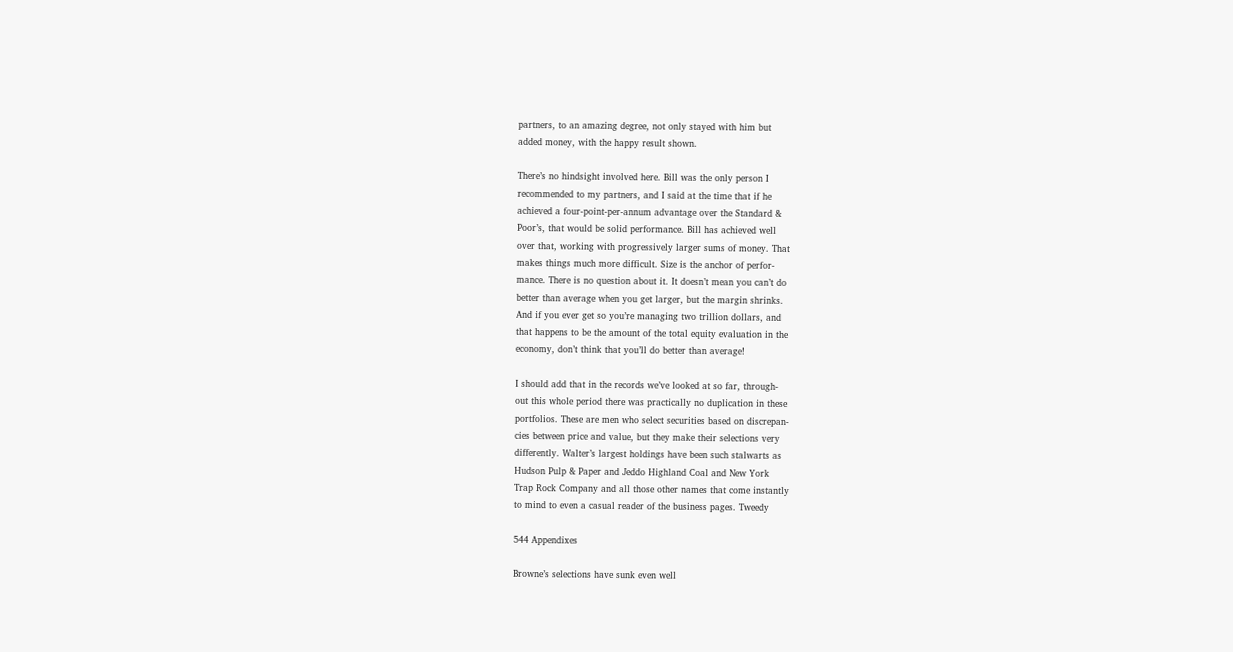partners, to an amazing degree, not only stayed with him but
added money, with the happy result shown.

There’s no hindsight involved here. Bill was the only person I
recommended to my partners, and I said at the time that if he
achieved a four-point-per-annum advantage over the Standard &
Poor’s, that would be solid performance. Bill has achieved well
over that, working with progressively larger sums of money. That
makes things much more difficult. Size is the anchor of perfor-
mance. There is no question about it. It doesn’t mean you can’t do
better than average when you get larger, but the margin shrinks.
And if you ever get so you’re managing two trillion dollars, and
that happens to be the amount of the total equity evaluation in the
economy, don’t think that you’ll do better than average!

I should add that in the records we’ve looked at so far, through-
out this whole period there was practically no duplication in these
portfolios. These are men who select securities based on discrepan-
cies between price and value, but they make their selections very
differently. Walter’s largest holdings have been such stalwarts as
Hudson Pulp & Paper and Jeddo Highland Coal and New York
Trap Rock Company and all those other names that come instantly
to mind to even a casual reader of the business pages. Tweedy

544 Appendixes

Browne’s selections have sunk even well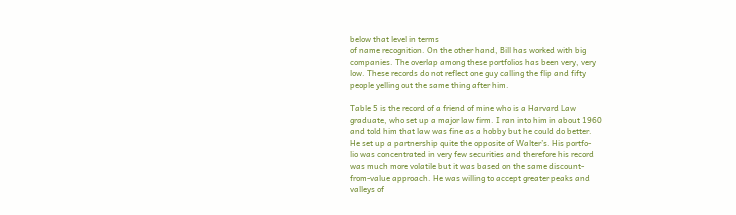below that level in terms
of name recognition. On the other hand, Bill has worked with big
companies. The overlap among these portfolios has been very, very
low. These records do not reflect one guy calling the flip and fifty
people yelling out the same thing after him.

Table 5 is the record of a friend of mine who is a Harvard Law
graduate, who set up a major law firm. I ran into him in about 1960
and told him that law was fine as a hobby but he could do better.
He set up a partnership quite the opposite of Walter’s. His portfo-
lio was concentrated in very few securities and therefore his record
was much more volatile but it was based on the same discount-
from-value approach. He was willing to accept greater peaks and
valleys of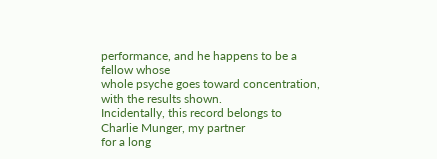performance, and he happens to be a fellow whose
whole psyche goes toward concentration, with the results shown.
Incidentally, this record belongs to Charlie Munger, my partner
for a long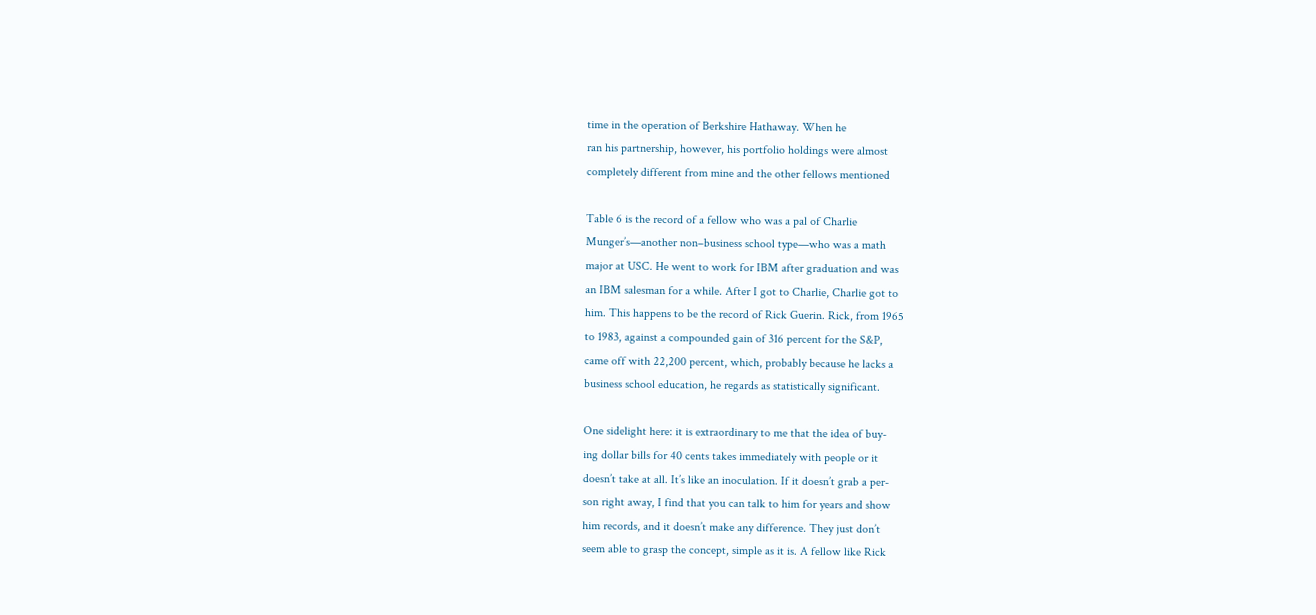time in the operation of Berkshire Hathaway. When he
ran his partnership, however, his portfolio holdings were almost
completely different from mine and the other fellows mentioned

Table 6 is the record of a fellow who was a pal of Charlie
Munger’s—another non–business school type—who was a math
major at USC. He went to work for IBM after graduation and was
an IBM salesman for a while. After I got to Charlie, Charlie got to
him. This happens to be the record of Rick Guerin. Rick, from 1965
to 1983, against a compounded gain of 316 percent for the S&P,
came off with 22,200 percent, which, probably because he lacks a
business school education, he regards as statistically significant.

One sidelight here: it is extraordinary to me that the idea of buy-
ing dollar bills for 40 cents takes immediately with people or it
doesn’t take at all. It’s like an inoculation. If it doesn’t grab a per-
son right away, I find that you can talk to him for years and show
him records, and it doesn’t make any difference. They just don’t
seem able to grasp the concept, simple as it is. A fellow like Rick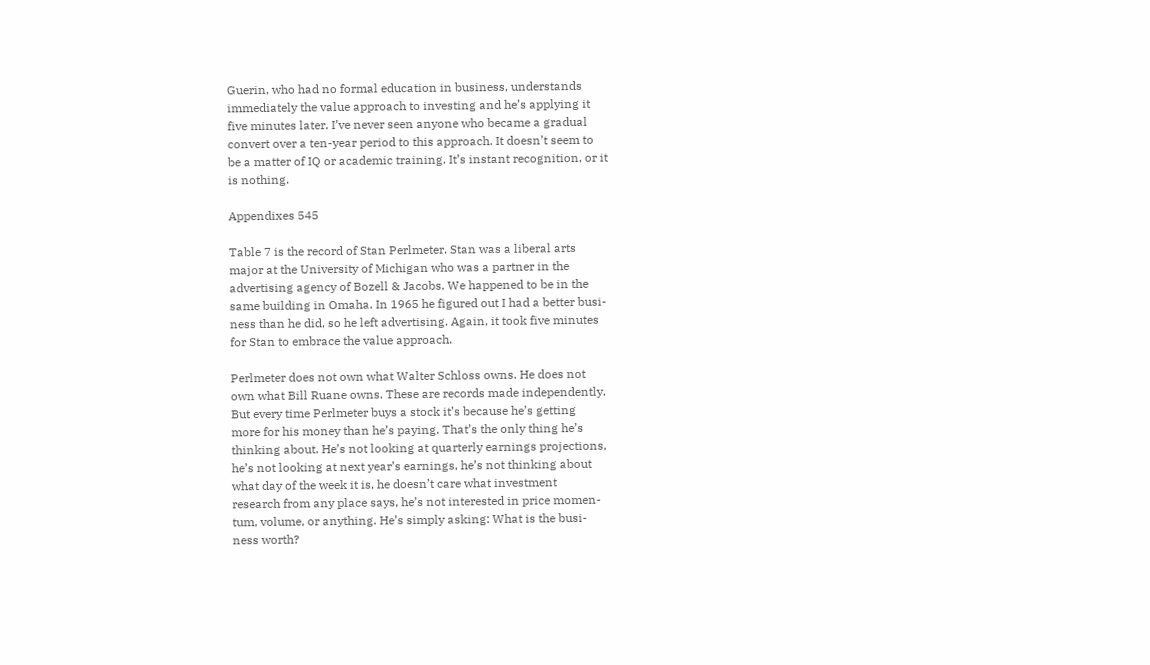Guerin, who had no formal education in business, understands
immediately the value approach to investing and he’s applying it
five minutes later. I’ve never seen anyone who became a gradual
convert over a ten-year period to this approach. It doesn’t seem to
be a matter of IQ or academic training. It’s instant recognition, or it
is nothing.

Appendixes 545

Table 7 is the record of Stan Perlmeter. Stan was a liberal arts
major at the University of Michigan who was a partner in the
advertising agency of Bozell & Jacobs. We happened to be in the
same building in Omaha. In 1965 he figured out I had a better busi-
ness than he did, so he left advertising. Again, it took five minutes
for Stan to embrace the value approach.

Perlmeter does not own what Walter Schloss owns. He does not
own what Bill Ruane owns. These are records made independently.
But every time Perlmeter buys a stock it’s because he’s getting
more for his money than he’s paying. That’s the only thing he’s
thinking about. He’s not looking at quarterly earnings projections,
he’s not looking at next year’s earnings, he’s not thinking about
what day of the week it is, he doesn’t care what investment
research from any place says, he’s not interested in price momen-
tum, volume, or anything. He’s simply asking: What is the busi-
ness worth?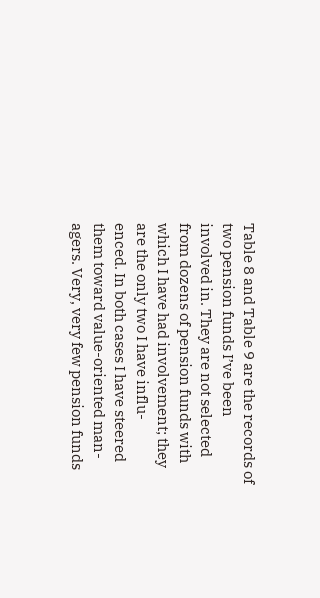Table 8 and Table 9 are the records of two pension funds I’ve been
involved in. They are not selected from dozens of pension funds with
which I have had involvement; they are the only two I have influ-
enced. In both cases I have steered them toward value-oriented man-
agers. Very, very few pension funds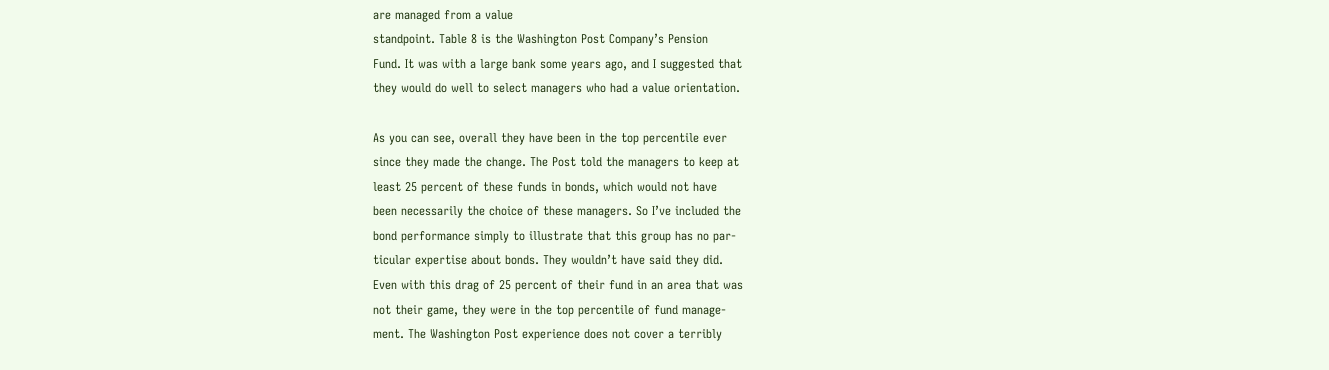are managed from a value
standpoint. Table 8 is the Washington Post Company’s Pension
Fund. It was with a large bank some years ago, and I suggested that
they would do well to select managers who had a value orientation.

As you can see, overall they have been in the top percentile ever
since they made the change. The Post told the managers to keep at
least 25 percent of these funds in bonds, which would not have
been necessarily the choice of these managers. So I’ve included the
bond performance simply to illustrate that this group has no par-
ticular expertise about bonds. They wouldn’t have said they did.
Even with this drag of 25 percent of their fund in an area that was
not their game, they were in the top percentile of fund manage-
ment. The Washington Post experience does not cover a terribly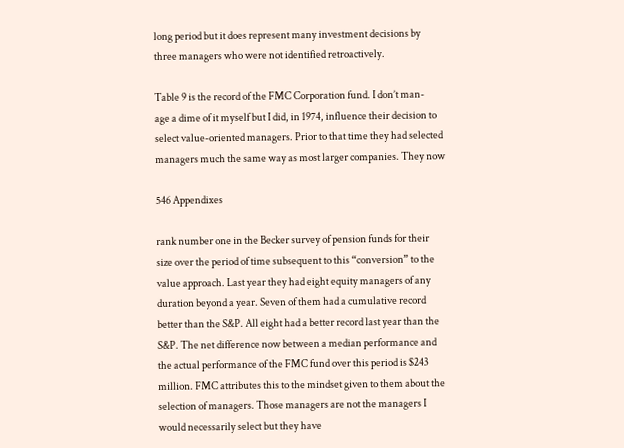long period but it does represent many investment decisions by
three managers who were not identified retroactively.

Table 9 is the record of the FMC Corporation fund. I don’t man-
age a dime of it myself but I did, in 1974, influence their decision to
select value-oriented managers. Prior to that time they had selected
managers much the same way as most larger companies. They now

546 Appendixes

rank number one in the Becker survey of pension funds for their
size over the period of time subsequent to this “conversion” to the
value approach. Last year they had eight equity managers of any
duration beyond a year. Seven of them had a cumulative record
better than the S&P. All eight had a better record last year than the
S&P. The net difference now between a median performance and
the actual performance of the FMC fund over this period is $243
million. FMC attributes this to the mindset given to them about the
selection of managers. Those managers are not the managers I
would necessarily select but they have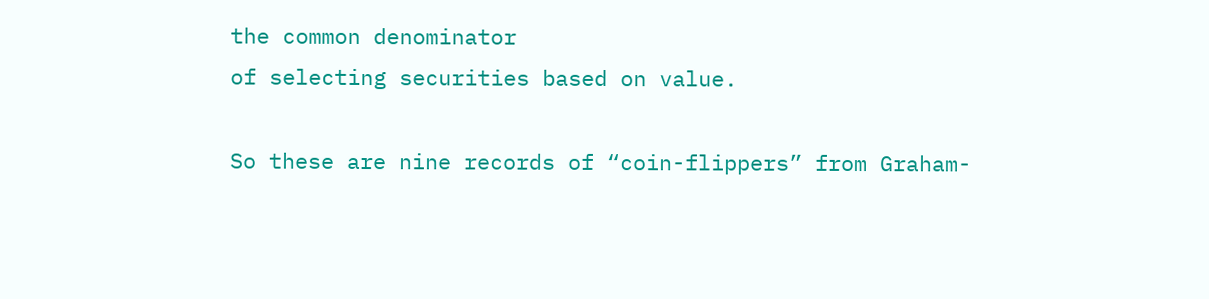the common denominator
of selecting securities based on value.

So these are nine records of “coin-flippers” from Graham-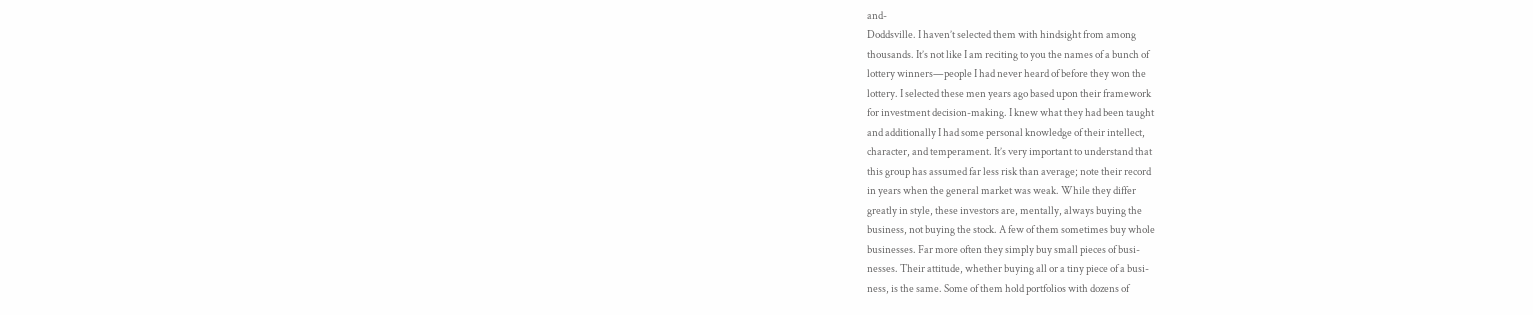and-
Doddsville. I haven’t selected them with hindsight from among
thousands. It’s not like I am reciting to you the names of a bunch of
lottery winners—people I had never heard of before they won the
lottery. I selected these men years ago based upon their framework
for investment decision-making. I knew what they had been taught
and additionally I had some personal knowledge of their intellect,
character, and temperament. It’s very important to understand that
this group has assumed far less risk than average; note their record
in years when the general market was weak. While they differ
greatly in style, these investors are, mentally, always buying the
business, not buying the stock. A few of them sometimes buy whole
businesses. Far more often they simply buy small pieces of busi-
nesses. Their attitude, whether buying all or a tiny piece of a busi-
ness, is the same. Some of them hold portfolios with dozens of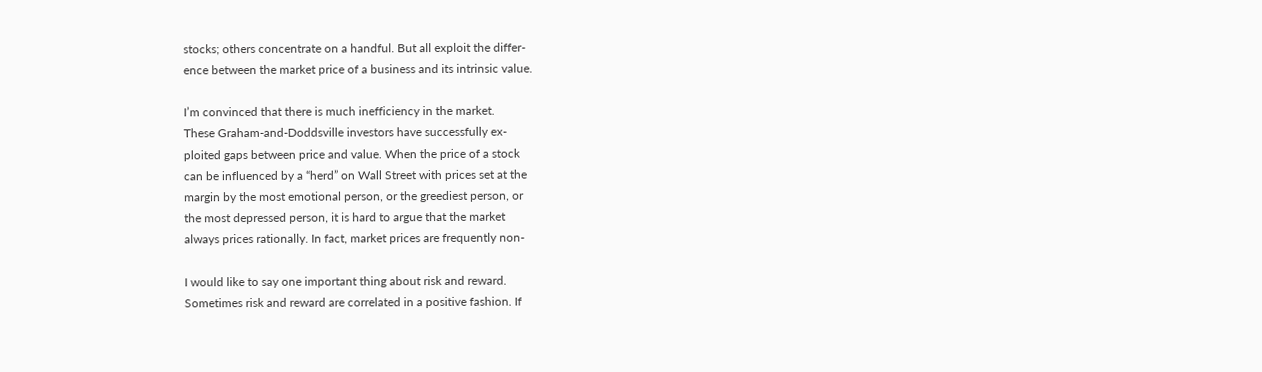stocks; others concentrate on a handful. But all exploit the differ-
ence between the market price of a business and its intrinsic value.

I’m convinced that there is much inefficiency in the market.
These Graham-and-Doddsville investors have successfully ex-
ploited gaps between price and value. When the price of a stock
can be influenced by a “herd” on Wall Street with prices set at the
margin by the most emotional person, or the greediest person, or
the most depressed person, it is hard to argue that the market
always prices rationally. In fact, market prices are frequently non-

I would like to say one important thing about risk and reward.
Sometimes risk and reward are correlated in a positive fashion. If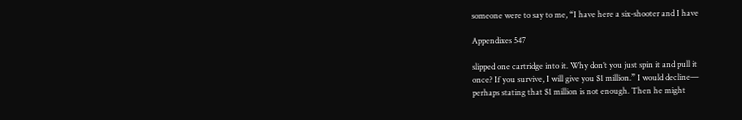someone were to say to me, “I have here a six-shooter and I have

Appendixes 547

slipped one cartridge into it. Why don’t you just spin it and pull it
once? If you survive, I will give you $1 million.” I would decline—
perhaps stating that $1 million is not enough. Then he might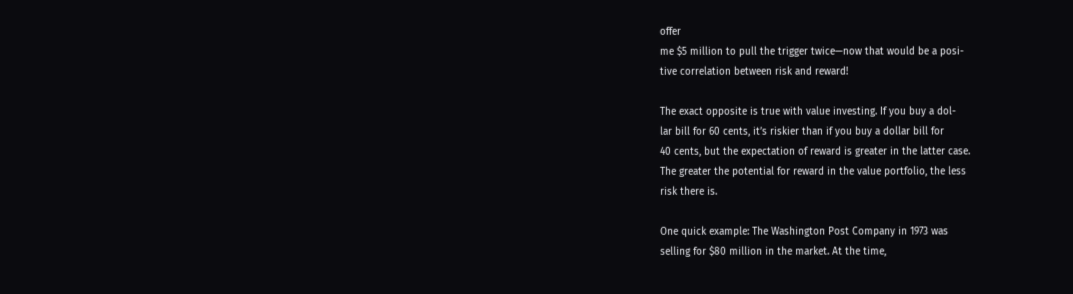offer
me $5 million to pull the trigger twice—now that would be a posi-
tive correlation between risk and reward!

The exact opposite is true with value investing. If you buy a dol-
lar bill for 60 cents, it’s riskier than if you buy a dollar bill for
40 cents, but the expectation of reward is greater in the latter case.
The greater the potential for reward in the value portfolio, the less
risk there is.

One quick example: The Washington Post Company in 1973 was
selling for $80 million in the market. At the time,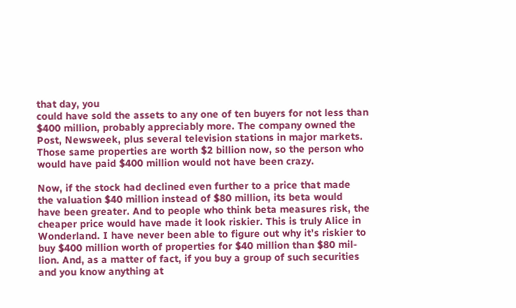that day, you
could have sold the assets to any one of ten buyers for not less than
$400 million, probably appreciably more. The company owned the
Post, Newsweek, plus several television stations in major markets.
Those same properties are worth $2 billion now, so the person who
would have paid $400 million would not have been crazy.

Now, if the stock had declined even further to a price that made
the valuation $40 million instead of $80 million, its beta would
have been greater. And to people who think beta measures risk, the
cheaper price would have made it look riskier. This is truly Alice in
Wonderland. I have never been able to figure out why it’s riskier to
buy $400 million worth of properties for $40 million than $80 mil-
lion. And, as a matter of fact, if you buy a group of such securities
and you know anything at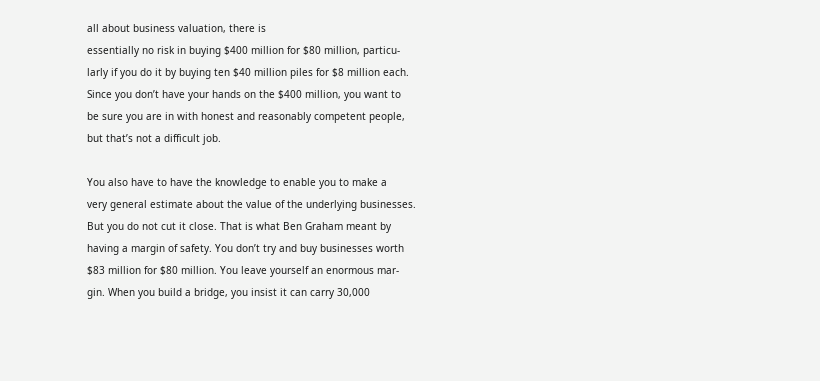all about business valuation, there is
essentially no risk in buying $400 million for $80 million, particu-
larly if you do it by buying ten $40 million piles for $8 million each.
Since you don’t have your hands on the $400 million, you want to
be sure you are in with honest and reasonably competent people,
but that’s not a difficult job.

You also have to have the knowledge to enable you to make a
very general estimate about the value of the underlying businesses.
But you do not cut it close. That is what Ben Graham meant by
having a margin of safety. You don’t try and buy businesses worth
$83 million for $80 million. You leave yourself an enormous mar-
gin. When you build a bridge, you insist it can carry 30,000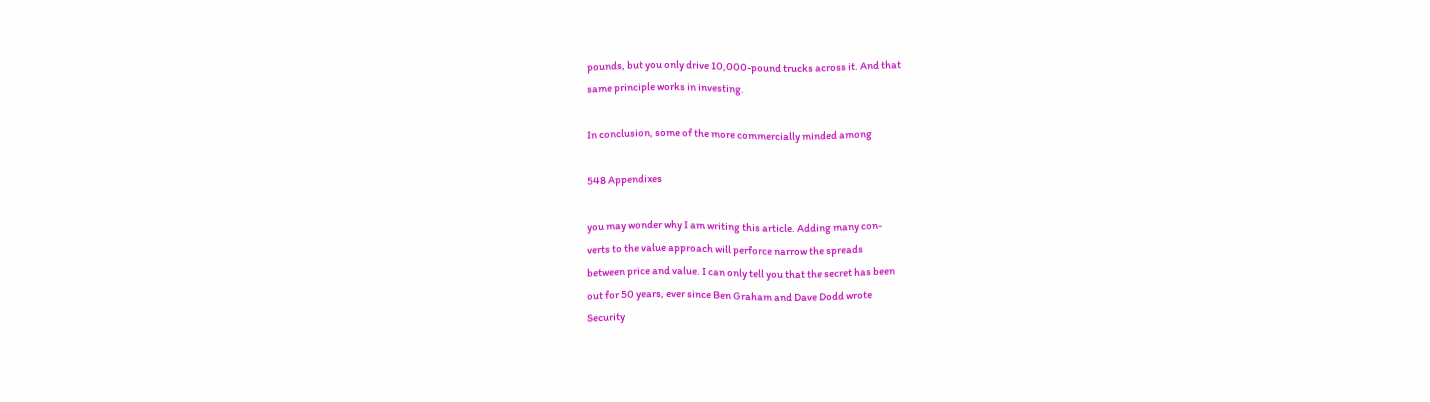pounds, but you only drive 10,000-pound trucks across it. And that
same principle works in investing.

In conclusion, some of the more commercially minded among

548 Appendixes

you may wonder why I am writing this article. Adding many con-
verts to the value approach will perforce narrow the spreads
between price and value. I can only tell you that the secret has been
out for 50 years, ever since Ben Graham and Dave Dodd wrote
Security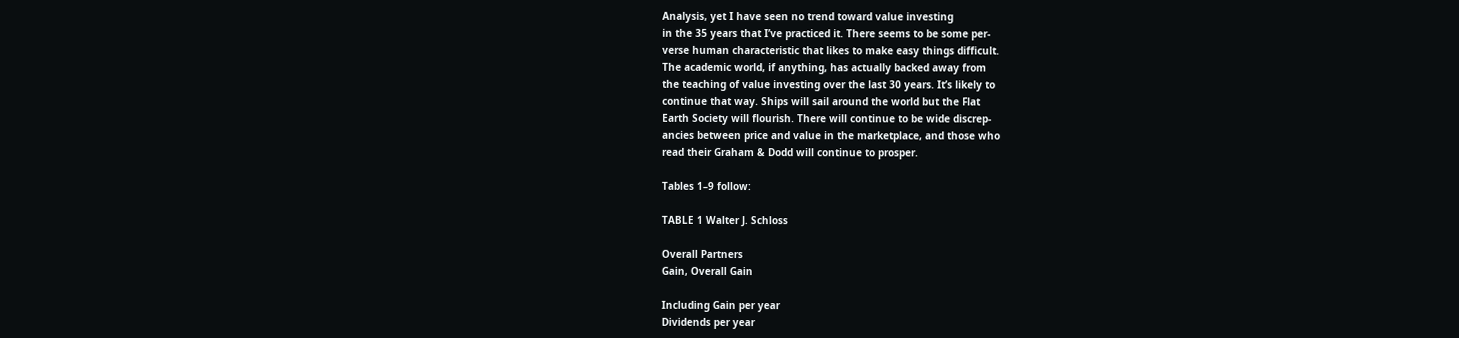Analysis, yet I have seen no trend toward value investing
in the 35 years that I’ve practiced it. There seems to be some per-
verse human characteristic that likes to make easy things difficult.
The academic world, if anything, has actually backed away from
the teaching of value investing over the last 30 years. It’s likely to
continue that way. Ships will sail around the world but the Flat
Earth Society will flourish. There will continue to be wide discrep-
ancies between price and value in the marketplace, and those who
read their Graham & Dodd will continue to prosper.

Tables 1–9 follow:

TABLE 1 Walter J. Schloss

Overall Partners
Gain, Overall Gain

Including Gain per year
Dividends per year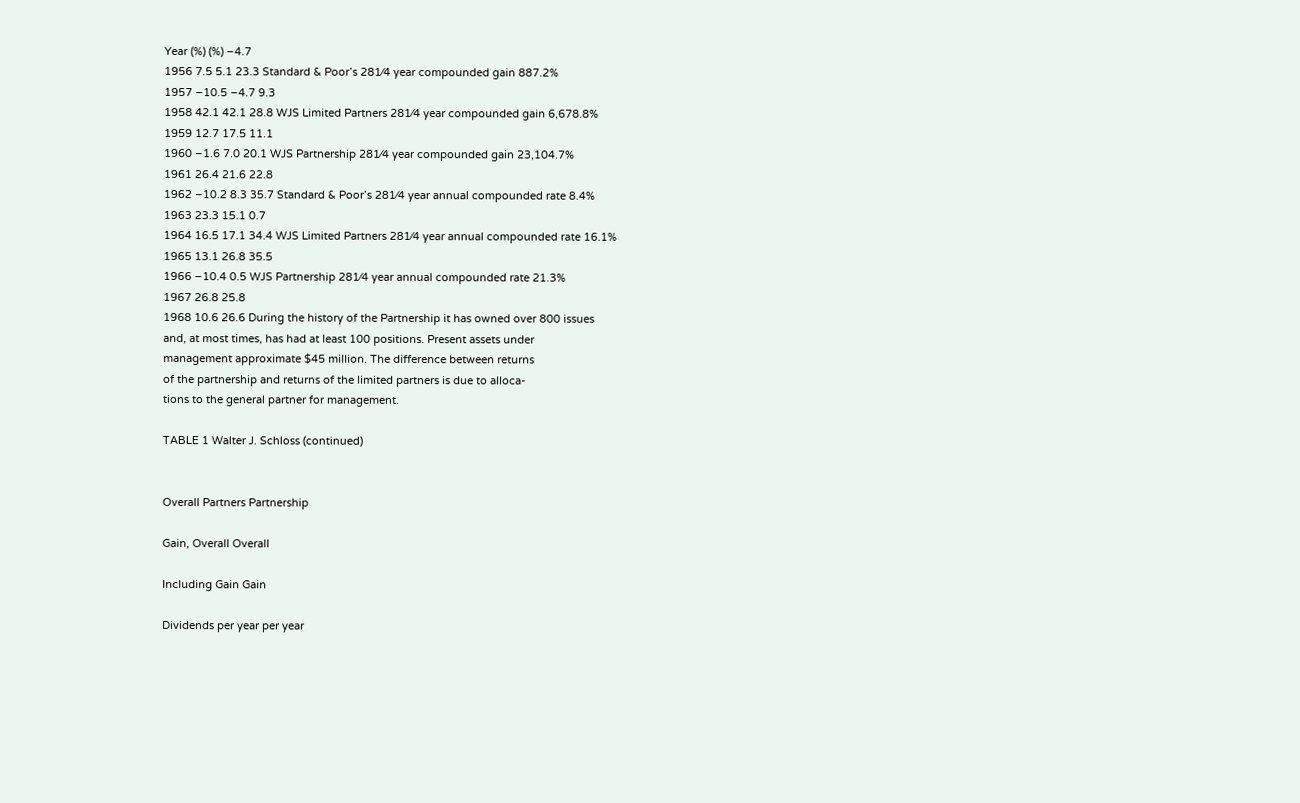Year (%) (%) –4.7
1956 7.5 5.1 23.3 Standard & Poor’s 281⁄4 year compounded gain 887.2%
1957 –10.5 –4.7 9.3
1958 42.1 42.1 28.8 WJS Limited Partners 281⁄4 year compounded gain 6,678.8%
1959 12.7 17.5 11.1
1960 –1.6 7.0 20.1 WJS Partnership 281⁄4 year compounded gain 23,104.7%
1961 26.4 21.6 22.8
1962 –10.2 8.3 35.7 Standard & Poor’s 281⁄4 year annual compounded rate 8.4%
1963 23.3 15.1 0.7
1964 16.5 17.1 34.4 WJS Limited Partners 281⁄4 year annual compounded rate 16.1%
1965 13.1 26.8 35.5
1966 –10.4 0.5 WJS Partnership 281⁄4 year annual compounded rate 21.3%
1967 26.8 25.8
1968 10.6 26.6 During the history of the Partnership it has owned over 800 issues
and, at most times, has had at least 100 positions. Present assets under
management approximate $45 million. The difference between returns
of the partnership and returns of the limited partners is due to alloca-
tions to the general partner for management.

TABLE 1 Walter J. Schloss (continued)


Overall Partners Partnership

Gain, Overall Overall

Including Gain Gain

Dividends per year per year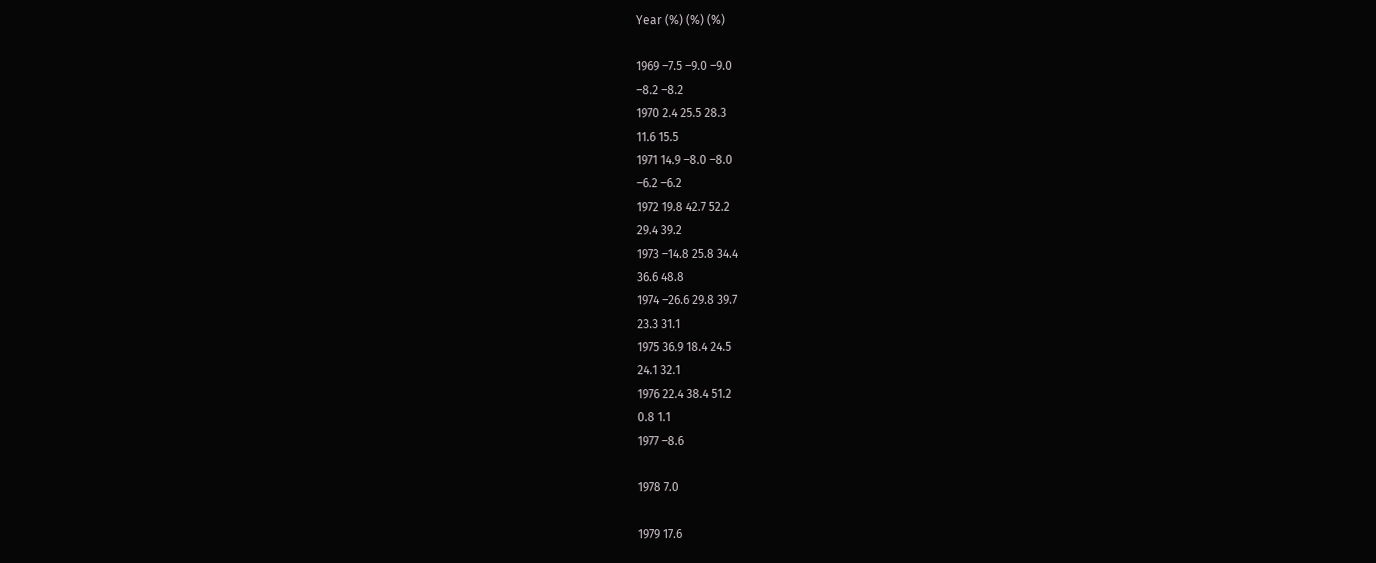Year (%) (%) (%)

1969 –7.5 –9.0 –9.0
–8.2 –8.2
1970 2.4 25.5 28.3
11.6 15.5
1971 14.9 –8.0 –8.0
–6.2 –6.2
1972 19.8 42.7 52.2
29.4 39.2
1973 –14.8 25.8 34.4
36.6 48.8
1974 –26.6 29.8 39.7
23.3 31.1
1975 36.9 18.4 24.5
24.1 32.1
1976 22.4 38.4 51.2
0.8 1.1
1977 –8.6

1978 7.0

1979 17.6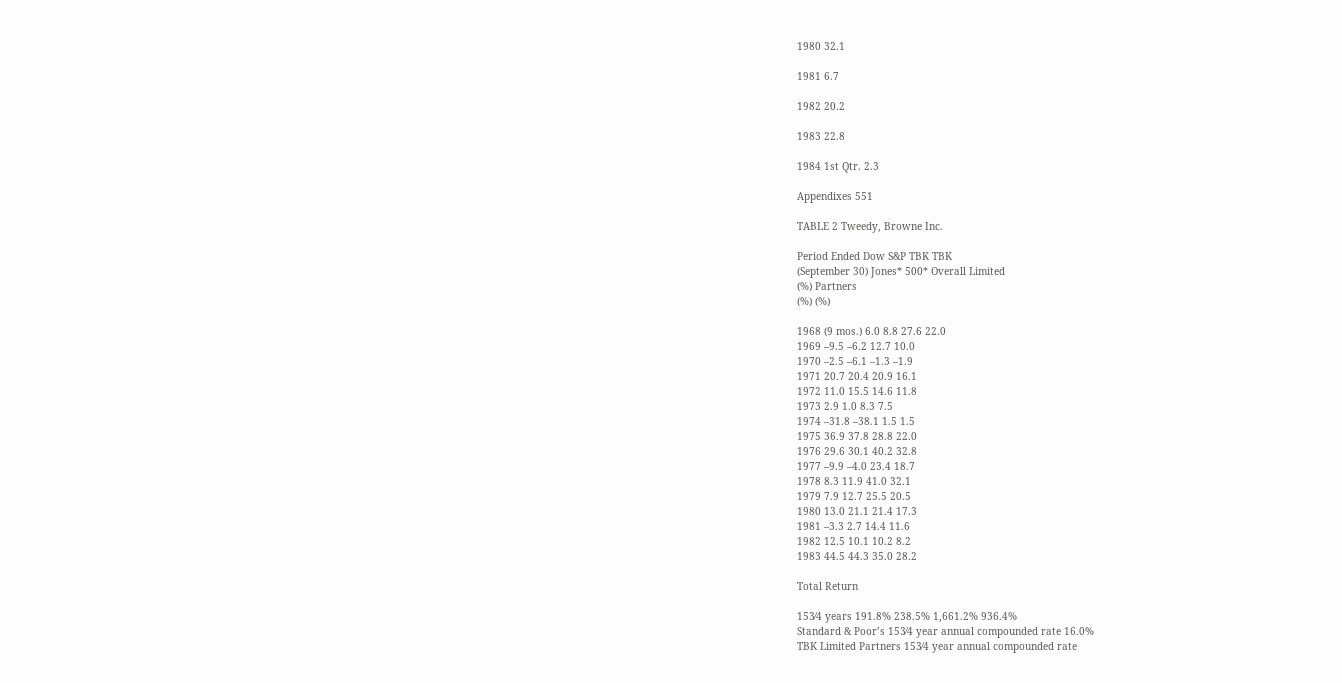1980 32.1

1981 6.7

1982 20.2

1983 22.8

1984 1st Qtr. 2.3

Appendixes 551

TABLE 2 Tweedy, Browne Inc.

Period Ended Dow S&P TBK TBK
(September 30) Jones* 500* Overall Limited
(%) Partners
(%) (%)

1968 (9 mos.) 6.0 8.8 27.6 22.0
1969 –9.5 –6.2 12.7 10.0
1970 –2.5 –6.1 –1.3 –1.9
1971 20.7 20.4 20.9 16.1
1972 11.0 15.5 14.6 11.8
1973 2.9 1.0 8.3 7.5
1974 –31.8 –38.1 1.5 1.5
1975 36.9 37.8 28.8 22.0
1976 29.6 30.1 40.2 32.8
1977 –9.9 –4.0 23.4 18.7
1978 8.3 11.9 41.0 32.1
1979 7.9 12.7 25.5 20.5
1980 13.0 21.1 21.4 17.3
1981 –3.3 2.7 14.4 11.6
1982 12.5 10.1 10.2 8.2
1983 44.5 44.3 35.0 28.2

Total Return

153⁄4 years 191.8% 238.5% 1,661.2% 936.4%
Standard & Poor’s 153⁄4 year annual compounded rate 16.0%
TBK Limited Partners 153⁄4 year annual compounded rate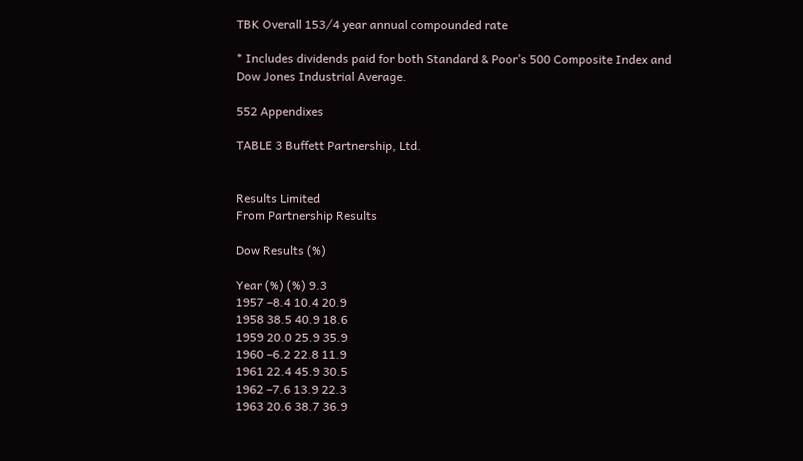TBK Overall 153⁄4 year annual compounded rate

* Includes dividends paid for both Standard & Poor’s 500 Composite Index and
Dow Jones Industrial Average.

552 Appendixes

TABLE 3 Buffett Partnership, Ltd.


Results Limited
From Partnership Results

Dow Results (%)

Year (%) (%) 9.3
1957 –8.4 10.4 20.9
1958 38.5 40.9 18.6
1959 20.0 25.9 35.9
1960 –6.2 22.8 11.9
1961 22.4 45.9 30.5
1962 –7.6 13.9 22.3
1963 20.6 38.7 36.9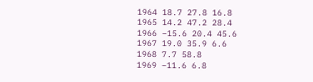1964 18.7 27.8 16.8
1965 14.2 47.2 28.4
1966 –15.6 20.4 45.6
1967 19.0 35.9 6.6
1968 7.7 58.8
1969 –11.6 6.8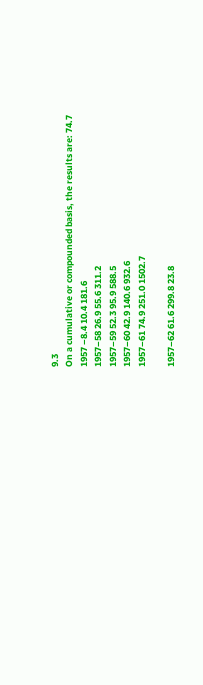9.3
On a cumulative or compounded basis, the results are: 74.7
1957 –8.4 10.4 181.6
1957–58 26.9 55.6 311.2
1957–59 52.3 95.9 588.5
1957–60 42.9 140.6 932.6
1957–61 74.9 251.0 1502.7

1957–62 61.6 299.8 23.8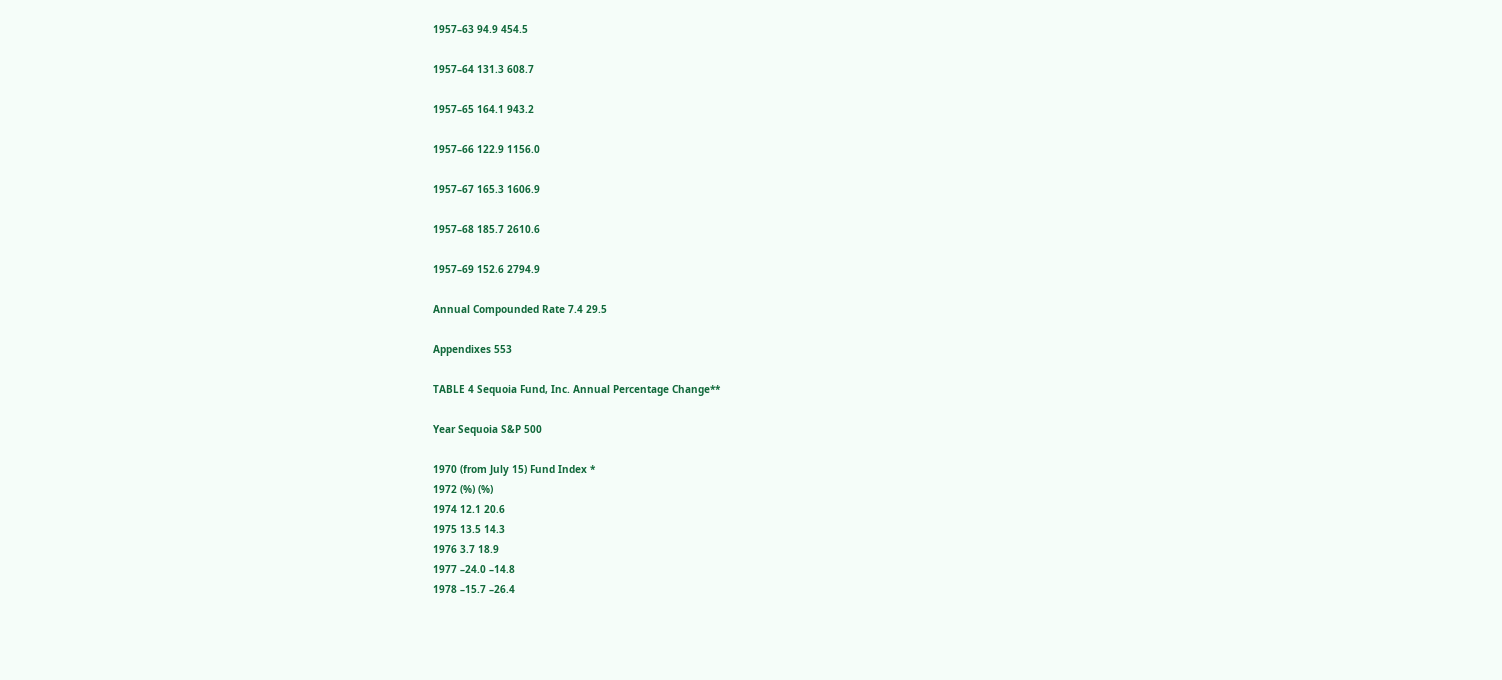1957–63 94.9 454.5

1957–64 131.3 608.7

1957–65 164.1 943.2

1957–66 122.9 1156.0

1957–67 165.3 1606.9

1957–68 185.7 2610.6

1957–69 152.6 2794.9

Annual Compounded Rate 7.4 29.5

Appendixes 553

TABLE 4 Sequoia Fund, Inc. Annual Percentage Change**

Year Sequoia S&P 500

1970 (from July 15) Fund Index *
1972 (%) (%)
1974 12.1 20.6
1975 13.5 14.3
1976 3.7 18.9
1977 –24.0 –14.8
1978 –15.7 –26.4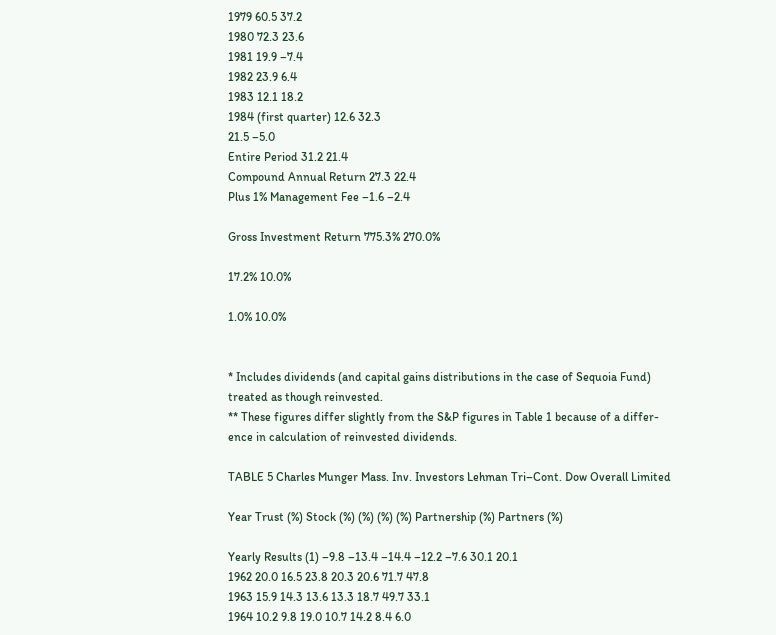1979 60.5 37.2
1980 72.3 23.6
1981 19.9 –7.4
1982 23.9 6.4
1983 12.1 18.2
1984 (first quarter) 12.6 32.3
21.5 –5.0
Entire Period 31.2 21.4
Compound Annual Return 27.3 22.4
Plus 1% Management Fee –1.6 –2.4

Gross Investment Return 775.3% 270.0%

17.2% 10.0%

1.0% 10.0%


* Includes dividends (and capital gains distributions in the case of Sequoia Fund)
treated as though reinvested.
** These figures differ slightly from the S&P figures in Table 1 because of a differ-
ence in calculation of reinvested dividends.

TABLE 5 Charles Munger Mass. Inv. Investors Lehman Tri–Cont. Dow Overall Limited

Year Trust (%) Stock (%) (%) (%) (%) Partnership (%) Partners (%)

Yearly Results (1) –9.8 –13.4 –14.4 –12.2 –7.6 30.1 20.1
1962 20.0 16.5 23.8 20.3 20.6 71.7 47.8
1963 15.9 14.3 13.6 13.3 18.7 49.7 33.1
1964 10.2 9.8 19.0 10.7 14.2 8.4 6.0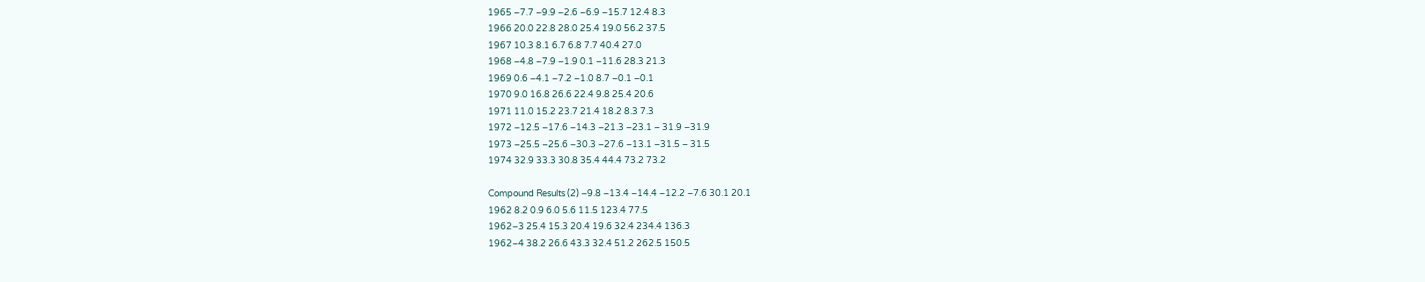1965 –7.7 –9.9 –2.6 –6.9 –15.7 12.4 8.3
1966 20.0 22.8 28.0 25.4 19.0 56.2 37.5
1967 10.3 8.1 6.7 6.8 7.7 40.4 27.0
1968 –4.8 –7.9 –1.9 0.1 –11.6 28.3 21.3
1969 0.6 –4.1 –7.2 –1.0 8.7 –0.1 –0.1
1970 9.0 16.8 26.6 22.4 9.8 25.4 20.6
1971 11.0 15.2 23.7 21.4 18.2 8.3 7.3
1972 –12.5 –17.6 –14.3 –21.3 –23.1 – 31.9 –31.9
1973 –25.5 –25.6 –30.3 –27.6 –13.1 –31.5 – 31.5
1974 32.9 33.3 30.8 35.4 44.4 73.2 73.2

Compound Results (2) –9.8 –13.4 –14.4 –12.2 –7.6 30.1 20.1
1962 8.2 0.9 6.0 5.6 11.5 123.4 77.5
1962–3 25.4 15.3 20.4 19.6 32.4 234.4 136.3
1962–4 38.2 26.6 43.3 32.4 51.2 262.5 150.5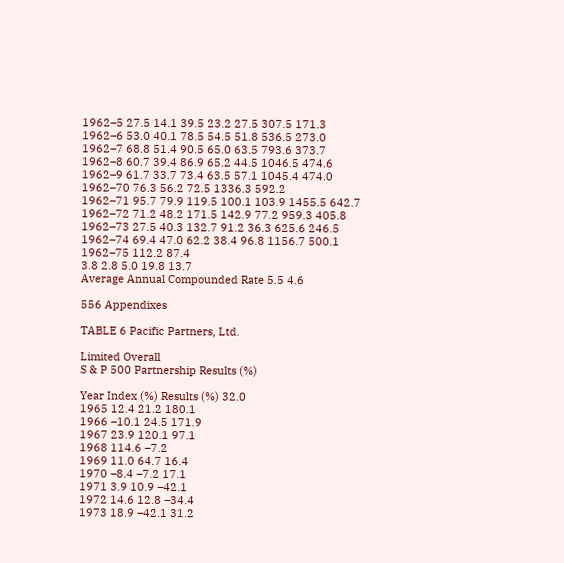1962–5 27.5 14.1 39.5 23.2 27.5 307.5 171.3
1962–6 53.0 40.1 78.5 54.5 51.8 536.5 273.0
1962–7 68.8 51.4 90.5 65.0 63.5 793.6 373.7
1962–8 60.7 39.4 86.9 65.2 44.5 1046.5 474.6
1962–9 61.7 33.7 73.4 63.5 57.1 1045.4 474.0
1962–70 76.3 56.2 72.5 1336.3 592.2
1962–71 95.7 79.9 119.5 100.1 103.9 1455.5 642.7
1962–72 71.2 48.2 171.5 142.9 77.2 959.3 405.8
1962–73 27.5 40.3 132.7 91.2 36.3 625.6 246.5
1962–74 69.4 47.0 62.2 38.4 96.8 1156.7 500.1
1962–75 112.2 87.4
3.8 2.8 5.0 19.8 13.7
Average Annual Compounded Rate 5.5 4.6

556 Appendixes

TABLE 6 Pacific Partners, Ltd.

Limited Overall
S & P 500 Partnership Results (%)

Year Index (%) Results (%) 32.0
1965 12.4 21.2 180.1
1966 –10.1 24.5 171.9
1967 23.9 120.1 97.1
1968 114.6 –7.2
1969 11.0 64.7 16.4
1970 –8.4 –7.2 17.1
1971 3.9 10.9 –42.1
1972 14.6 12.8 –34.4
1973 18.9 –42.1 31.2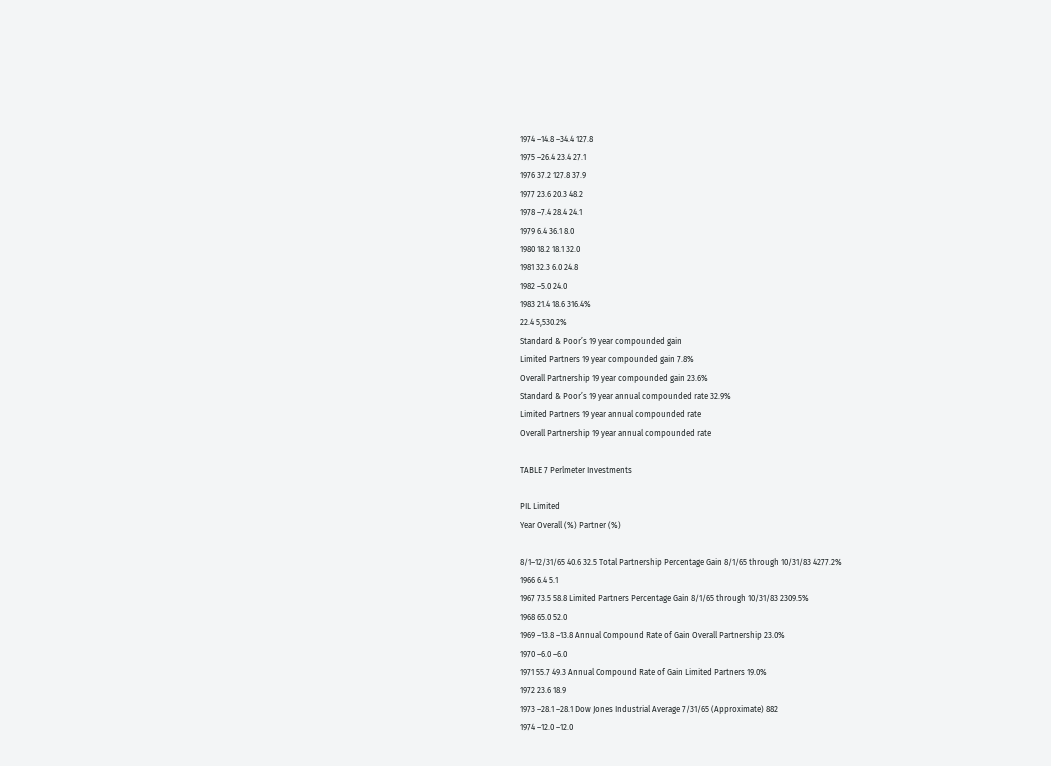1974 –14.8 –34.4 127.8
1975 –26.4 23.4 27.1
1976 37.2 127.8 37.9
1977 23.6 20.3 48.2
1978 –7.4 28.4 24.1
1979 6.4 36.1 8.0
1980 18.2 18.1 32.0
1981 32.3 6.0 24.8
1982 –5.0 24.0
1983 21.4 18.6 316.4%
22.4 5,530.2%
Standard & Poor’s 19 year compounded gain
Limited Partners 19 year compounded gain 7.8%
Overall Partnership 19 year compounded gain 23.6%
Standard & Poor’s 19 year annual compounded rate 32.9%
Limited Partners 19 year annual compounded rate
Overall Partnership 19 year annual compounded rate

TABLE 7 Perlmeter Investments

PIL Limited
Year Overall (%) Partner (%)

8/1–12/31/65 40.6 32.5 Total Partnership Percentage Gain 8/1/65 through 10/31/83 4277.2%
1966 6.4 5.1
1967 73.5 58.8 Limited Partners Percentage Gain 8/1/65 through 10/31/83 2309.5%
1968 65.0 52.0
1969 –13.8 –13.8 Annual Compound Rate of Gain Overall Partnership 23.0%
1970 –6.0 –6.0
1971 55.7 49.3 Annual Compound Rate of Gain Limited Partners 19.0%
1972 23.6 18.9
1973 –28.1 –28.1 Dow Jones Industrial Average 7/31/65 (Approximate) 882
1974 –12.0 –12.0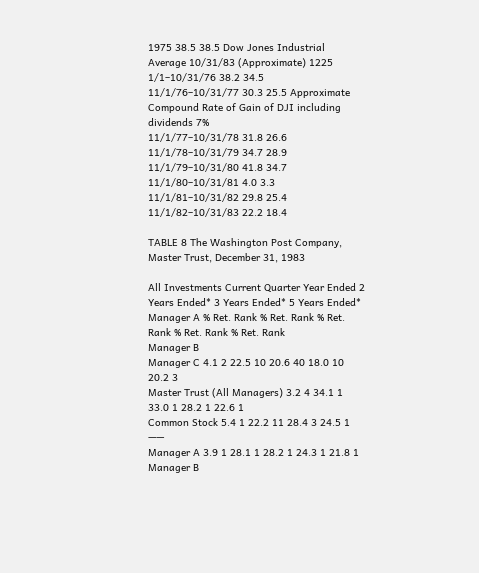1975 38.5 38.5 Dow Jones Industrial Average 10/31/83 (Approximate) 1225
1/1–10/31/76 38.2 34.5
11/1/76–10/31/77 30.3 25.5 Approximate Compound Rate of Gain of DJI including dividends 7%
11/1/77–10/31/78 31.8 26.6
11/1/78–10/31/79 34.7 28.9
11/1/79–10/31/80 41.8 34.7
11/1/80–10/31/81 4.0 3.3
11/1/81–10/31/82 29.8 25.4
11/1/82–10/31/83 22.2 18.4

TABLE 8 The Washington Post Company, Master Trust, December 31, 1983

All Investments Current Quarter Year Ended 2 Years Ended* 3 Years Ended* 5 Years Ended*
Manager A % Ret. Rank % Ret. Rank % Ret. Rank % Ret. Rank % Ret. Rank
Manager B
Manager C 4.1 2 22.5 10 20.6 40 18.0 10 20.2 3
Master Trust (All Managers) 3.2 4 34.1 1 33.0 1 28.2 1 22.6 1
Common Stock 5.4 1 22.2 11 28.4 3 24.5 1 ——
Manager A 3.9 1 28.1 1 28.2 1 24.3 1 21.8 1
Manager B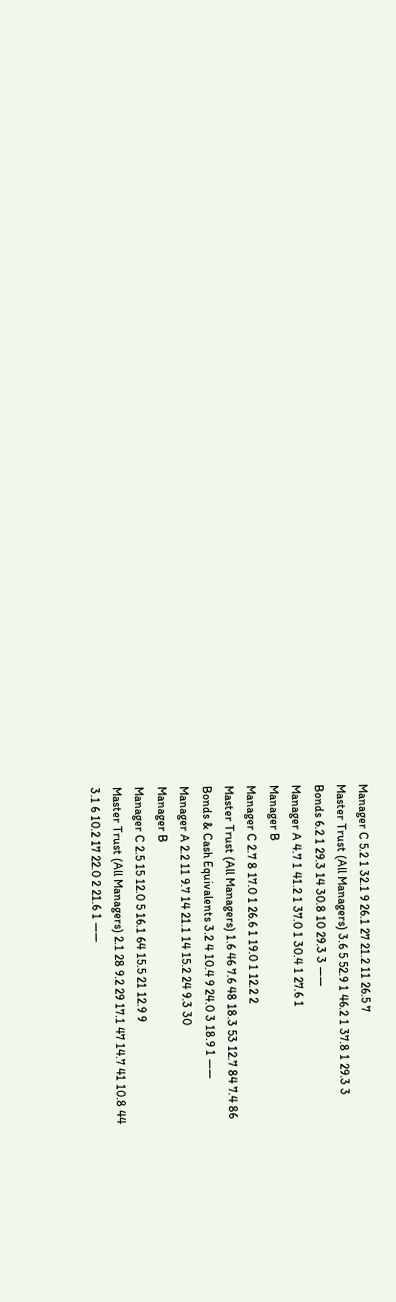Manager C 5.2 1 32.1 9 26.1 27 21.2 11 26.5 7
Master Trust (All Managers) 3.6 5 52.9 1 46.2 1 37.8 1 29.3 3
Bonds 6.2 1 29.3 14 30.8 10 29.3 3 ——
Manager A 4.7 1 41.2 1 37.0 1 30.4 1 27.6 1
Manager B
Manager C 2.7 8 17.0 1 26.6 1 19.0 1 12.2 2
Master Trust (All Managers) 1.6 46 7.6 48 18.3 53 12.7 84 7.4 86
Bonds & Cash Equivalents 3.2 4 10.4 9 24.0 3 18.9 1 ——
Manager A 2.2 11 9.7 14 21.1 14 15.2 24 9.3 30
Manager B
Manager C 2.5 15 12.0 5 16.1 64 15.5 21 12.9 9
Master Trust (All Managers) 2.1 28 9.2 29 17.1 47 14.7 41 10.8 44
3.1 6 10.2 17 22.0 2 21.6 1 ——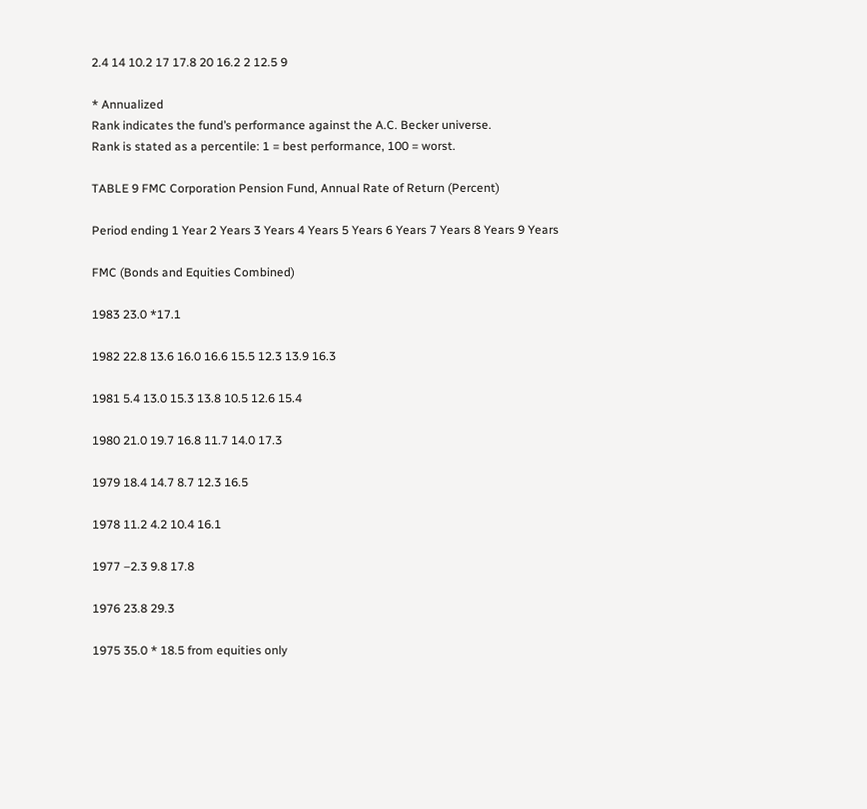2.4 14 10.2 17 17.8 20 16.2 2 12.5 9

* Annualized
Rank indicates the fund’s performance against the A.C. Becker universe.
Rank is stated as a percentile: 1 = best performance, 100 = worst.

TABLE 9 FMC Corporation Pension Fund, Annual Rate of Return (Percent)

Period ending 1 Year 2 Years 3 Years 4 Years 5 Years 6 Years 7 Years 8 Years 9 Years

FMC (Bonds and Equities Combined)

1983 23.0 *17.1

1982 22.8 13.6 16.0 16.6 15.5 12.3 13.9 16.3

1981 5.4 13.0 15.3 13.8 10.5 12.6 15.4

1980 21.0 19.7 16.8 11.7 14.0 17.3

1979 18.4 14.7 8.7 12.3 16.5

1978 11.2 4.2 10.4 16.1

1977 –2.3 9.8 17.8

1976 23.8 29.3

1975 35.0 * 18.5 from equities only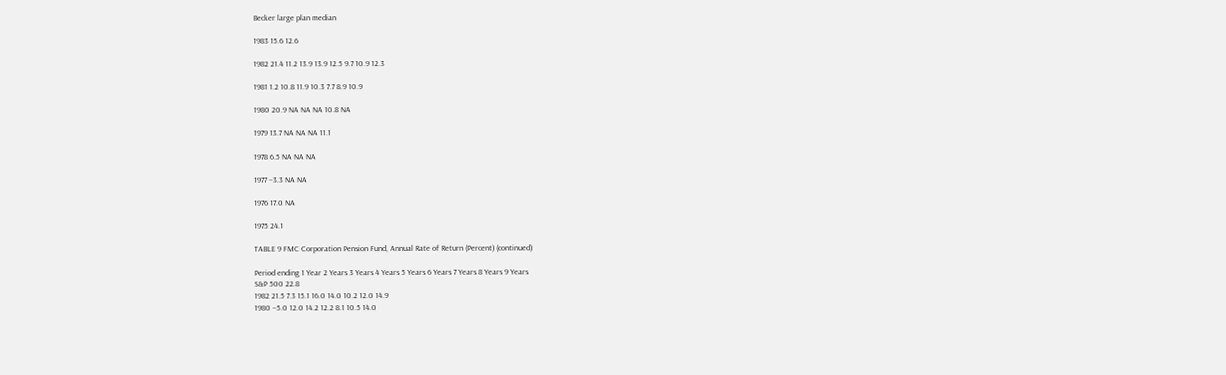Becker large plan median

1983 15.6 12.6

1982 21.4 11.2 13.9 13.9 12.5 9.7 10.9 12.3

1981 1.2 10.8 11.9 10.3 7.7 8.9 10.9

1980 20.9 NA NA NA 10.8 NA

1979 13.7 NA NA NA 11.1

1978 6.5 NA NA NA

1977 –3.3 NA NA

1976 17.0 NA

1975 24.1

TABLE 9 FMC Corporation Pension Fund, Annual Rate of Return (Percent) (continued)

Period ending 1 Year 2 Years 3 Years 4 Years 5 Years 6 Years 7 Years 8 Years 9 Years
S&P 500 22.8
1982 21.5 7.3 15.1 16.0 14.0 10.2 12.0 14.9
1980 –5.0 12.0 14.2 12.2 8.1 10.5 14.0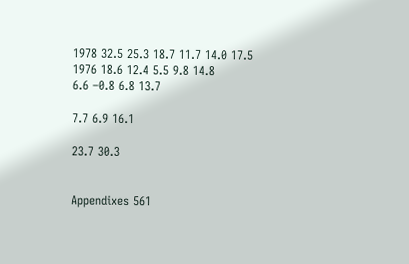1978 32.5 25.3 18.7 11.7 14.0 17.5
1976 18.6 12.4 5.5 9.8 14.8
6.6 –0.8 6.8 13.7

7.7 6.9 16.1

23.7 30.3


Appendixes 561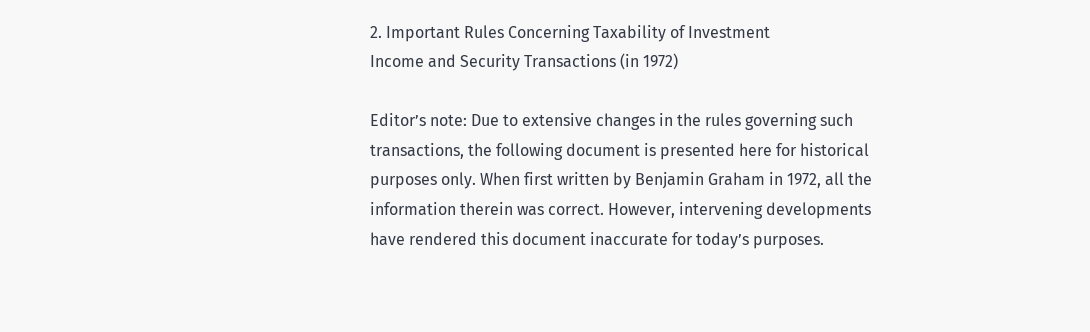2. Important Rules Concerning Taxability of Investment
Income and Security Transactions (in 1972)

Editor’s note: Due to extensive changes in the rules governing such
transactions, the following document is presented here for historical
purposes only. When first written by Benjamin Graham in 1972, all the
information therein was correct. However, intervening developments
have rendered this document inaccurate for today’s purposes.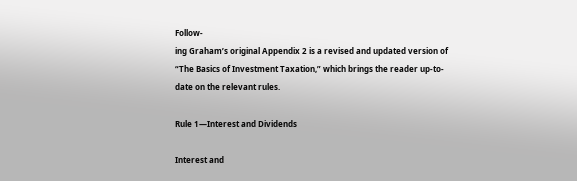Follow-
ing Graham’s original Appendix 2 is a revised and updated version of
“The Basics of Investment Taxation,” which brings the reader up-to-
date on the relevant rules.

Rule 1—Interest and Dividends

Interest and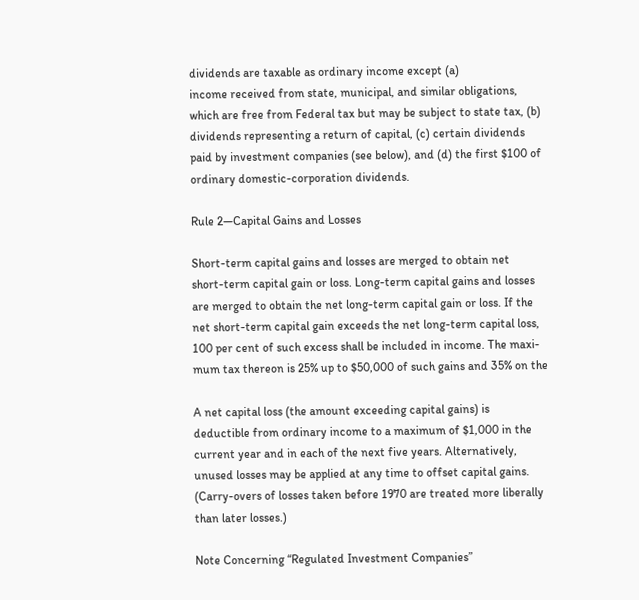dividends are taxable as ordinary income except (a)
income received from state, municipal, and similar obligations,
which are free from Federal tax but may be subject to state tax, (b)
dividends representing a return of capital, (c) certain dividends
paid by investment companies (see below), and (d) the first $100 of
ordinary domestic-corporation dividends.

Rule 2—Capital Gains and Losses

Short-term capital gains and losses are merged to obtain net
short-term capital gain or loss. Long-term capital gains and losses
are merged to obtain the net long-term capital gain or loss. If the
net short-term capital gain exceeds the net long-term capital loss,
100 per cent of such excess shall be included in income. The maxi-
mum tax thereon is 25% up to $50,000 of such gains and 35% on the

A net capital loss (the amount exceeding capital gains) is
deductible from ordinary income to a maximum of $1,000 in the
current year and in each of the next five years. Alternatively,
unused losses may be applied at any time to offset capital gains.
(Carry-overs of losses taken before 1970 are treated more liberally
than later losses.)

Note Concerning “Regulated Investment Companies”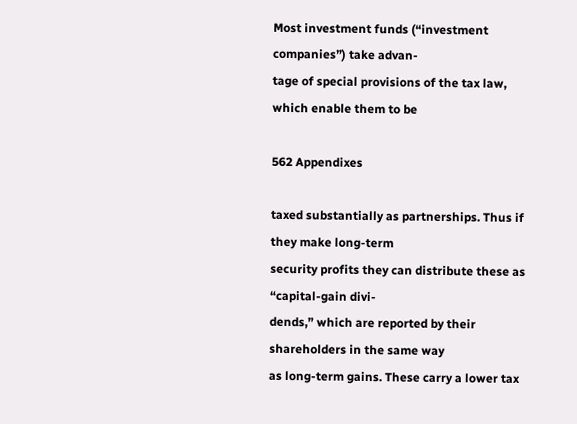Most investment funds (“investment companies”) take advan-
tage of special provisions of the tax law, which enable them to be

562 Appendixes

taxed substantially as partnerships. Thus if they make long-term
security profits they can distribute these as “capital-gain divi-
dends,” which are reported by their shareholders in the same way
as long-term gains. These carry a lower tax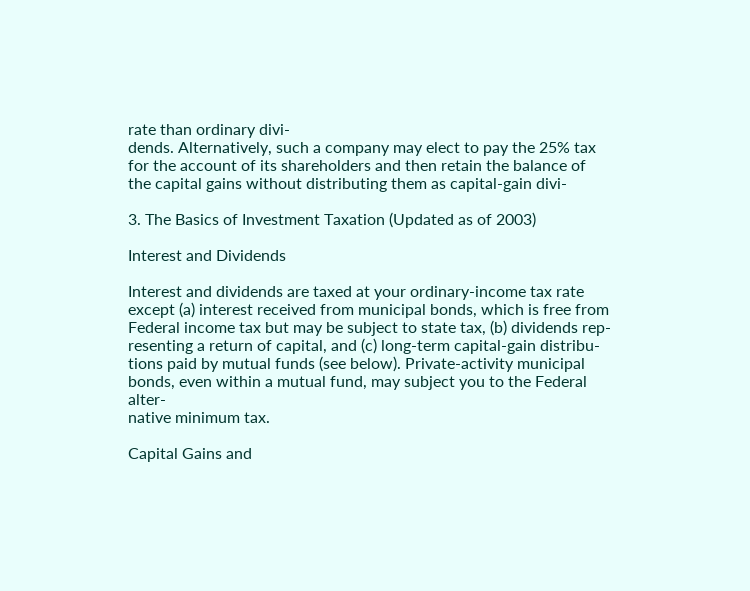rate than ordinary divi-
dends. Alternatively, such a company may elect to pay the 25% tax
for the account of its shareholders and then retain the balance of
the capital gains without distributing them as capital-gain divi-

3. The Basics of Investment Taxation (Updated as of 2003)

Interest and Dividends

Interest and dividends are taxed at your ordinary-income tax rate
except (a) interest received from municipal bonds, which is free from
Federal income tax but may be subject to state tax, (b) dividends rep-
resenting a return of capital, and (c) long-term capital-gain distribu-
tions paid by mutual funds (see below). Private-activity municipal
bonds, even within a mutual fund, may subject you to the Federal alter-
native minimum tax.

Capital Gains and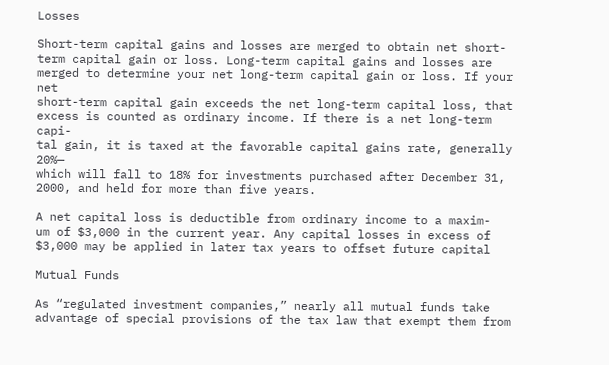Losses

Short-term capital gains and losses are merged to obtain net short-
term capital gain or loss. Long-term capital gains and losses are
merged to determine your net long-term capital gain or loss. If your net
short-term capital gain exceeds the net long-term capital loss, that
excess is counted as ordinary income. If there is a net long-term capi-
tal gain, it is taxed at the favorable capital gains rate, generally 20%—
which will fall to 18% for investments purchased after December 31,
2000, and held for more than five years.

A net capital loss is deductible from ordinary income to a maxim-
um of $3,000 in the current year. Any capital losses in excess of
$3,000 may be applied in later tax years to offset future capital

Mutual Funds

As “regulated investment companies,” nearly all mutual funds take
advantage of special provisions of the tax law that exempt them from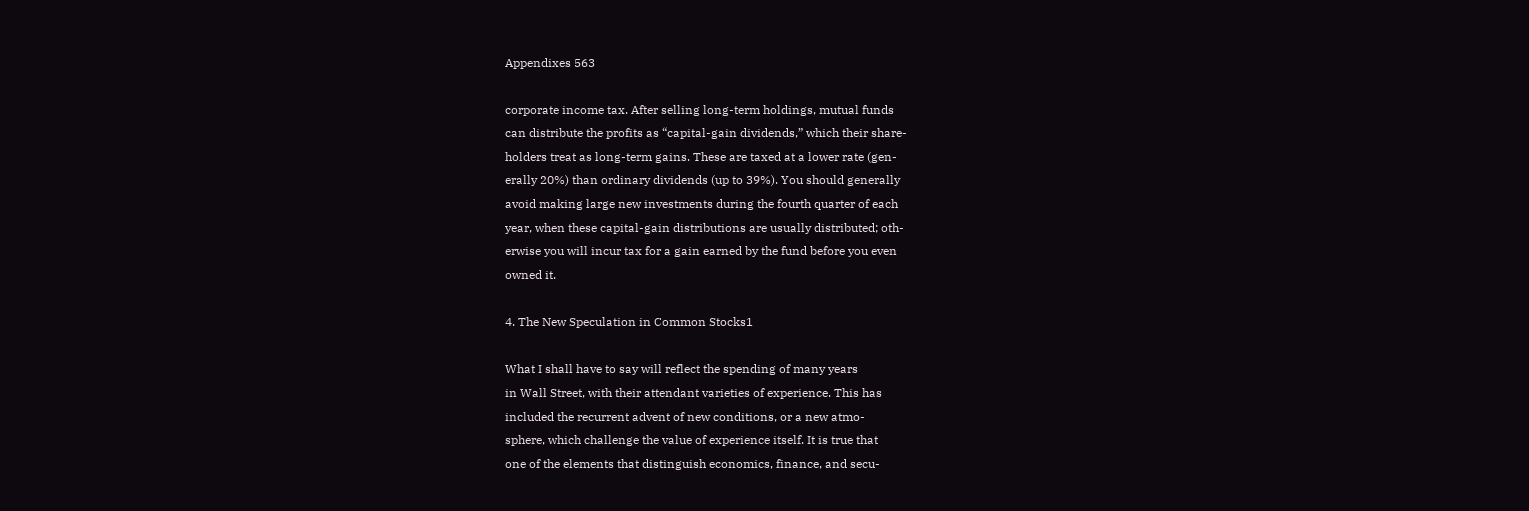Appendixes 563

corporate income tax. After selling long-term holdings, mutual funds
can distribute the profits as “capital-gain dividends,” which their share-
holders treat as long-term gains. These are taxed at a lower rate (gen-
erally 20%) than ordinary dividends (up to 39%). You should generally
avoid making large new investments during the fourth quarter of each
year, when these capital-gain distributions are usually distributed; oth-
erwise you will incur tax for a gain earned by the fund before you even
owned it.

4. The New Speculation in Common Stocks1

What I shall have to say will reflect the spending of many years
in Wall Street, with their attendant varieties of experience. This has
included the recurrent advent of new conditions, or a new atmo-
sphere, which challenge the value of experience itself. It is true that
one of the elements that distinguish economics, finance, and secu-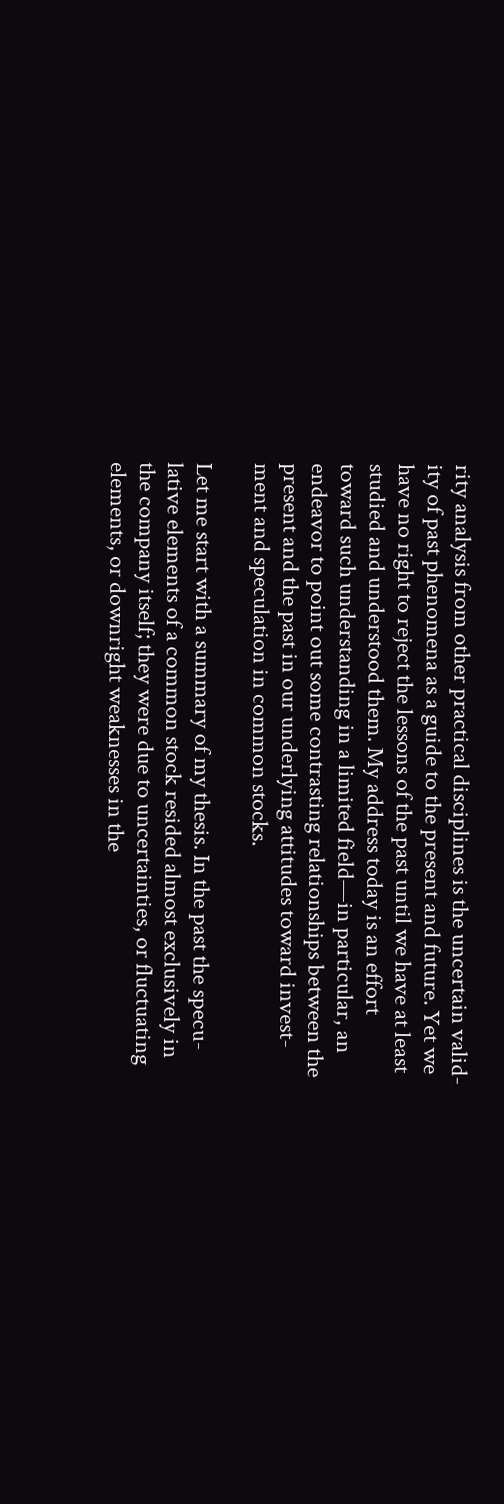rity analysis from other practical disciplines is the uncertain valid-
ity of past phenomena as a guide to the present and future. Yet we
have no right to reject the lessons of the past until we have at least
studied and understood them. My address today is an effort
toward such understanding in a limited field—in particular, an
endeavor to point out some contrasting relationships between the
present and the past in our underlying attitudes toward invest-
ment and speculation in common stocks.

Let me start with a summary of my thesis. In the past the specu-
lative elements of a common stock resided almost exclusively in
the company itself; they were due to uncertainties, or fluctuating
elements, or downright weaknesses in the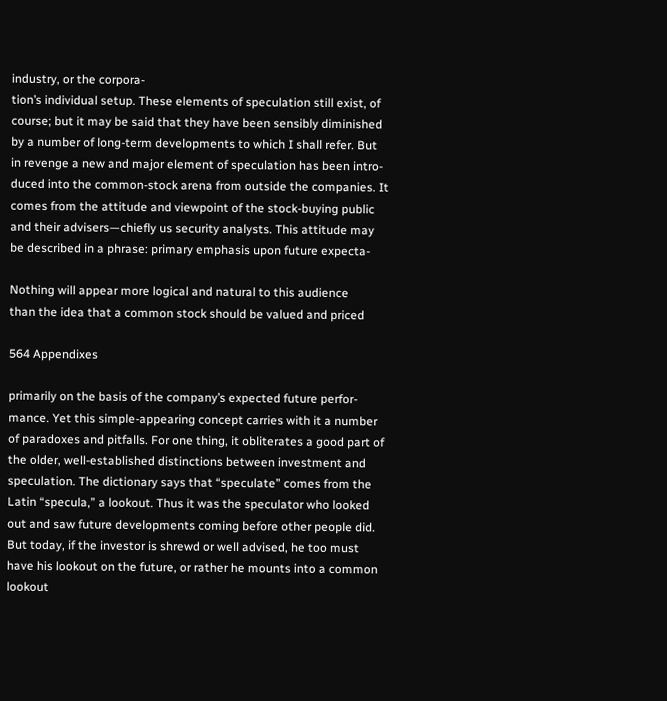industry, or the corpora-
tion’s individual setup. These elements of speculation still exist, of
course; but it may be said that they have been sensibly diminished
by a number of long-term developments to which I shall refer. But
in revenge a new and major element of speculation has been intro-
duced into the common-stock arena from outside the companies. It
comes from the attitude and viewpoint of the stock-buying public
and their advisers—chiefly us security analysts. This attitude may
be described in a phrase: primary emphasis upon future expecta-

Nothing will appear more logical and natural to this audience
than the idea that a common stock should be valued and priced

564 Appendixes

primarily on the basis of the company’s expected future perfor-
mance. Yet this simple-appearing concept carries with it a number
of paradoxes and pitfalls. For one thing, it obliterates a good part of
the older, well-established distinctions between investment and
speculation. The dictionary says that “speculate” comes from the
Latin “specula,” a lookout. Thus it was the speculator who looked
out and saw future developments coming before other people did.
But today, if the investor is shrewd or well advised, he too must
have his lookout on the future, or rather he mounts into a common
lookout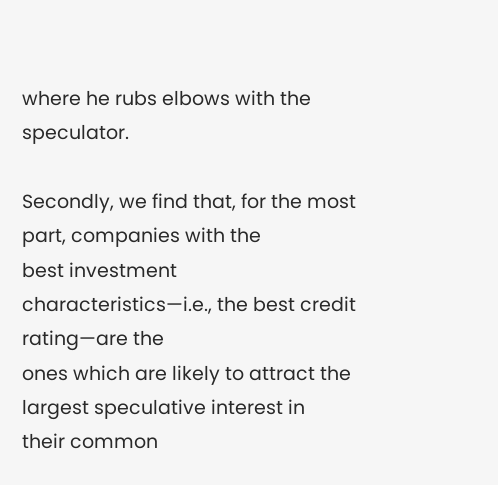where he rubs elbows with the speculator.

Secondly, we find that, for the most part, companies with the
best investment characteristics—i.e., the best credit rating—are the
ones which are likely to attract the largest speculative interest in
their common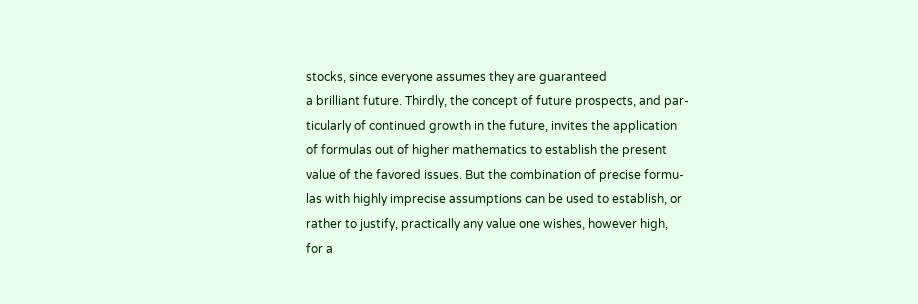stocks, since everyone assumes they are guaranteed
a brilliant future. Thirdly, the concept of future prospects, and par-
ticularly of continued growth in the future, invites the application
of formulas out of higher mathematics to establish the present
value of the favored issues. But the combination of precise formu-
las with highly imprecise assumptions can be used to establish, or
rather to justify, practically any value one wishes, however high,
for a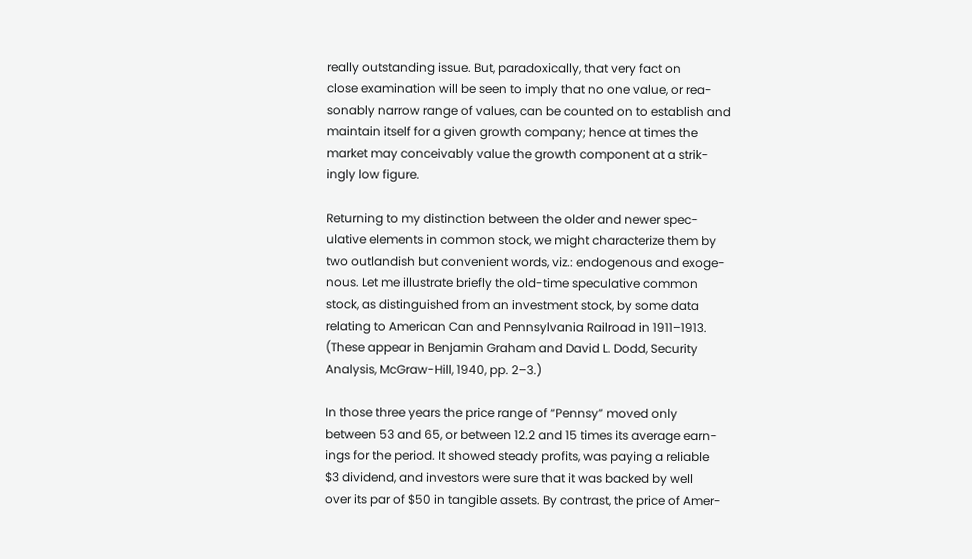really outstanding issue. But, paradoxically, that very fact on
close examination will be seen to imply that no one value, or rea-
sonably narrow range of values, can be counted on to establish and
maintain itself for a given growth company; hence at times the
market may conceivably value the growth component at a strik-
ingly low figure.

Returning to my distinction between the older and newer spec-
ulative elements in common stock, we might characterize them by
two outlandish but convenient words, viz.: endogenous and exoge-
nous. Let me illustrate briefly the old-time speculative common
stock, as distinguished from an investment stock, by some data
relating to American Can and Pennsylvania Railroad in 1911–1913.
(These appear in Benjamin Graham and David L. Dodd, Security
Analysis, McGraw-Hill, 1940, pp. 2–3.)

In those three years the price range of “Pennsy” moved only
between 53 and 65, or between 12.2 and 15 times its average earn-
ings for the period. It showed steady profits, was paying a reliable
$3 dividend, and investors were sure that it was backed by well
over its par of $50 in tangible assets. By contrast, the price of Amer-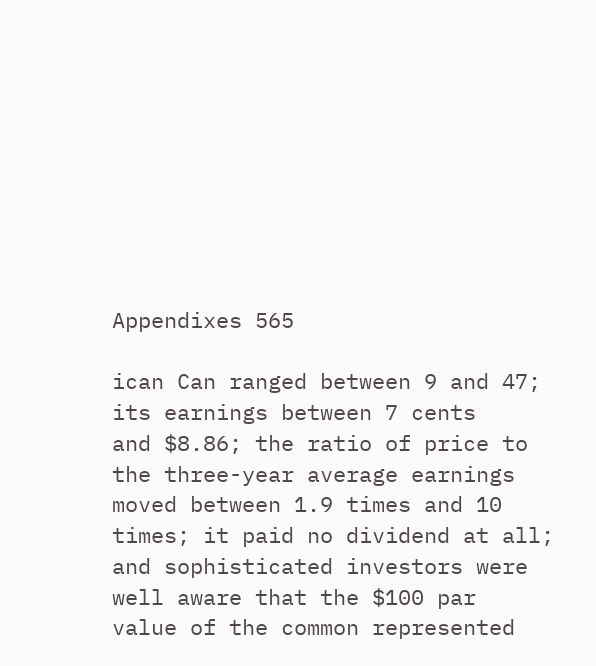Appendixes 565

ican Can ranged between 9 and 47; its earnings between 7 cents
and $8.86; the ratio of price to the three-year average earnings
moved between 1.9 times and 10 times; it paid no dividend at all;
and sophisticated investors were well aware that the $100 par
value of the common represented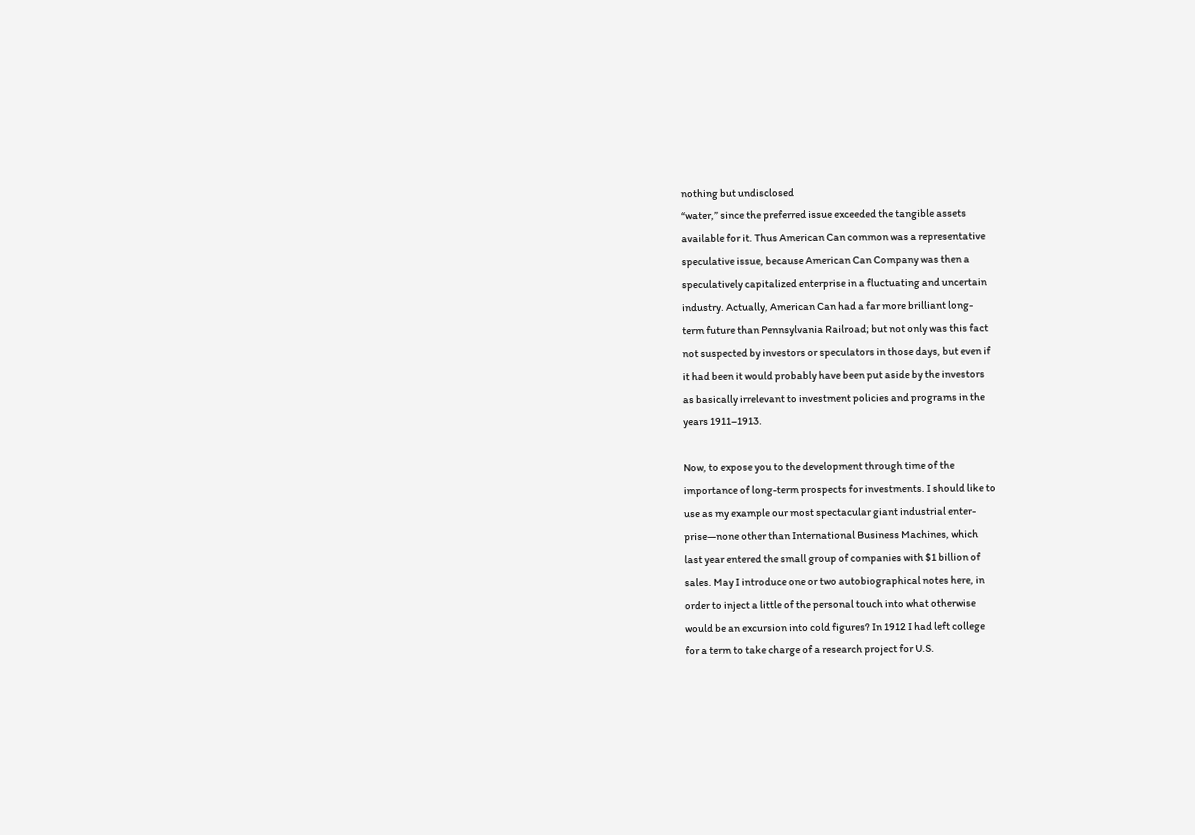nothing but undisclosed
“water,” since the preferred issue exceeded the tangible assets
available for it. Thus American Can common was a representative
speculative issue, because American Can Company was then a
speculatively capitalized enterprise in a fluctuating and uncertain
industry. Actually, American Can had a far more brilliant long-
term future than Pennsylvania Railroad; but not only was this fact
not suspected by investors or speculators in those days, but even if
it had been it would probably have been put aside by the investors
as basically irrelevant to investment policies and programs in the
years 1911–1913.

Now, to expose you to the development through time of the
importance of long-term prospects for investments. I should like to
use as my example our most spectacular giant industrial enter-
prise—none other than International Business Machines, which
last year entered the small group of companies with $1 billion of
sales. May I introduce one or two autobiographical notes here, in
order to inject a little of the personal touch into what otherwise
would be an excursion into cold figures? In 1912 I had left college
for a term to take charge of a research project for U.S.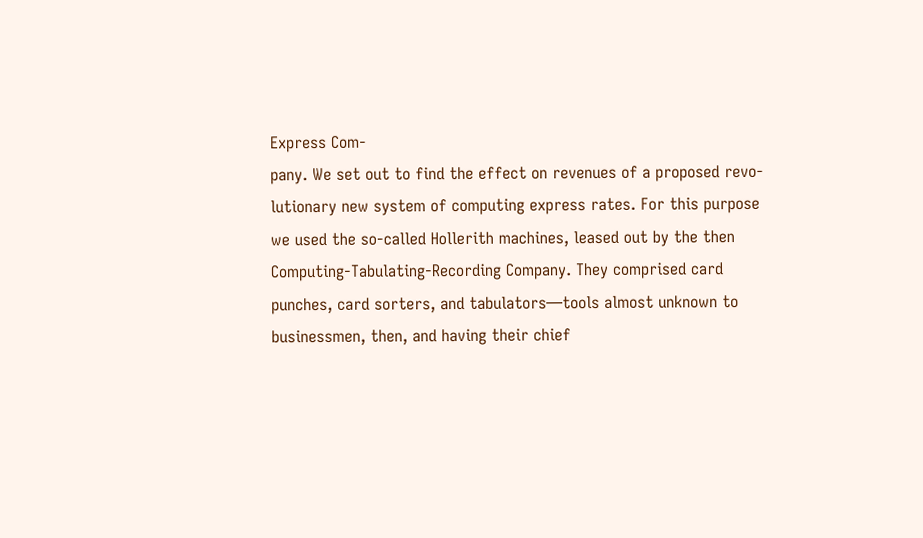Express Com-
pany. We set out to find the effect on revenues of a proposed revo-
lutionary new system of computing express rates. For this purpose
we used the so-called Hollerith machines, leased out by the then
Computing-Tabulating-Recording Company. They comprised card
punches, card sorters, and tabulators—tools almost unknown to
businessmen, then, and having their chief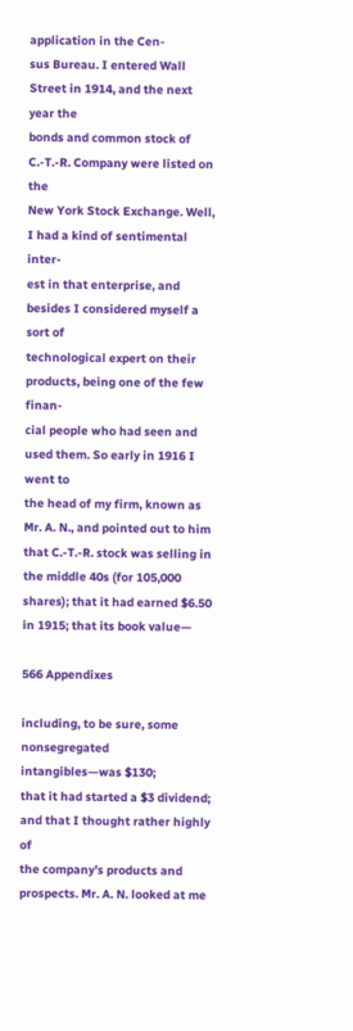application in the Cen-
sus Bureau. I entered Wall Street in 1914, and the next year the
bonds and common stock of C.-T.-R. Company were listed on the
New York Stock Exchange. Well, I had a kind of sentimental inter-
est in that enterprise, and besides I considered myself a sort of
technological expert on their products, being one of the few finan-
cial people who had seen and used them. So early in 1916 I went to
the head of my firm, known as Mr. A. N., and pointed out to him
that C.-T.-R. stock was selling in the middle 40s (for 105,000
shares); that it had earned $6.50 in 1915; that its book value—

566 Appendixes

including, to be sure, some nonsegregated intangibles—was $130;
that it had started a $3 dividend; and that I thought rather highly of
the company’s products and prospects. Mr. A. N. looked at me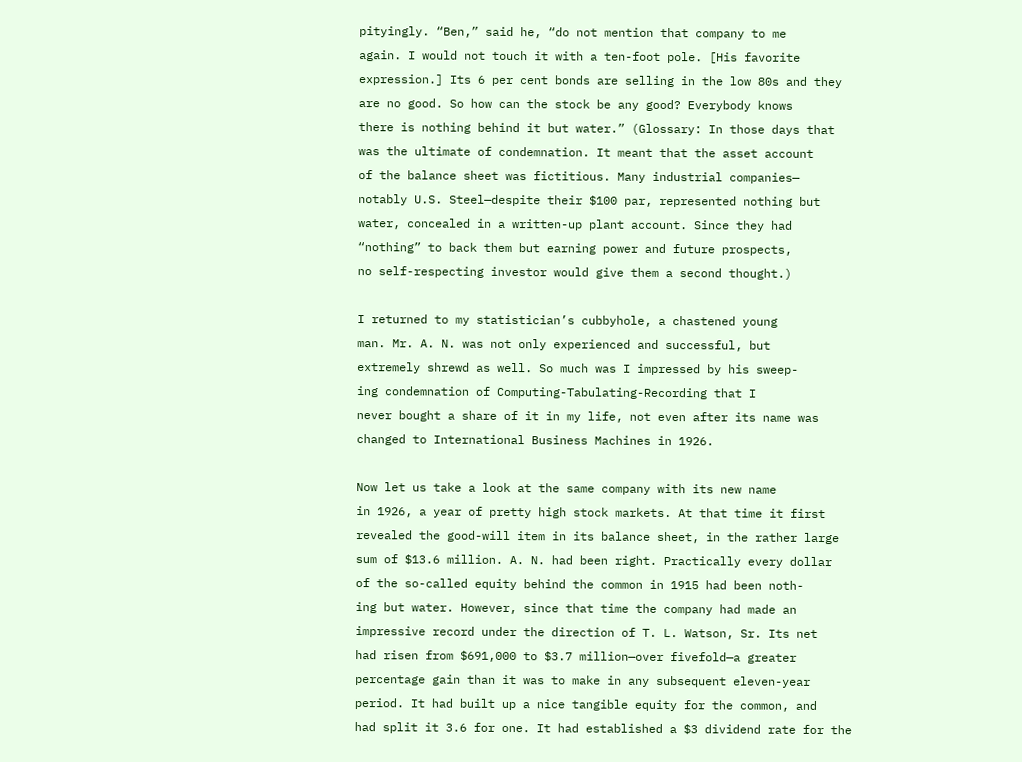pityingly. “Ben,” said he, “do not mention that company to me
again. I would not touch it with a ten-foot pole. [His favorite
expression.] Its 6 per cent bonds are selling in the low 80s and they
are no good. So how can the stock be any good? Everybody knows
there is nothing behind it but water.” (Glossary: In those days that
was the ultimate of condemnation. It meant that the asset account
of the balance sheet was fictitious. Many industrial companies—
notably U.S. Steel—despite their $100 par, represented nothing but
water, concealed in a written-up plant account. Since they had
“nothing” to back them but earning power and future prospects,
no self-respecting investor would give them a second thought.)

I returned to my statistician’s cubbyhole, a chastened young
man. Mr. A. N. was not only experienced and successful, but
extremely shrewd as well. So much was I impressed by his sweep-
ing condemnation of Computing-Tabulating-Recording that I
never bought a share of it in my life, not even after its name was
changed to International Business Machines in 1926.

Now let us take a look at the same company with its new name
in 1926, a year of pretty high stock markets. At that time it first
revealed the good-will item in its balance sheet, in the rather large
sum of $13.6 million. A. N. had been right. Practically every dollar
of the so-called equity behind the common in 1915 had been noth-
ing but water. However, since that time the company had made an
impressive record under the direction of T. L. Watson, Sr. Its net
had risen from $691,000 to $3.7 million—over fivefold—a greater
percentage gain than it was to make in any subsequent eleven-year
period. It had built up a nice tangible equity for the common, and
had split it 3.6 for one. It had established a $3 dividend rate for the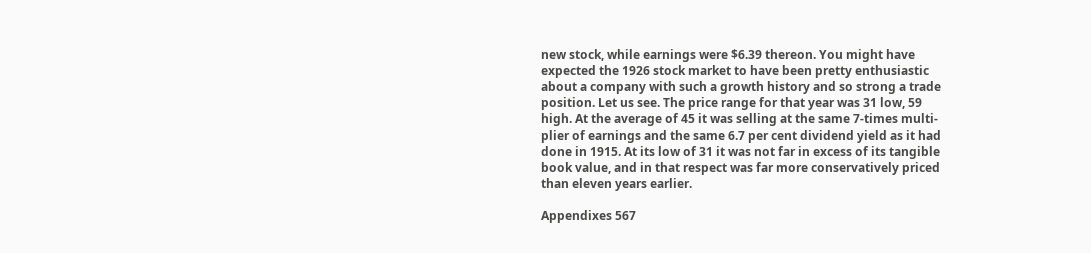new stock, while earnings were $6.39 thereon. You might have
expected the 1926 stock market to have been pretty enthusiastic
about a company with such a growth history and so strong a trade
position. Let us see. The price range for that year was 31 low, 59
high. At the average of 45 it was selling at the same 7-times multi-
plier of earnings and the same 6.7 per cent dividend yield as it had
done in 1915. At its low of 31 it was not far in excess of its tangible
book value, and in that respect was far more conservatively priced
than eleven years earlier.

Appendixes 567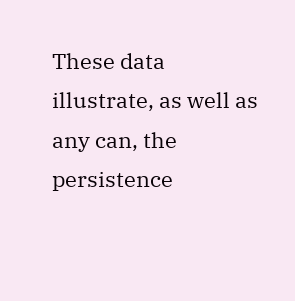These data illustrate, as well as any can, the persistence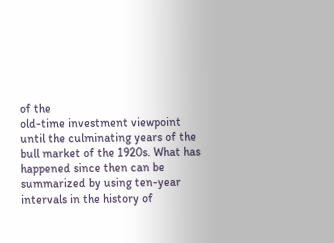of the
old-time investment viewpoint until the culminating years of the
bull market of the 1920s. What has happened since then can be
summarized by using ten-year intervals in the history of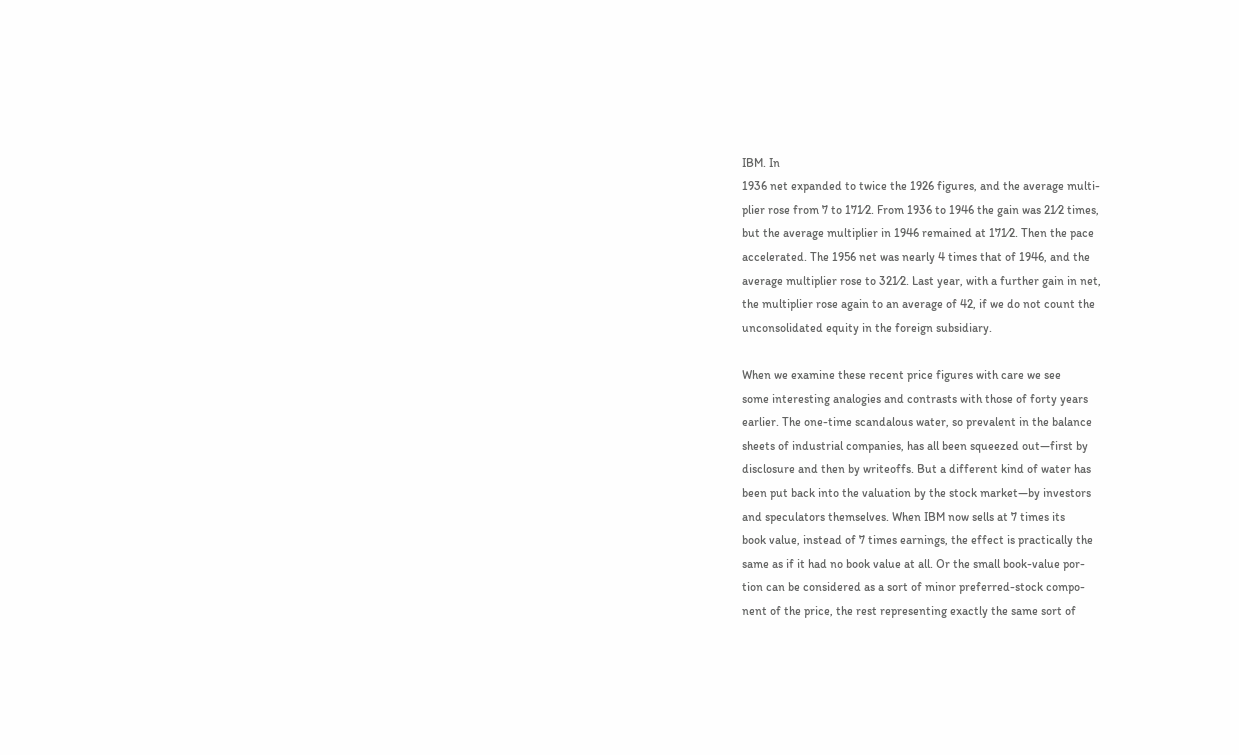IBM. In
1936 net expanded to twice the 1926 figures, and the average multi-
plier rose from 7 to 171⁄2. From 1936 to 1946 the gain was 21⁄2 times,
but the average multiplier in 1946 remained at 171⁄2. Then the pace
accelerated. The 1956 net was nearly 4 times that of 1946, and the
average multiplier rose to 321⁄2. Last year, with a further gain in net,
the multiplier rose again to an average of 42, if we do not count the
unconsolidated equity in the foreign subsidiary.

When we examine these recent price figures with care we see
some interesting analogies and contrasts with those of forty years
earlier. The one-time scandalous water, so prevalent in the balance
sheets of industrial companies, has all been squeezed out—first by
disclosure and then by writeoffs. But a different kind of water has
been put back into the valuation by the stock market—by investors
and speculators themselves. When IBM now sells at 7 times its
book value, instead of 7 times earnings, the effect is practically the
same as if it had no book value at all. Or the small book-value por-
tion can be considered as a sort of minor preferred-stock compo-
nent of the price, the rest representing exactly the same sort of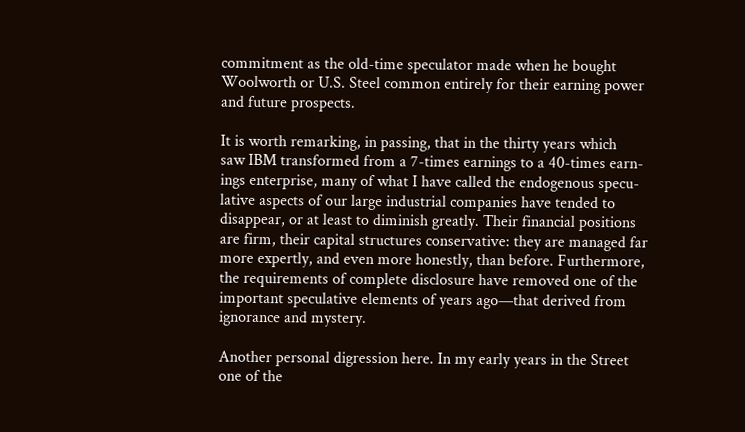commitment as the old-time speculator made when he bought
Woolworth or U.S. Steel common entirely for their earning power
and future prospects.

It is worth remarking, in passing, that in the thirty years which
saw IBM transformed from a 7-times earnings to a 40-times earn-
ings enterprise, many of what I have called the endogenous specu-
lative aspects of our large industrial companies have tended to
disappear, or at least to diminish greatly. Their financial positions
are firm, their capital structures conservative: they are managed far
more expertly, and even more honestly, than before. Furthermore,
the requirements of complete disclosure have removed one of the
important speculative elements of years ago—that derived from
ignorance and mystery.

Another personal digression here. In my early years in the Street
one of the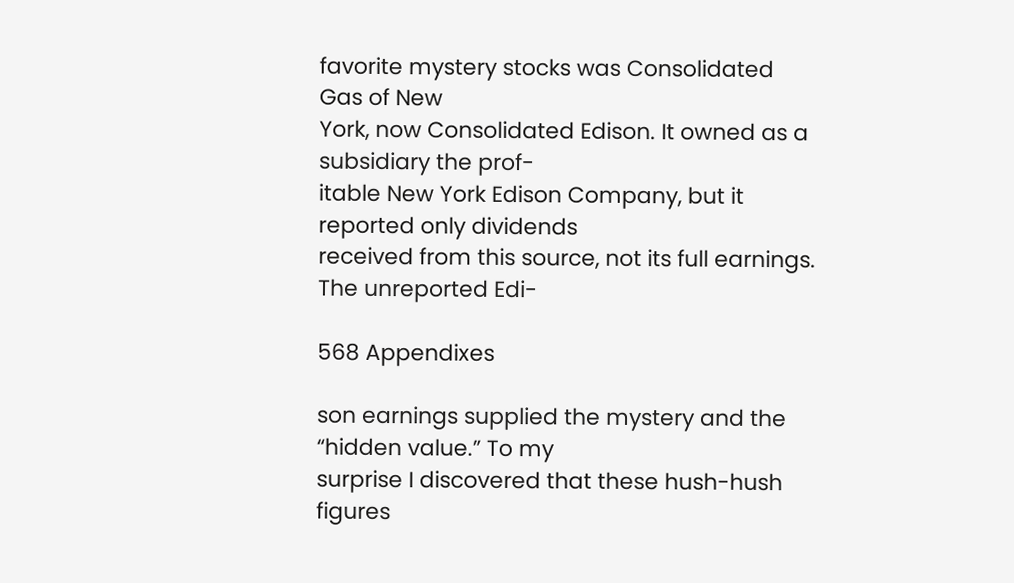favorite mystery stocks was Consolidated Gas of New
York, now Consolidated Edison. It owned as a subsidiary the prof-
itable New York Edison Company, but it reported only dividends
received from this source, not its full earnings. The unreported Edi-

568 Appendixes

son earnings supplied the mystery and the “hidden value.” To my
surprise I discovered that these hush-hush figures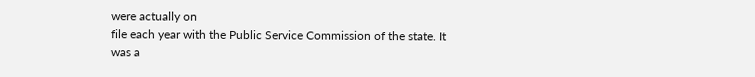were actually on
file each year with the Public Service Commission of the state. It
was a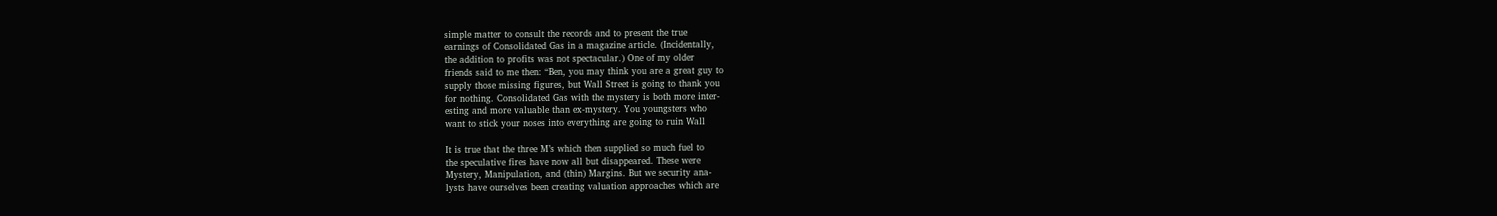simple matter to consult the records and to present the true
earnings of Consolidated Gas in a magazine article. (Incidentally,
the addition to profits was not spectacular.) One of my older
friends said to me then: “Ben, you may think you are a great guy to
supply those missing figures, but Wall Street is going to thank you
for nothing. Consolidated Gas with the mystery is both more inter-
esting and more valuable than ex-mystery. You youngsters who
want to stick your noses into everything are going to ruin Wall

It is true that the three M’s which then supplied so much fuel to
the speculative fires have now all but disappeared. These were
Mystery, Manipulation, and (thin) Margins. But we security ana-
lysts have ourselves been creating valuation approaches which are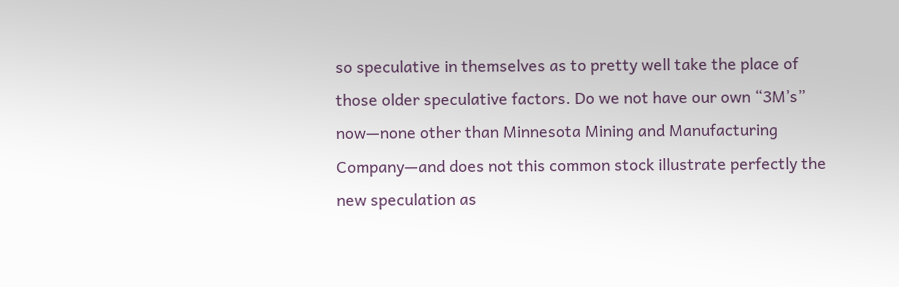so speculative in themselves as to pretty well take the place of
those older speculative factors. Do we not have our own “3M’s”
now—none other than Minnesota Mining and Manufacturing
Company—and does not this common stock illustrate perfectly the
new speculation as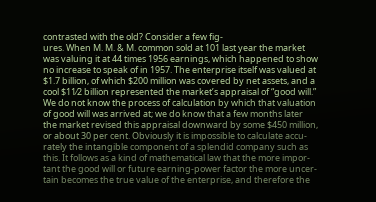contrasted with the old? Consider a few fig-
ures. When M. M. & M. common sold at 101 last year the market
was valuing it at 44 times 1956 earnings, which happened to show
no increase to speak of in 1957. The enterprise itself was valued at
$1.7 billion, of which $200 million was covered by net assets, and a
cool $11⁄2 billion represented the market’s appraisal of “good will.”
We do not know the process of calculation by which that valuation
of good will was arrived at; we do know that a few months later
the market revised this appraisal downward by some $450 million,
or about 30 per cent. Obviously it is impossible to calculate accu-
rately the intangible component of a splendid company such as
this. It follows as a kind of mathematical law that the more impor-
tant the good will or future earning-power factor the more uncer-
tain becomes the true value of the enterprise, and therefore the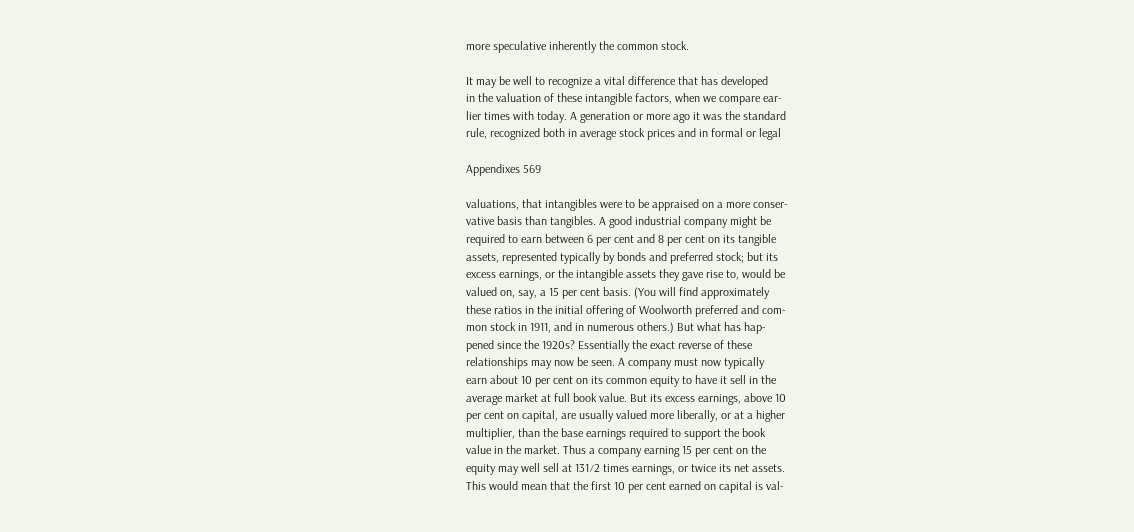more speculative inherently the common stock.

It may be well to recognize a vital difference that has developed
in the valuation of these intangible factors, when we compare ear-
lier times with today. A generation or more ago it was the standard
rule, recognized both in average stock prices and in formal or legal

Appendixes 569

valuations, that intangibles were to be appraised on a more conser-
vative basis than tangibles. A good industrial company might be
required to earn between 6 per cent and 8 per cent on its tangible
assets, represented typically by bonds and preferred stock; but its
excess earnings, or the intangible assets they gave rise to, would be
valued on, say, a 15 per cent basis. (You will find approximately
these ratios in the initial offering of Woolworth preferred and com-
mon stock in 1911, and in numerous others.) But what has hap-
pened since the 1920s? Essentially the exact reverse of these
relationships may now be seen. A company must now typically
earn about 10 per cent on its common equity to have it sell in the
average market at full book value. But its excess earnings, above 10
per cent on capital, are usually valued more liberally, or at a higher
multiplier, than the base earnings required to support the book
value in the market. Thus a company earning 15 per cent on the
equity may well sell at 131⁄2 times earnings, or twice its net assets.
This would mean that the first 10 per cent earned on capital is val-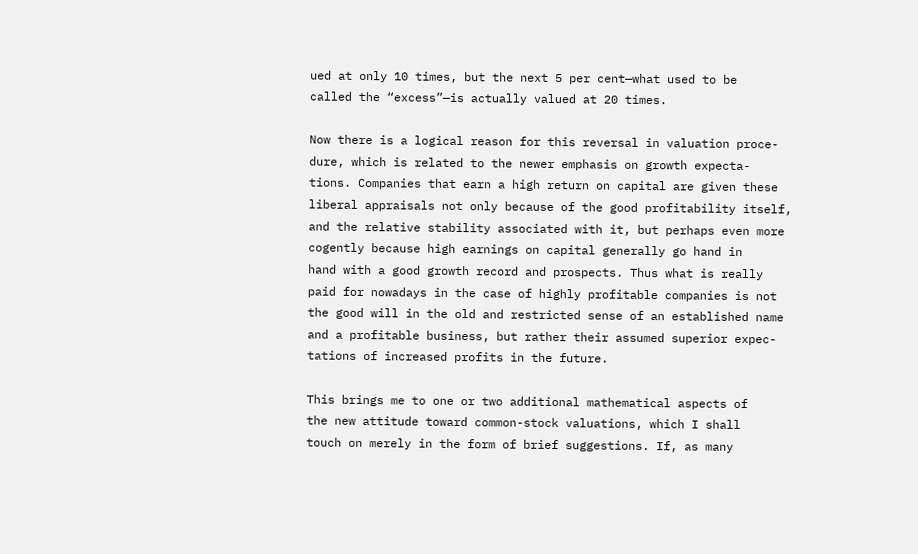ued at only 10 times, but the next 5 per cent—what used to be
called the “excess”—is actually valued at 20 times.

Now there is a logical reason for this reversal in valuation proce-
dure, which is related to the newer emphasis on growth expecta-
tions. Companies that earn a high return on capital are given these
liberal appraisals not only because of the good profitability itself,
and the relative stability associated with it, but perhaps even more
cogently because high earnings on capital generally go hand in
hand with a good growth record and prospects. Thus what is really
paid for nowadays in the case of highly profitable companies is not
the good will in the old and restricted sense of an established name
and a profitable business, but rather their assumed superior expec-
tations of increased profits in the future.

This brings me to one or two additional mathematical aspects of
the new attitude toward common-stock valuations, which I shall
touch on merely in the form of brief suggestions. If, as many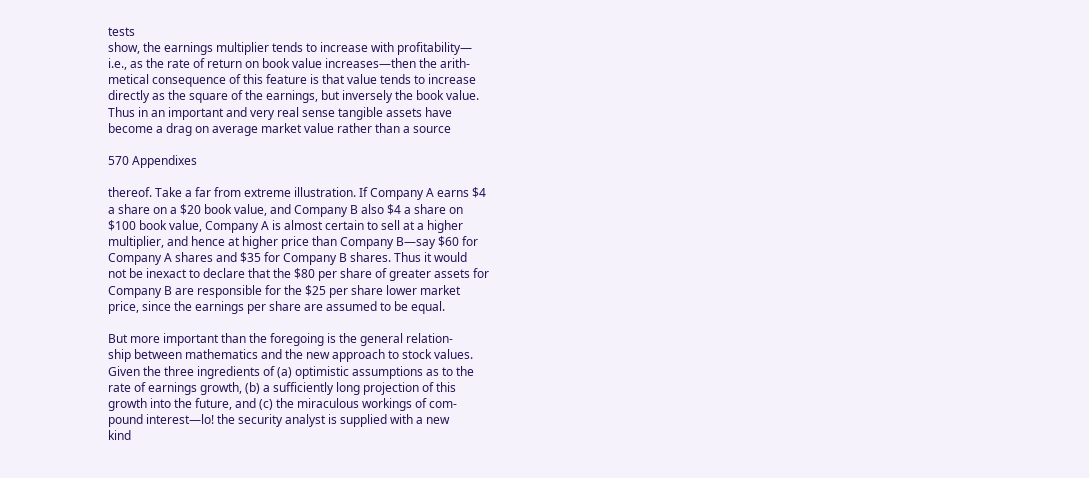tests
show, the earnings multiplier tends to increase with profitability—
i.e., as the rate of return on book value increases—then the arith-
metical consequence of this feature is that value tends to increase
directly as the square of the earnings, but inversely the book value.
Thus in an important and very real sense tangible assets have
become a drag on average market value rather than a source

570 Appendixes

thereof. Take a far from extreme illustration. If Company A earns $4
a share on a $20 book value, and Company B also $4 a share on
$100 book value, Company A is almost certain to sell at a higher
multiplier, and hence at higher price than Company B—say $60 for
Company A shares and $35 for Company B shares. Thus it would
not be inexact to declare that the $80 per share of greater assets for
Company B are responsible for the $25 per share lower market
price, since the earnings per share are assumed to be equal.

But more important than the foregoing is the general relation-
ship between mathematics and the new approach to stock values.
Given the three ingredients of (a) optimistic assumptions as to the
rate of earnings growth, (b) a sufficiently long projection of this
growth into the future, and (c) the miraculous workings of com-
pound interest—lo! the security analyst is supplied with a new
kind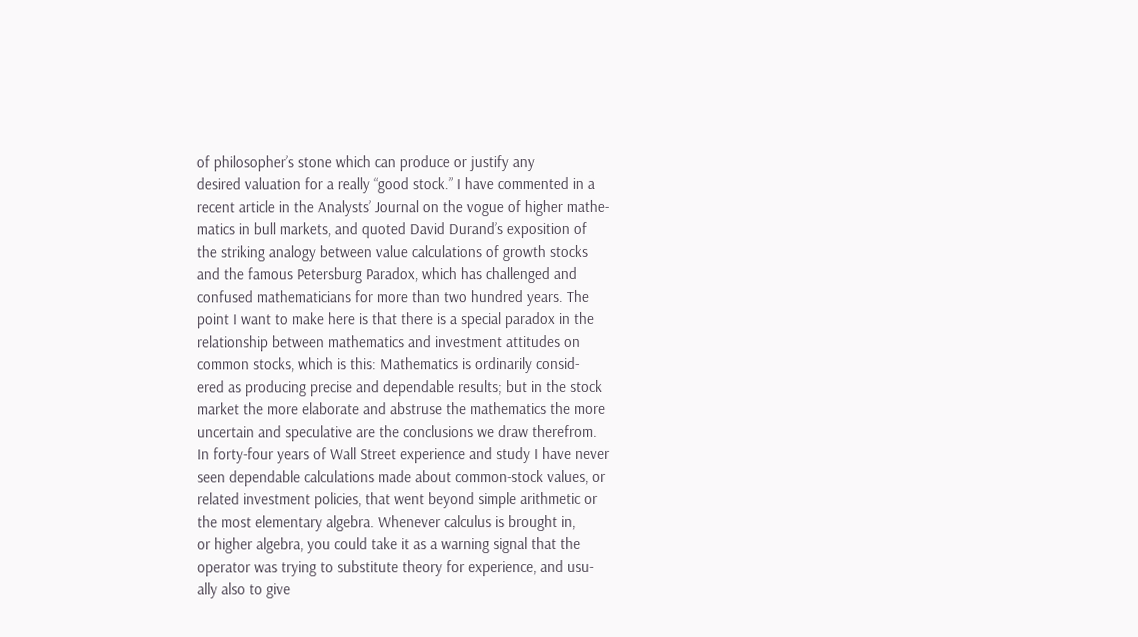of philosopher’s stone which can produce or justify any
desired valuation for a really “good stock.” I have commented in a
recent article in the Analysts’ Journal on the vogue of higher mathe-
matics in bull markets, and quoted David Durand’s exposition of
the striking analogy between value calculations of growth stocks
and the famous Petersburg Paradox, which has challenged and
confused mathematicians for more than two hundred years. The
point I want to make here is that there is a special paradox in the
relationship between mathematics and investment attitudes on
common stocks, which is this: Mathematics is ordinarily consid-
ered as producing precise and dependable results; but in the stock
market the more elaborate and abstruse the mathematics the more
uncertain and speculative are the conclusions we draw therefrom.
In forty-four years of Wall Street experience and study I have never
seen dependable calculations made about common-stock values, or
related investment policies, that went beyond simple arithmetic or
the most elementary algebra. Whenever calculus is brought in,
or higher algebra, you could take it as a warning signal that the
operator was trying to substitute theory for experience, and usu-
ally also to give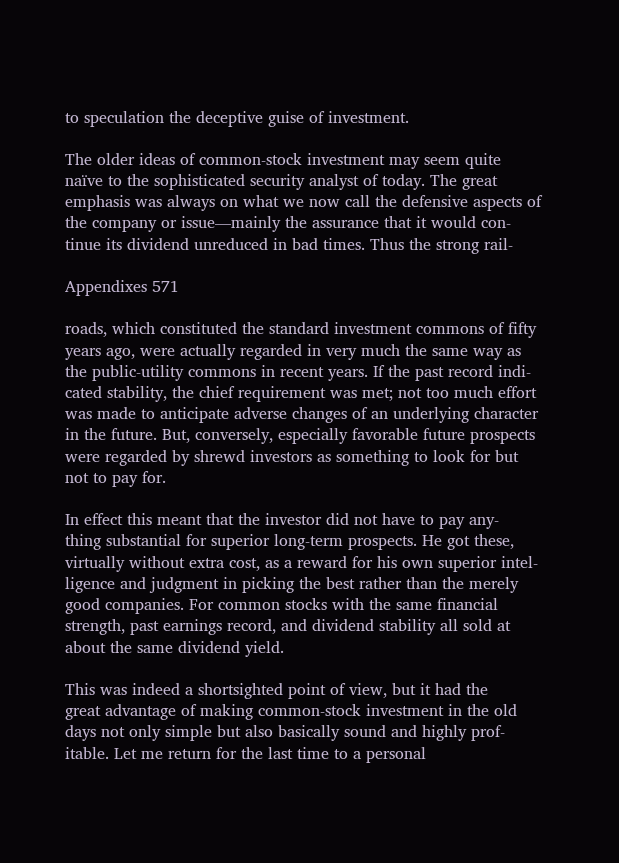to speculation the deceptive guise of investment.

The older ideas of common-stock investment may seem quite
naïve to the sophisticated security analyst of today. The great
emphasis was always on what we now call the defensive aspects of
the company or issue—mainly the assurance that it would con-
tinue its dividend unreduced in bad times. Thus the strong rail-

Appendixes 571

roads, which constituted the standard investment commons of fifty
years ago, were actually regarded in very much the same way as
the public-utility commons in recent years. If the past record indi-
cated stability, the chief requirement was met; not too much effort
was made to anticipate adverse changes of an underlying character
in the future. But, conversely, especially favorable future prospects
were regarded by shrewd investors as something to look for but
not to pay for.

In effect this meant that the investor did not have to pay any-
thing substantial for superior long-term prospects. He got these,
virtually without extra cost, as a reward for his own superior intel-
ligence and judgment in picking the best rather than the merely
good companies. For common stocks with the same financial
strength, past earnings record, and dividend stability all sold at
about the same dividend yield.

This was indeed a shortsighted point of view, but it had the
great advantage of making common-stock investment in the old
days not only simple but also basically sound and highly prof-
itable. Let me return for the last time to a personal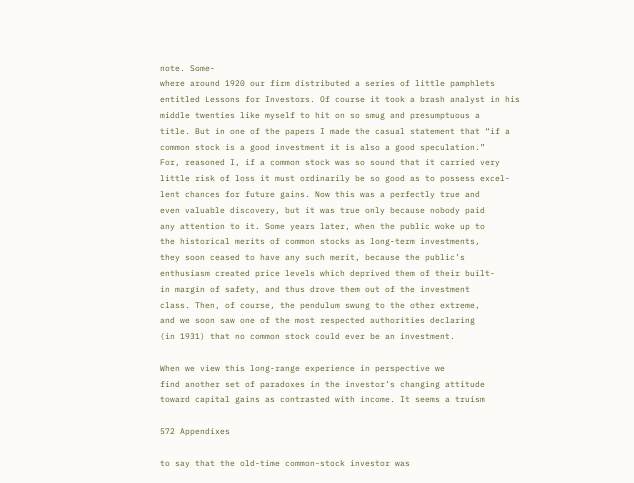note. Some-
where around 1920 our firm distributed a series of little pamphlets
entitled Lessons for Investors. Of course it took a brash analyst in his
middle twenties like myself to hit on so smug and presumptuous a
title. But in one of the papers I made the casual statement that “if a
common stock is a good investment it is also a good speculation.”
For, reasoned I, if a common stock was so sound that it carried very
little risk of loss it must ordinarily be so good as to possess excel-
lent chances for future gains. Now this was a perfectly true and
even valuable discovery, but it was true only because nobody paid
any attention to it. Some years later, when the public woke up to
the historical merits of common stocks as long-term investments,
they soon ceased to have any such merit, because the public’s
enthusiasm created price levels which deprived them of their built-
in margin of safety, and thus drove them out of the investment
class. Then, of course, the pendulum swung to the other extreme,
and we soon saw one of the most respected authorities declaring
(in 1931) that no common stock could ever be an investment.

When we view this long-range experience in perspective we
find another set of paradoxes in the investor’s changing attitude
toward capital gains as contrasted with income. It seems a truism

572 Appendixes

to say that the old-time common-stock investor was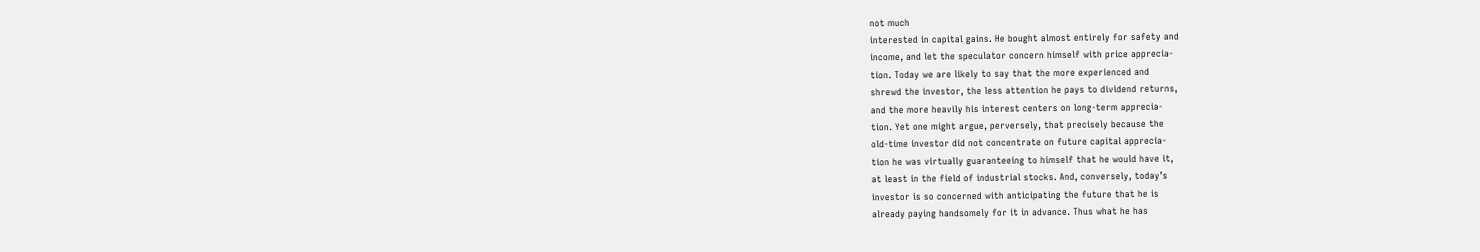not much
interested in capital gains. He bought almost entirely for safety and
income, and let the speculator concern himself with price apprecia-
tion. Today we are likely to say that the more experienced and
shrewd the investor, the less attention he pays to dividend returns,
and the more heavily his interest centers on long-term apprecia-
tion. Yet one might argue, perversely, that precisely because the
old-time investor did not concentrate on future capital apprecia-
tion he was virtually guaranteeing to himself that he would have it,
at least in the field of industrial stocks. And, conversely, today’s
investor is so concerned with anticipating the future that he is
already paying handsomely for it in advance. Thus what he has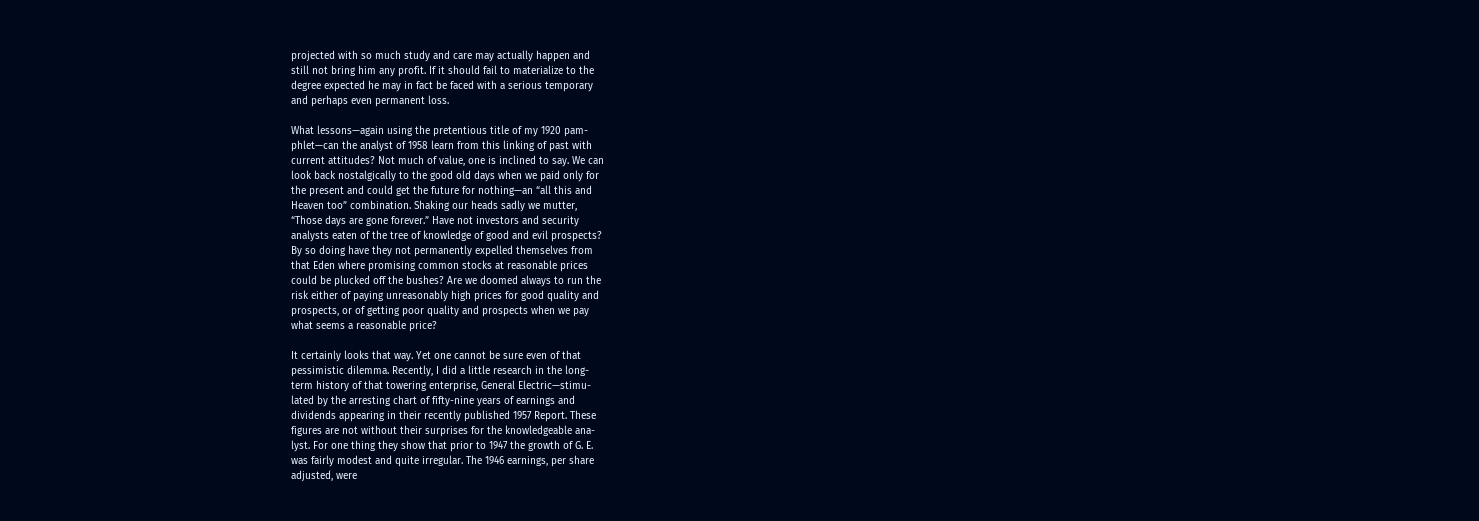projected with so much study and care may actually happen and
still not bring him any profit. If it should fail to materialize to the
degree expected he may in fact be faced with a serious temporary
and perhaps even permanent loss.

What lessons—again using the pretentious title of my 1920 pam-
phlet—can the analyst of 1958 learn from this linking of past with
current attitudes? Not much of value, one is inclined to say. We can
look back nostalgically to the good old days when we paid only for
the present and could get the future for nothing—an “all this and
Heaven too” combination. Shaking our heads sadly we mutter,
“Those days are gone forever.” Have not investors and security
analysts eaten of the tree of knowledge of good and evil prospects?
By so doing have they not permanently expelled themselves from
that Eden where promising common stocks at reasonable prices
could be plucked off the bushes? Are we doomed always to run the
risk either of paying unreasonably high prices for good quality and
prospects, or of getting poor quality and prospects when we pay
what seems a reasonable price?

It certainly looks that way. Yet one cannot be sure even of that
pessimistic dilemma. Recently, I did a little research in the long-
term history of that towering enterprise, General Electric—stimu-
lated by the arresting chart of fifty-nine years of earnings and
dividends appearing in their recently published 1957 Report. These
figures are not without their surprises for the knowledgeable ana-
lyst. For one thing they show that prior to 1947 the growth of G. E.
was fairly modest and quite irregular. The 1946 earnings, per share
adjusted, were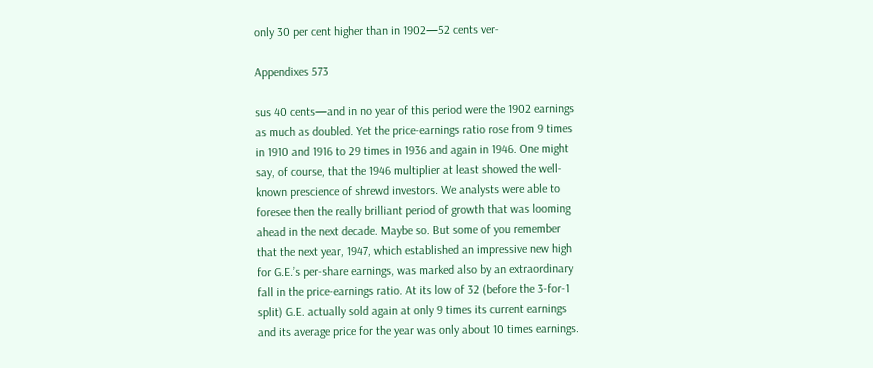only 30 per cent higher than in 1902—52 cents ver-

Appendixes 573

sus 40 cents—and in no year of this period were the 1902 earnings
as much as doubled. Yet the price-earnings ratio rose from 9 times
in 1910 and 1916 to 29 times in 1936 and again in 1946. One might
say, of course, that the 1946 multiplier at least showed the well-
known prescience of shrewd investors. We analysts were able to
foresee then the really brilliant period of growth that was looming
ahead in the next decade. Maybe so. But some of you remember
that the next year, 1947, which established an impressive new high
for G.E.’s per-share earnings, was marked also by an extraordinary
fall in the price-earnings ratio. At its low of 32 (before the 3-for-1
split) G.E. actually sold again at only 9 times its current earnings
and its average price for the year was only about 10 times earnings.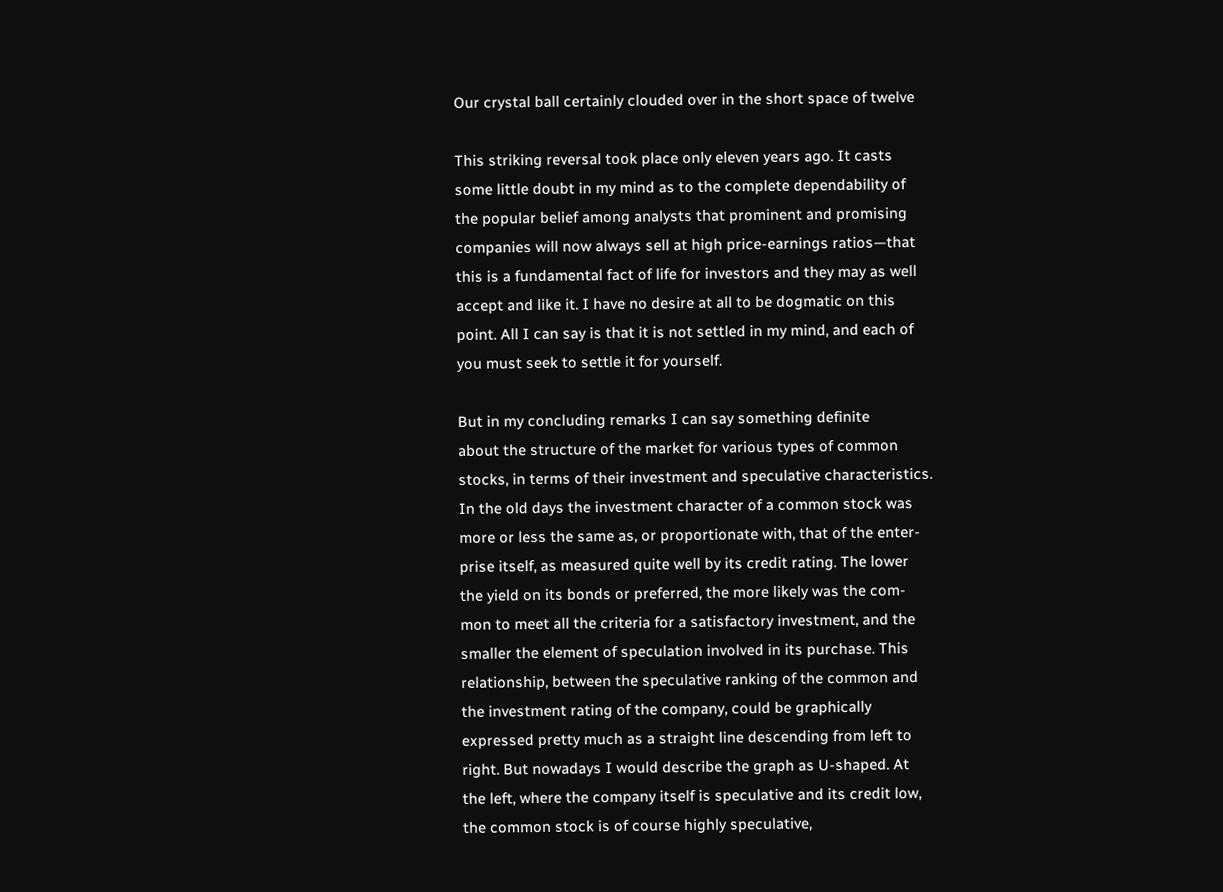Our crystal ball certainly clouded over in the short space of twelve

This striking reversal took place only eleven years ago. It casts
some little doubt in my mind as to the complete dependability of
the popular belief among analysts that prominent and promising
companies will now always sell at high price-earnings ratios—that
this is a fundamental fact of life for investors and they may as well
accept and like it. I have no desire at all to be dogmatic on this
point. All I can say is that it is not settled in my mind, and each of
you must seek to settle it for yourself.

But in my concluding remarks I can say something definite
about the structure of the market for various types of common
stocks, in terms of their investment and speculative characteristics.
In the old days the investment character of a common stock was
more or less the same as, or proportionate with, that of the enter-
prise itself, as measured quite well by its credit rating. The lower
the yield on its bonds or preferred, the more likely was the com-
mon to meet all the criteria for a satisfactory investment, and the
smaller the element of speculation involved in its purchase. This
relationship, between the speculative ranking of the common and
the investment rating of the company, could be graphically
expressed pretty much as a straight line descending from left to
right. But nowadays I would describe the graph as U-shaped. At
the left, where the company itself is speculative and its credit low,
the common stock is of course highly speculative,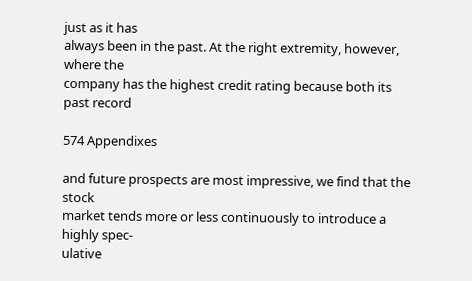just as it has
always been in the past. At the right extremity, however, where the
company has the highest credit rating because both its past record

574 Appendixes

and future prospects are most impressive, we find that the stock
market tends more or less continuously to introduce a highly spec-
ulative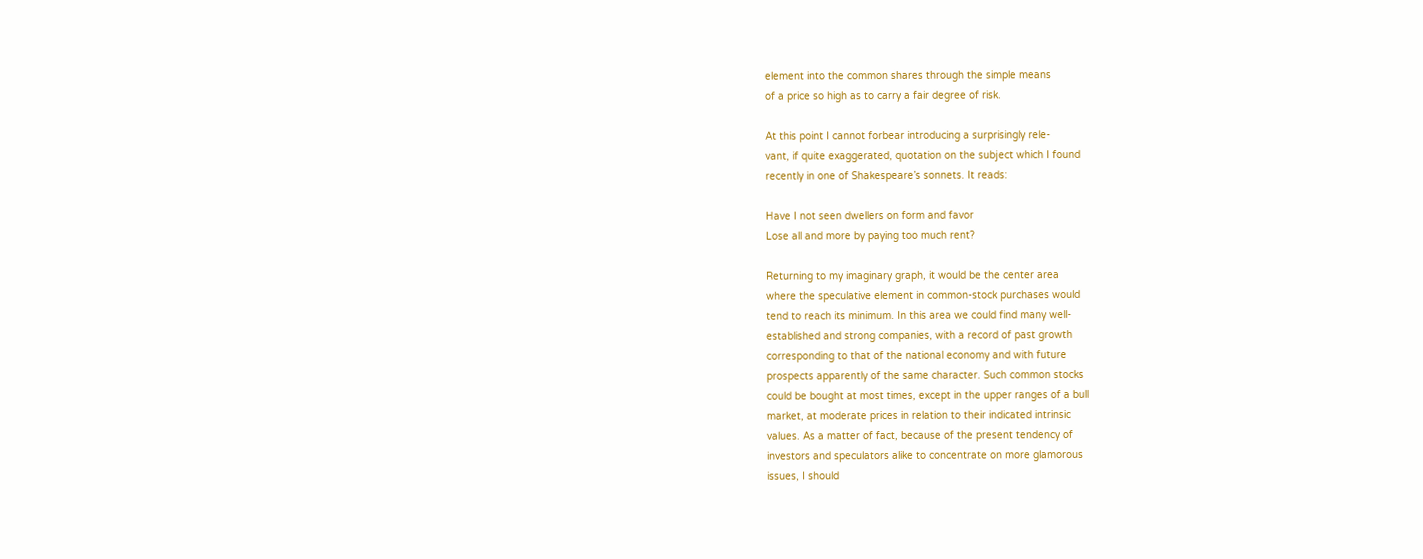element into the common shares through the simple means
of a price so high as to carry a fair degree of risk.

At this point I cannot forbear introducing a surprisingly rele-
vant, if quite exaggerated, quotation on the subject which I found
recently in one of Shakespeare’s sonnets. It reads:

Have I not seen dwellers on form and favor
Lose all and more by paying too much rent?

Returning to my imaginary graph, it would be the center area
where the speculative element in common-stock purchases would
tend to reach its minimum. In this area we could find many well-
established and strong companies, with a record of past growth
corresponding to that of the national economy and with future
prospects apparently of the same character. Such common stocks
could be bought at most times, except in the upper ranges of a bull
market, at moderate prices in relation to their indicated intrinsic
values. As a matter of fact, because of the present tendency of
investors and speculators alike to concentrate on more glamorous
issues, I should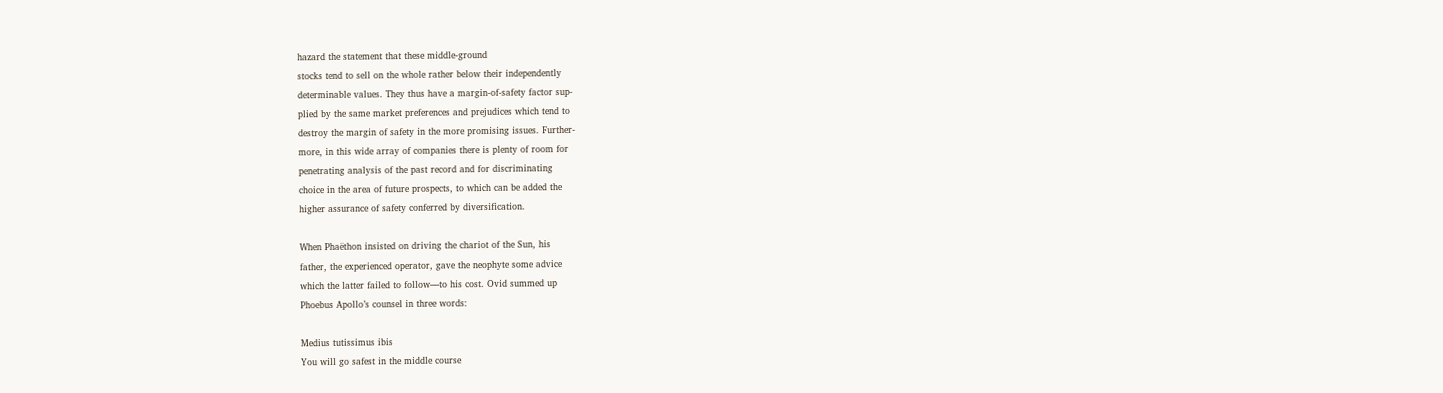hazard the statement that these middle-ground
stocks tend to sell on the whole rather below their independently
determinable values. They thus have a margin-of-safety factor sup-
plied by the same market preferences and prejudices which tend to
destroy the margin of safety in the more promising issues. Further-
more, in this wide array of companies there is plenty of room for
penetrating analysis of the past record and for discriminating
choice in the area of future prospects, to which can be added the
higher assurance of safety conferred by diversification.

When Phaëthon insisted on driving the chariot of the Sun, his
father, the experienced operator, gave the neophyte some advice
which the latter failed to follow—to his cost. Ovid summed up
Phoebus Apollo’s counsel in three words:

Medius tutissimus ibis
You will go safest in the middle course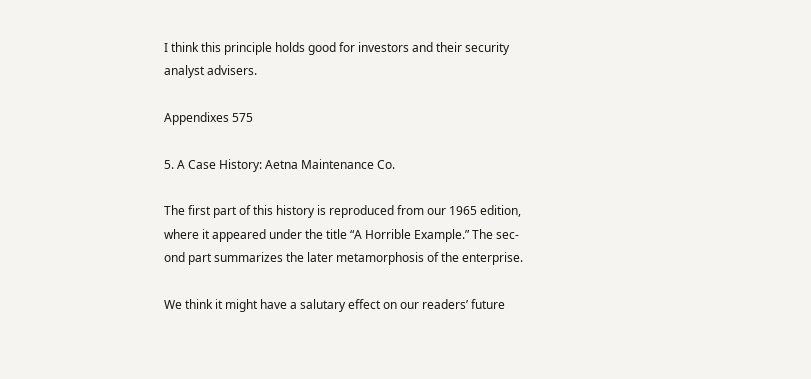I think this principle holds good for investors and their security
analyst advisers.

Appendixes 575

5. A Case History: Aetna Maintenance Co.

The first part of this history is reproduced from our 1965 edition,
where it appeared under the title “A Horrible Example.” The sec-
ond part summarizes the later metamorphosis of the enterprise.

We think it might have a salutary effect on our readers’ future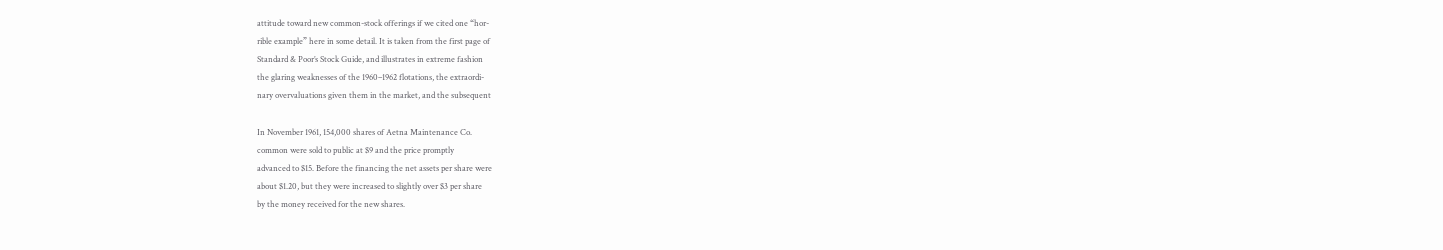attitude toward new common-stock offerings if we cited one “hor-
rible example” here in some detail. It is taken from the first page of
Standard & Poor’s Stock Guide, and illustrates in extreme fashion
the glaring weaknesses of the 1960–1962 flotations, the extraordi-
nary overvaluations given them in the market, and the subsequent

In November 1961, 154,000 shares of Aetna Maintenance Co.
common were sold to public at $9 and the price promptly
advanced to $15. Before the financing the net assets per share were
about $1.20, but they were increased to slightly over $3 per share
by the money received for the new shares.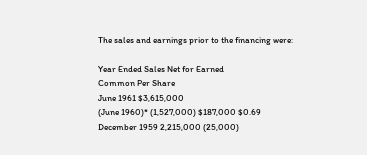The sales and earnings prior to the financing were:

Year Ended Sales Net for Earned
Common Per Share
June 1961 $3,615,000
(June 1960)* (1,527,000) $187,000 $0.69
December 1959 2,215,000 (25,000)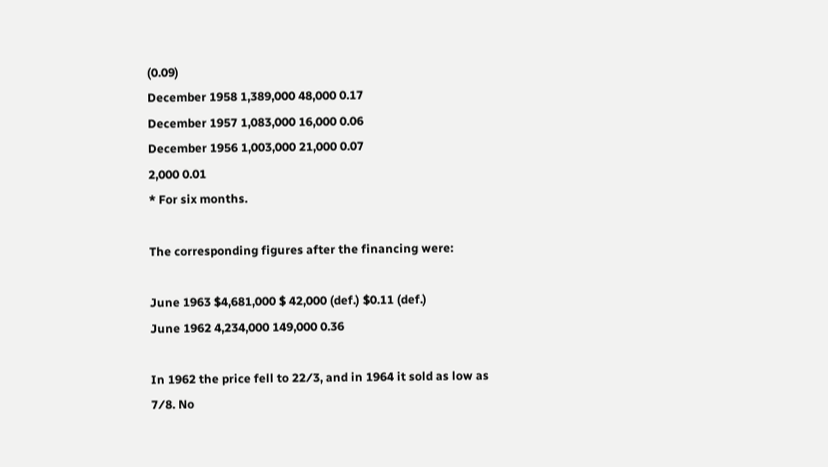(0.09)
December 1958 1,389,000 48,000 0.17
December 1957 1,083,000 16,000 0.06
December 1956 1,003,000 21,000 0.07
2,000 0.01
* For six months.

The corresponding figures after the financing were:

June 1963 $4,681,000 $ 42,000 (def.) $0.11 (def.)
June 1962 4,234,000 149,000 0.36

In 1962 the price fell to 22⁄3, and in 1964 it sold as low as 7⁄8. No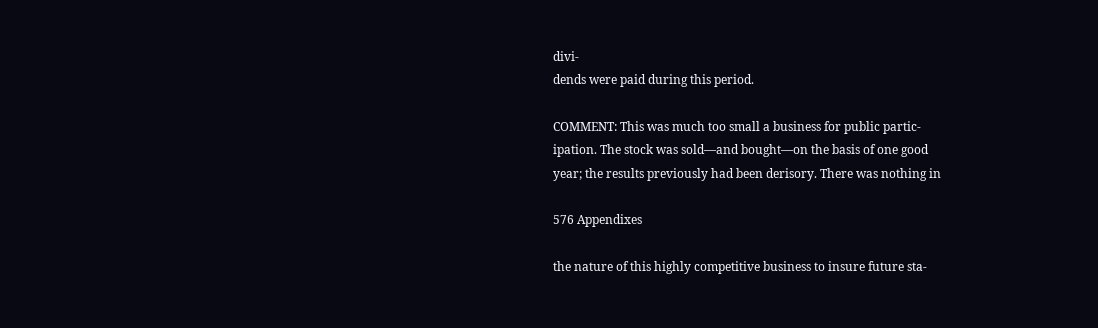divi-
dends were paid during this period.

COMMENT: This was much too small a business for public partic-
ipation. The stock was sold—and bought—on the basis of one good
year; the results previously had been derisory. There was nothing in

576 Appendixes

the nature of this highly competitive business to insure future sta-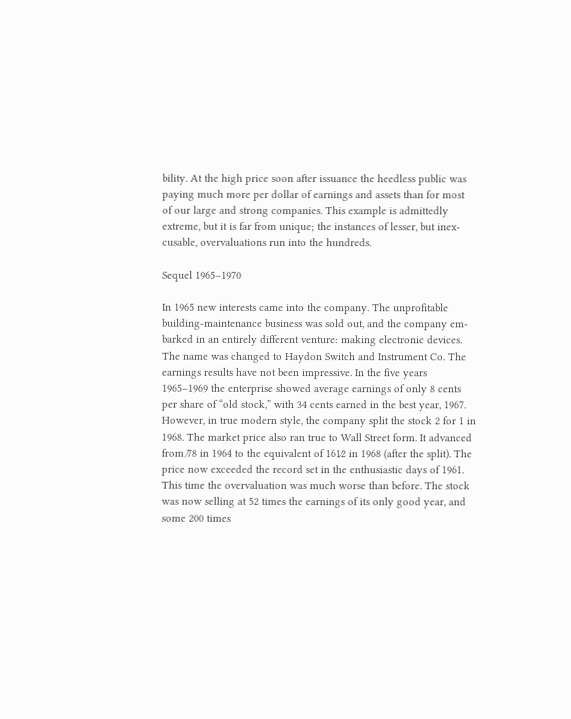bility. At the high price soon after issuance the heedless public was
paying much more per dollar of earnings and assets than for most
of our large and strong companies. This example is admittedly
extreme, but it is far from unique; the instances of lesser, but inex-
cusable, overvaluations run into the hundreds.

Sequel 1965–1970

In 1965 new interests came into the company. The unprofitable
building-maintenance business was sold out, and the company em-
barked in an entirely different venture: making electronic devices.
The name was changed to Haydon Switch and Instrument Co. The
earnings results have not been impressive. In the five years
1965–1969 the enterprise showed average earnings of only 8 cents
per share of “old stock,” with 34 cents earned in the best year, 1967.
However, in true modern style, the company split the stock 2 for 1 in
1968. The market price also ran true to Wall Street form. It advanced
from ⁄78 in 1964 to the equivalent of 161⁄2 in 1968 (after the split). The
price now exceeded the record set in the enthusiastic days of 1961.
This time the overvaluation was much worse than before. The stock
was now selling at 52 times the earnings of its only good year, and
some 200 times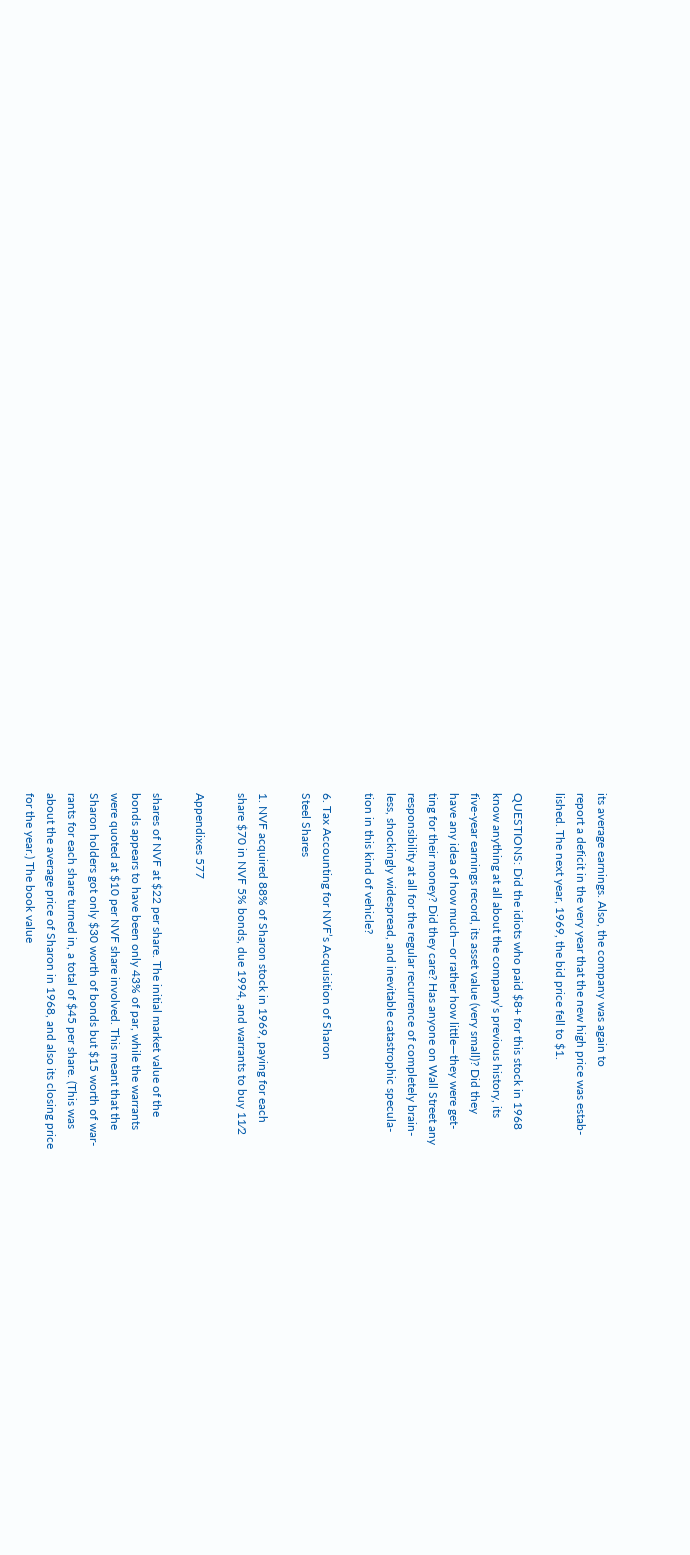its average earnings. Also, the company was again to
report a deficit in the very year that the new high price was estab-
lished. The next year, 1969, the bid price fell to $1.

QUESTIONS: Did the idiots who paid $8+ for this stock in 1968
know anything at all about the company’s previous history, its
five-year earnings record, its asset value (very small)? Did they
have any idea of how much—or rather how little—they were get-
ting for their money? Did they care? Has anyone on Wall Street any
responsibility at all for the regular recurrence of completely brain-
less, shockingly widespread, and inevitable catastrophic specula-
tion in this kind of vehicle?

6. Tax Accounting for NVF’s Acquisition of Sharon
Steel Shares

1. NVF acquired 88% of Sharon stock in 1969, paying for each
share $70 in NVF 5% bonds, due 1994, and warrants to buy 11⁄2

Appendixes 577

shares of NVF at $22 per share. The initial market value of the
bonds appears to have been only 43% of par, while the warrants
were quoted at $10 per NVF share involved. This meant that the
Sharon holders got only $30 worth of bonds but $15 worth of war-
rants for each share turned in, a total of $45 per share. (This was
about the average price of Sharon in 1968, and also its closing price
for the year.) The book value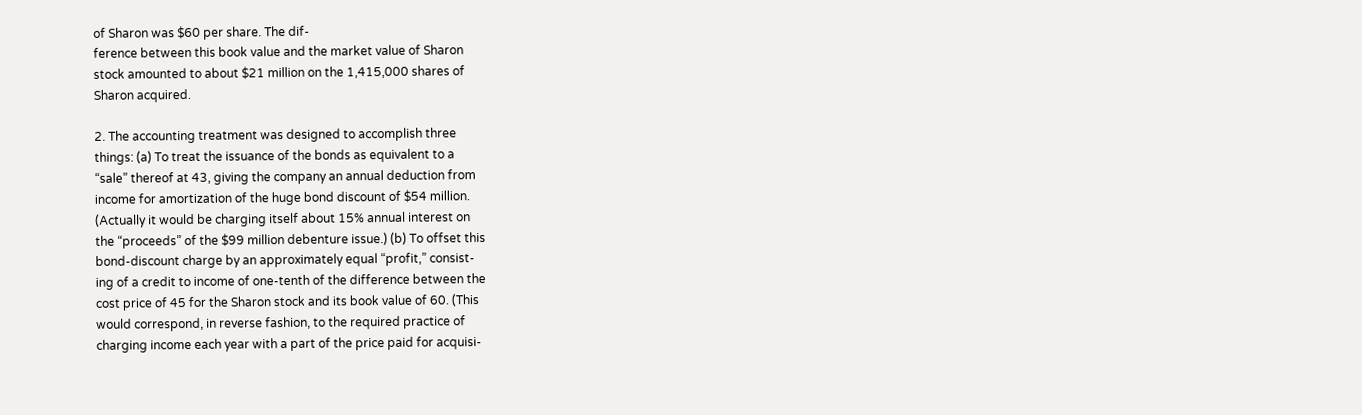of Sharon was $60 per share. The dif-
ference between this book value and the market value of Sharon
stock amounted to about $21 million on the 1,415,000 shares of
Sharon acquired.

2. The accounting treatment was designed to accomplish three
things: (a) To treat the issuance of the bonds as equivalent to a
“sale” thereof at 43, giving the company an annual deduction from
income for amortization of the huge bond discount of $54 million.
(Actually it would be charging itself about 15% annual interest on
the “proceeds” of the $99 million debenture issue.) (b) To offset this
bond-discount charge by an approximately equal “profit,” consist-
ing of a credit to income of one-tenth of the difference between the
cost price of 45 for the Sharon stock and its book value of 60. (This
would correspond, in reverse fashion, to the required practice of
charging income each year with a part of the price paid for acquisi-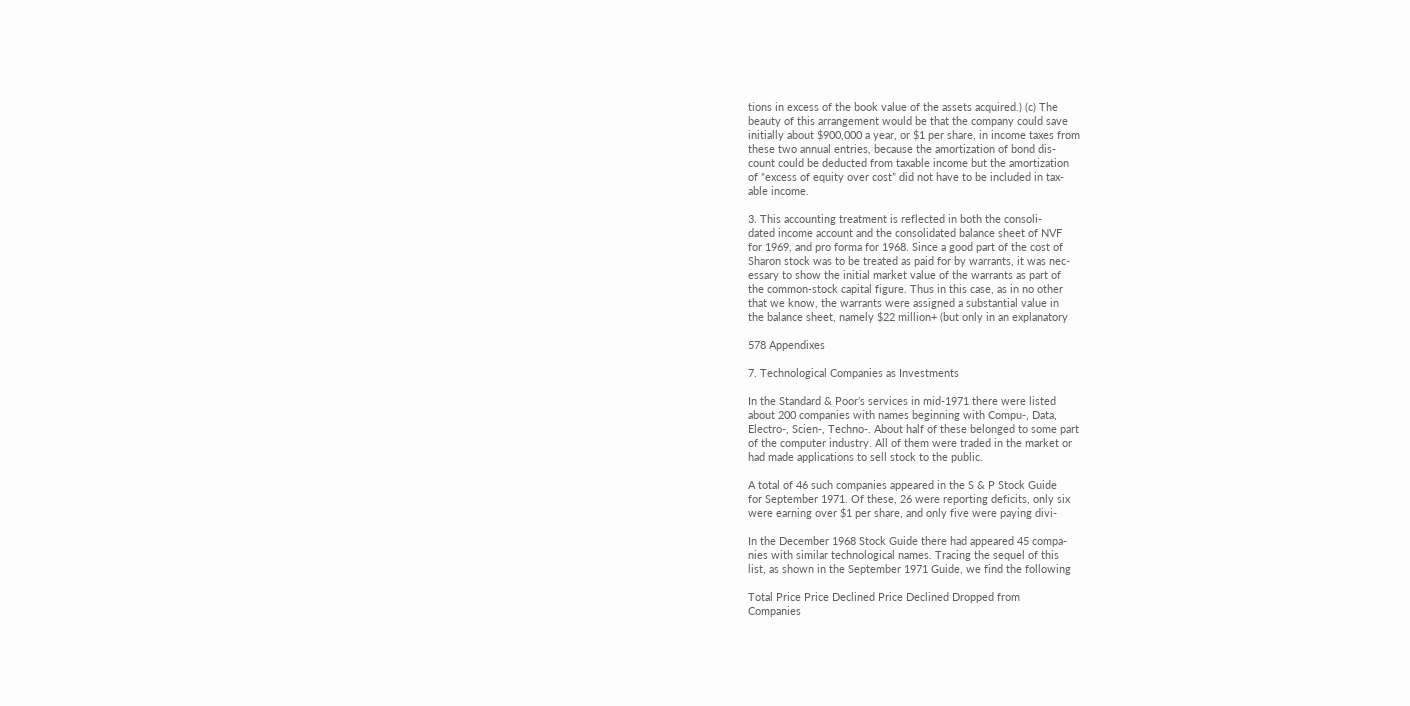tions in excess of the book value of the assets acquired.) (c) The
beauty of this arrangement would be that the company could save
initially about $900,000 a year, or $1 per share, in income taxes from
these two annual entries, because the amortization of bond dis-
count could be deducted from taxable income but the amortization
of “excess of equity over cost” did not have to be included in tax-
able income.

3. This accounting treatment is reflected in both the consoli-
dated income account and the consolidated balance sheet of NVF
for 1969, and pro forma for 1968. Since a good part of the cost of
Sharon stock was to be treated as paid for by warrants, it was nec-
essary to show the initial market value of the warrants as part of
the common-stock capital figure. Thus in this case, as in no other
that we know, the warrants were assigned a substantial value in
the balance sheet, namely $22 million+ (but only in an explanatory

578 Appendixes

7. Technological Companies as Investments

In the Standard & Poor’s services in mid-1971 there were listed
about 200 companies with names beginning with Compu-, Data,
Electro-, Scien-, Techno-. About half of these belonged to some part
of the computer industry. All of them were traded in the market or
had made applications to sell stock to the public.

A total of 46 such companies appeared in the S & P Stock Guide
for September 1971. Of these, 26 were reporting deficits, only six
were earning over $1 per share, and only five were paying divi-

In the December 1968 Stock Guide there had appeared 45 compa-
nies with similar technological names. Tracing the sequel of this
list, as shown in the September 1971 Guide, we find the following

Total Price Price Declined Price Declined Dropped from
Companies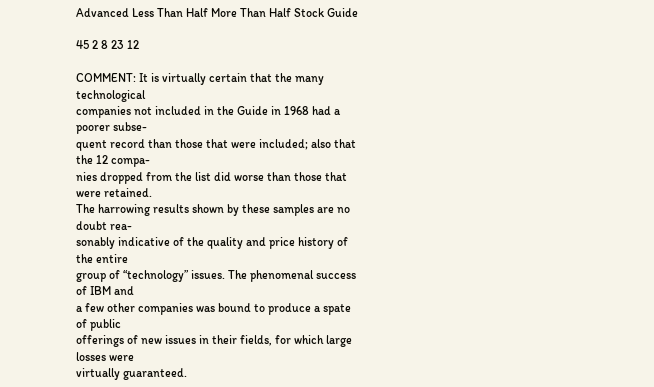Advanced Less Than Half More Than Half Stock Guide

45 2 8 23 12

COMMENT: It is virtually certain that the many technological
companies not included in the Guide in 1968 had a poorer subse-
quent record than those that were included; also that the 12 compa-
nies dropped from the list did worse than those that were retained.
The harrowing results shown by these samples are no doubt rea-
sonably indicative of the quality and price history of the entire
group of “technology” issues. The phenomenal success of IBM and
a few other companies was bound to produce a spate of public
offerings of new issues in their fields, for which large losses were
virtually guaranteed.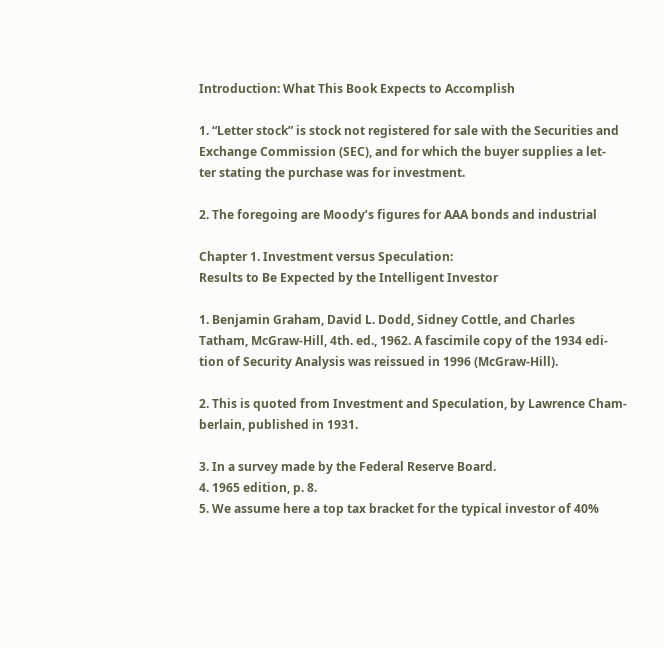Introduction: What This Book Expects to Accomplish

1. “Letter stock” is stock not registered for sale with the Securities and
Exchange Commission (SEC), and for which the buyer supplies a let-
ter stating the purchase was for investment.

2. The foregoing are Moody’s figures for AAA bonds and industrial

Chapter 1. Investment versus Speculation:
Results to Be Expected by the Intelligent Investor

1. Benjamin Graham, David L. Dodd, Sidney Cottle, and Charles
Tatham, McGraw-Hill, 4th. ed., 1962. A fascimile copy of the 1934 edi-
tion of Security Analysis was reissued in 1996 (McGraw-Hill).

2. This is quoted from Investment and Speculation, by Lawrence Cham-
berlain, published in 1931.

3. In a survey made by the Federal Reserve Board.
4. 1965 edition, p. 8.
5. We assume here a top tax bracket for the typical investor of 40%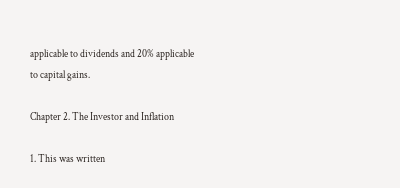applicable to dividends and 20% applicable to capital gains.

Chapter 2. The Investor and Inflation

1. This was written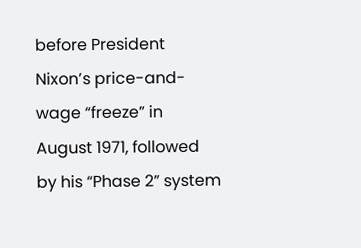before President Nixon’s price-and-wage “freeze” in
August 1971, followed by his “Phase 2” system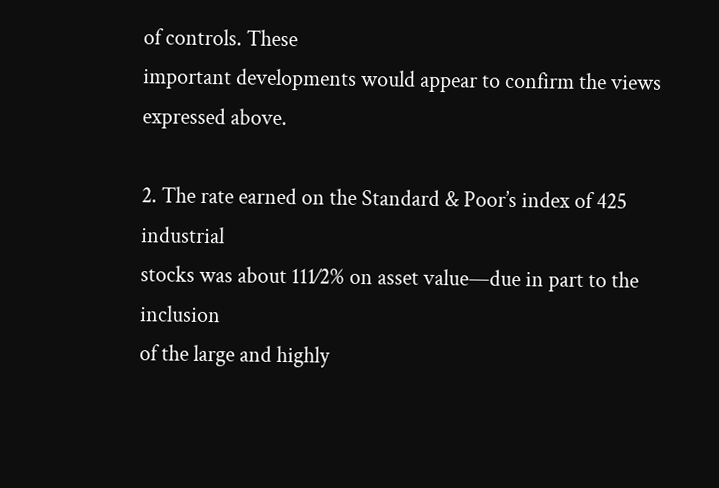of controls. These
important developments would appear to confirm the views
expressed above.

2. The rate earned on the Standard & Poor’s index of 425 industrial
stocks was about 111⁄2% on asset value—due in part to the inclusion
of the large and highly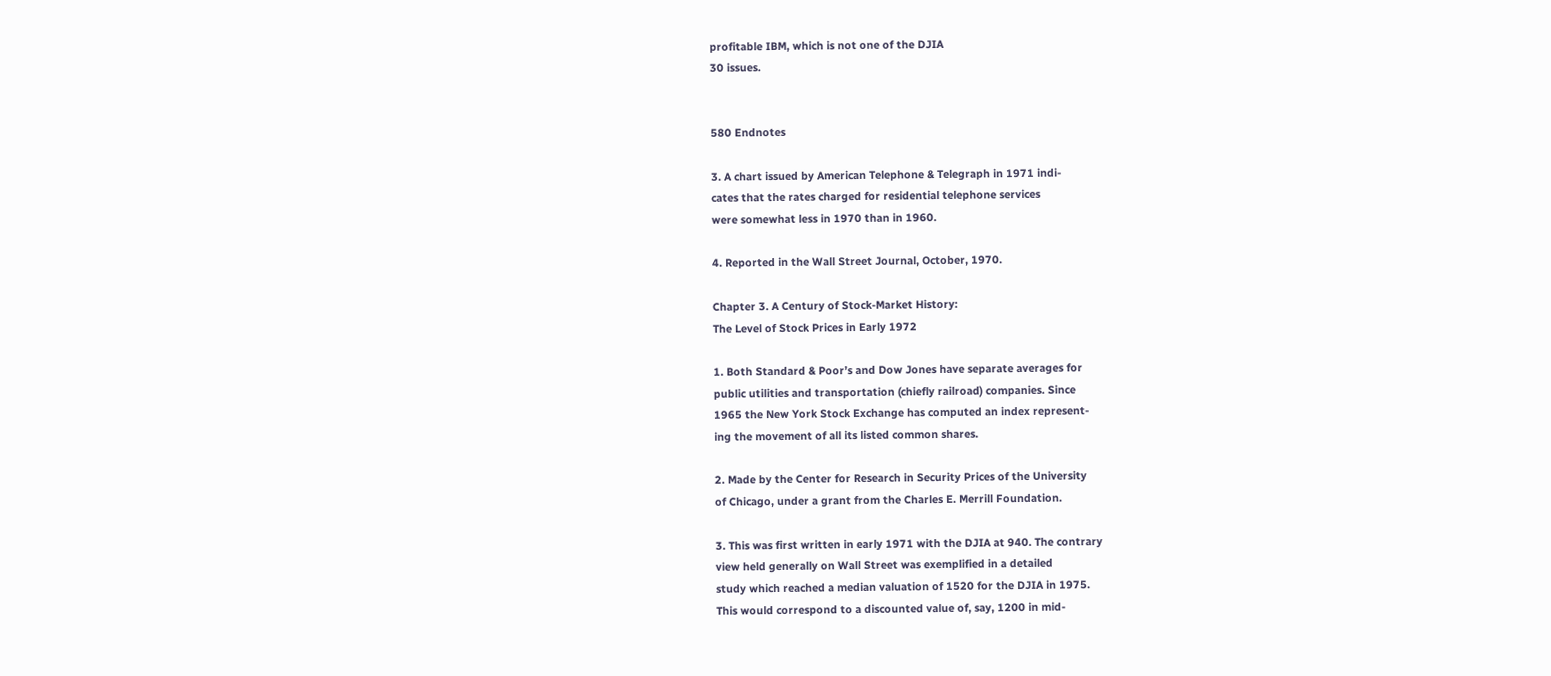profitable IBM, which is not one of the DJIA
30 issues.


580 Endnotes

3. A chart issued by American Telephone & Telegraph in 1971 indi-
cates that the rates charged for residential telephone services
were somewhat less in 1970 than in 1960.

4. Reported in the Wall Street Journal, October, 1970.

Chapter 3. A Century of Stock-Market History:
The Level of Stock Prices in Early 1972

1. Both Standard & Poor’s and Dow Jones have separate averages for
public utilities and transportation (chiefly railroad) companies. Since
1965 the New York Stock Exchange has computed an index represent-
ing the movement of all its listed common shares.

2. Made by the Center for Research in Security Prices of the University
of Chicago, under a grant from the Charles E. Merrill Foundation.

3. This was first written in early 1971 with the DJIA at 940. The contrary
view held generally on Wall Street was exemplified in a detailed
study which reached a median valuation of 1520 for the DJIA in 1975.
This would correspond to a discounted value of, say, 1200 in mid-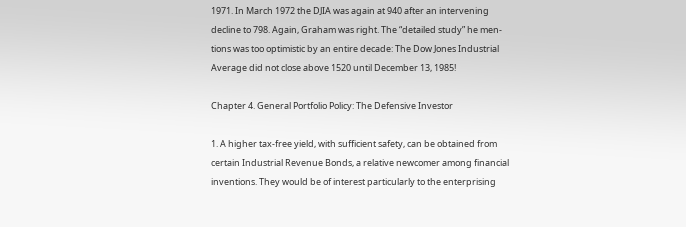1971. In March 1972 the DJIA was again at 940 after an intervening
decline to 798. Again, Graham was right. The “detailed study” he men-
tions was too optimistic by an entire decade: The Dow Jones Industrial
Average did not close above 1520 until December 13, 1985!

Chapter 4. General Portfolio Policy: The Defensive Investor

1. A higher tax-free yield, with sufficient safety, can be obtained from
certain Industrial Revenue Bonds, a relative newcomer among financial
inventions. They would be of interest particularly to the enterprising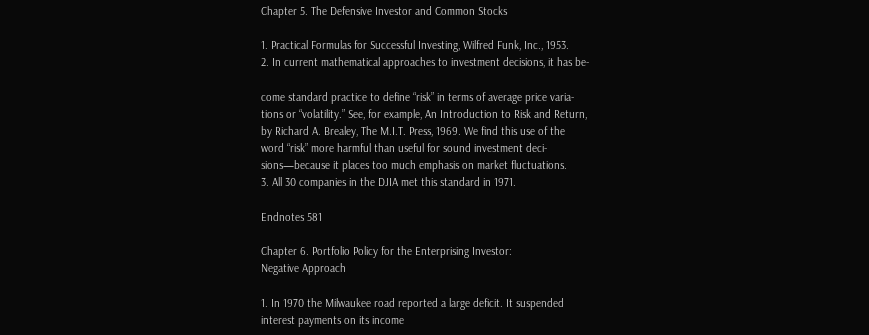Chapter 5. The Defensive Investor and Common Stocks

1. Practical Formulas for Successful Investing, Wilfred Funk, Inc., 1953.
2. In current mathematical approaches to investment decisions, it has be-

come standard practice to define “risk” in terms of average price varia-
tions or “volatility.” See, for example, An Introduction to Risk and Return,
by Richard A. Brealey, The M.I.T. Press, 1969. We find this use of the
word “risk” more harmful than useful for sound investment deci-
sions—because it places too much emphasis on market fluctuations.
3. All 30 companies in the DJIA met this standard in 1971.

Endnotes 581

Chapter 6. Portfolio Policy for the Enterprising Investor:
Negative Approach

1. In 1970 the Milwaukee road reported a large deficit. It suspended
interest payments on its income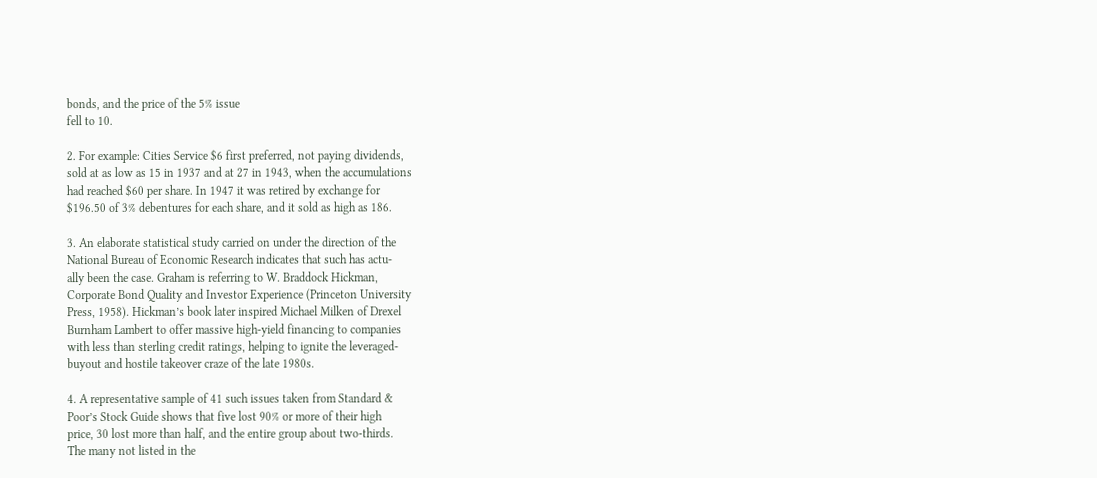bonds, and the price of the 5% issue
fell to 10.

2. For example: Cities Service $6 first preferred, not paying dividends,
sold at as low as 15 in 1937 and at 27 in 1943, when the accumulations
had reached $60 per share. In 1947 it was retired by exchange for
$196.50 of 3% debentures for each share, and it sold as high as 186.

3. An elaborate statistical study carried on under the direction of the
National Bureau of Economic Research indicates that such has actu-
ally been the case. Graham is referring to W. Braddock Hickman,
Corporate Bond Quality and Investor Experience (Princeton University
Press, 1958). Hickman’s book later inspired Michael Milken of Drexel
Burnham Lambert to offer massive high-yield financing to companies
with less than sterling credit ratings, helping to ignite the leveraged-
buyout and hostile takeover craze of the late 1980s.

4. A representative sample of 41 such issues taken from Standard &
Poor’s Stock Guide shows that five lost 90% or more of their high
price, 30 lost more than half, and the entire group about two-thirds.
The many not listed in the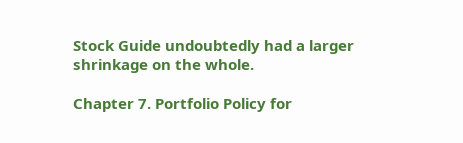Stock Guide undoubtedly had a larger
shrinkage on the whole.

Chapter 7. Portfolio Policy for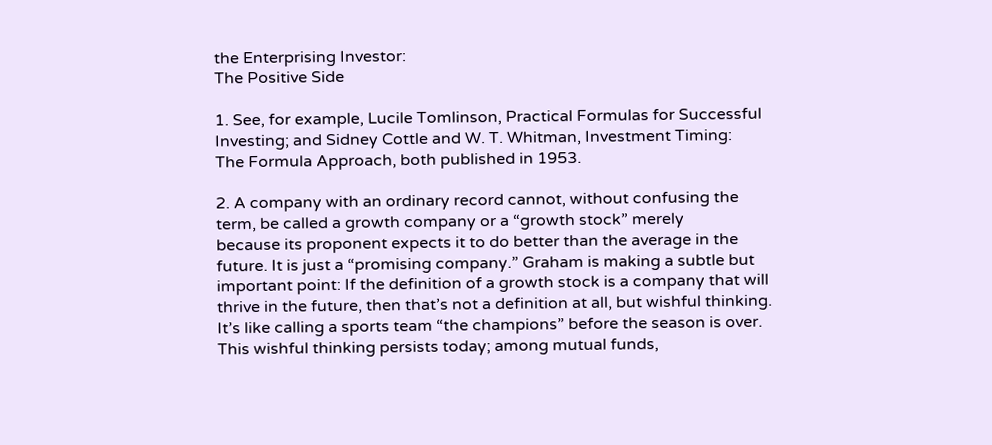the Enterprising Investor:
The Positive Side

1. See, for example, Lucile Tomlinson, Practical Formulas for Successful
Investing; and Sidney Cottle and W. T. Whitman, Investment Timing:
The Formula Approach, both published in 1953.

2. A company with an ordinary record cannot, without confusing the
term, be called a growth company or a “growth stock” merely
because its proponent expects it to do better than the average in the
future. It is just a “promising company.” Graham is making a subtle but
important point: If the definition of a growth stock is a company that will
thrive in the future, then that’s not a definition at all, but wishful thinking.
It’s like calling a sports team “the champions” before the season is over.
This wishful thinking persists today; among mutual funds,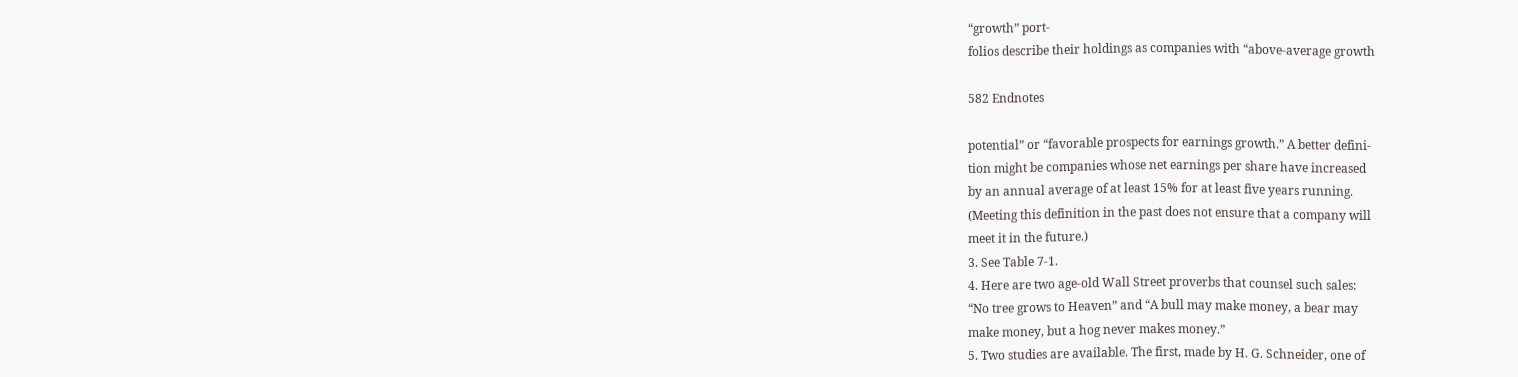“growth” port-
folios describe their holdings as companies with “above-average growth

582 Endnotes

potential” or “favorable prospects for earnings growth.” A better defini-
tion might be companies whose net earnings per share have increased
by an annual average of at least 15% for at least five years running.
(Meeting this definition in the past does not ensure that a company will
meet it in the future.)
3. See Table 7-1.
4. Here are two age-old Wall Street proverbs that counsel such sales:
“No tree grows to Heaven” and “A bull may make money, a bear may
make money, but a hog never makes money.”
5. Two studies are available. The first, made by H. G. Schneider, one of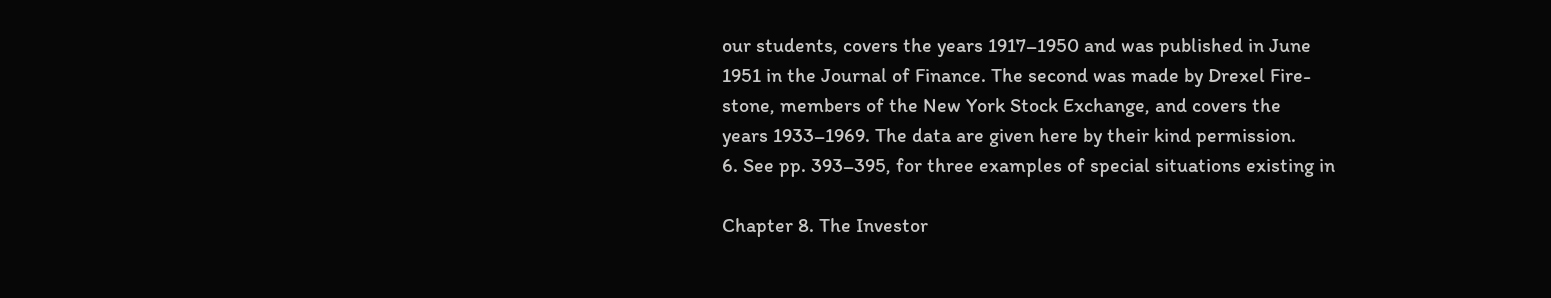our students, covers the years 1917–1950 and was published in June
1951 in the Journal of Finance. The second was made by Drexel Fire-
stone, members of the New York Stock Exchange, and covers the
years 1933–1969. The data are given here by their kind permission.
6. See pp. 393–395, for three examples of special situations existing in

Chapter 8. The Investor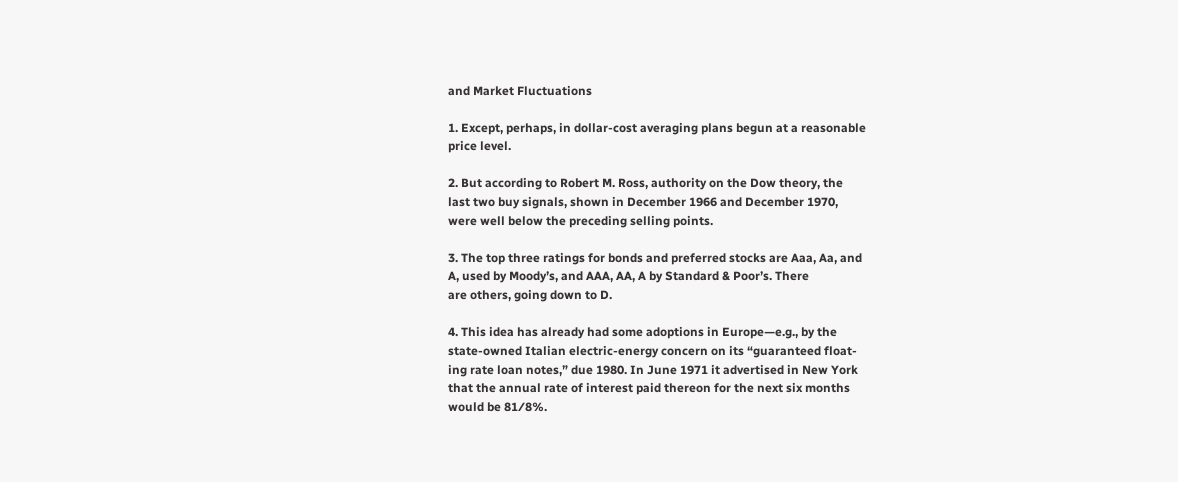and Market Fluctuations

1. Except, perhaps, in dollar-cost averaging plans begun at a reasonable
price level.

2. But according to Robert M. Ross, authority on the Dow theory, the
last two buy signals, shown in December 1966 and December 1970,
were well below the preceding selling points.

3. The top three ratings for bonds and preferred stocks are Aaa, Aa, and
A, used by Moody’s, and AAA, AA, A by Standard & Poor’s. There
are others, going down to D.

4. This idea has already had some adoptions in Europe—e.g., by the
state-owned Italian electric-energy concern on its “guaranteed float-
ing rate loan notes,” due 1980. In June 1971 it advertised in New York
that the annual rate of interest paid thereon for the next six months
would be 81⁄8%.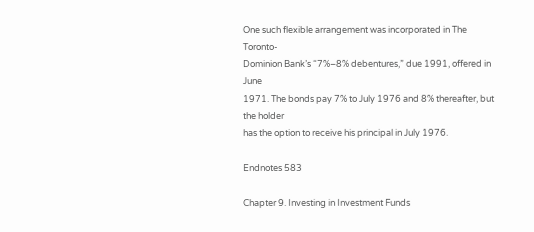One such flexible arrangement was incorporated in The Toronto-
Dominion Bank’s “7%–8% debentures,” due 1991, offered in June
1971. The bonds pay 7% to July 1976 and 8% thereafter, but the holder
has the option to receive his principal in July 1976.

Endnotes 583

Chapter 9. Investing in Investment Funds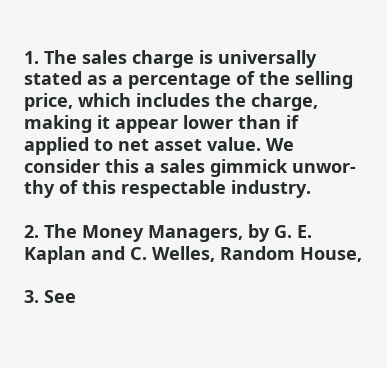1. The sales charge is universally stated as a percentage of the selling
price, which includes the charge, making it appear lower than if
applied to net asset value. We consider this a sales gimmick unwor-
thy of this respectable industry.

2. The Money Managers, by G. E. Kaplan and C. Welles, Random House,

3. See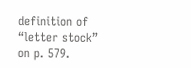definition of “letter stock” on p. 579.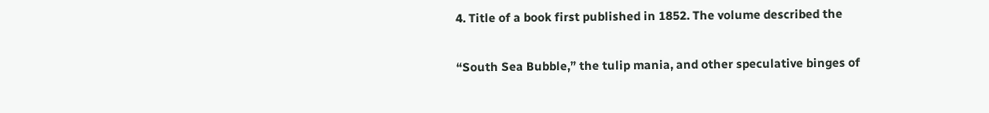4. Title of a book first published in 1852. The volume described the

“South Sea Bubble,” the tulip mania, and other speculative binges of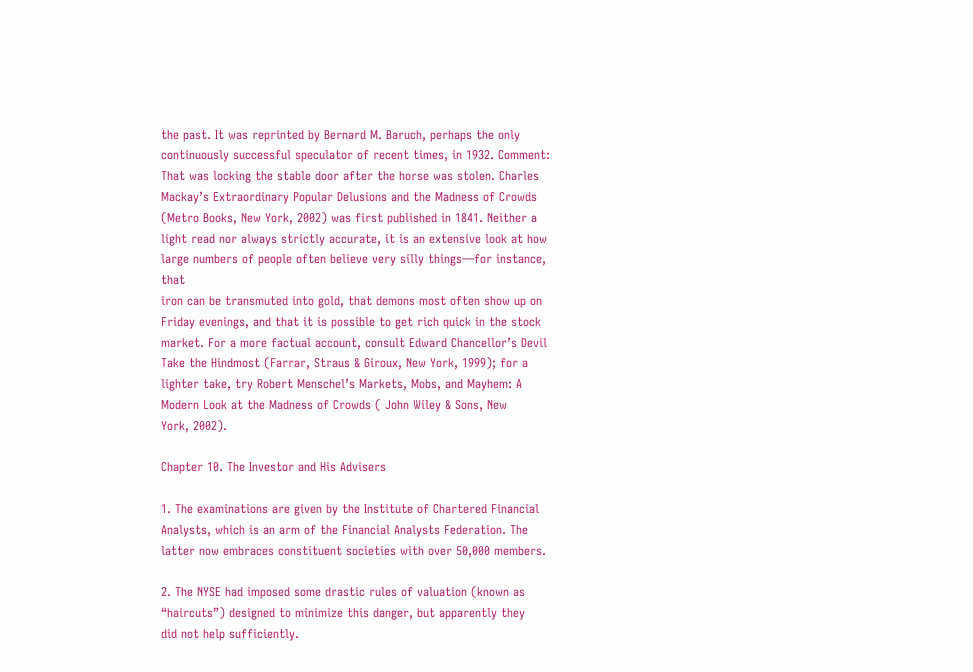the past. It was reprinted by Bernard M. Baruch, perhaps the only
continuously successful speculator of recent times, in 1932. Comment:
That was locking the stable door after the horse was stolen. Charles
Mackay’s Extraordinary Popular Delusions and the Madness of Crowds
(Metro Books, New York, 2002) was first published in 1841. Neither a
light read nor always strictly accurate, it is an extensive look at how
large numbers of people often believe very silly things—for instance, that
iron can be transmuted into gold, that demons most often show up on
Friday evenings, and that it is possible to get rich quick in the stock
market. For a more factual account, consult Edward Chancellor’s Devil
Take the Hindmost (Farrar, Straus & Giroux, New York, 1999); for a
lighter take, try Robert Menschel’s Markets, Mobs, and Mayhem: A
Modern Look at the Madness of Crowds ( John Wiley & Sons, New
York, 2002).

Chapter 10. The Investor and His Advisers

1. The examinations are given by the Institute of Chartered Financial
Analysts, which is an arm of the Financial Analysts Federation. The
latter now embraces constituent societies with over 50,000 members.

2. The NYSE had imposed some drastic rules of valuation (known as
“haircuts”) designed to minimize this danger, but apparently they
did not help sufficiently.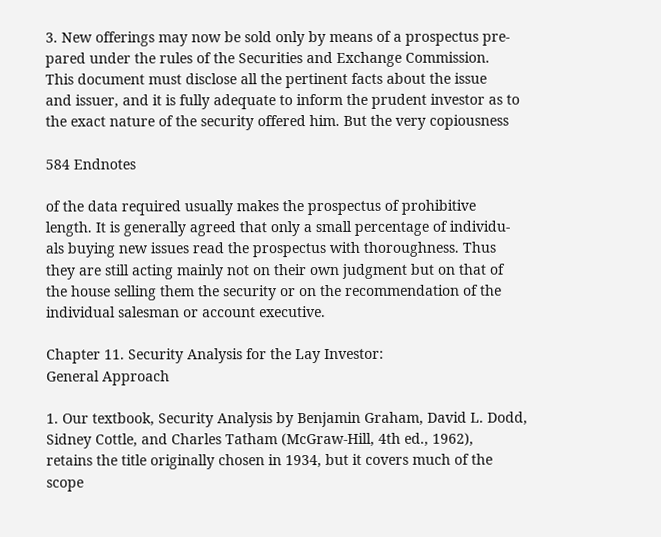3. New offerings may now be sold only by means of a prospectus pre-
pared under the rules of the Securities and Exchange Commission.
This document must disclose all the pertinent facts about the issue
and issuer, and it is fully adequate to inform the prudent investor as to
the exact nature of the security offered him. But the very copiousness

584 Endnotes

of the data required usually makes the prospectus of prohibitive
length. It is generally agreed that only a small percentage of individu-
als buying new issues read the prospectus with thoroughness. Thus
they are still acting mainly not on their own judgment but on that of
the house selling them the security or on the recommendation of the
individual salesman or account executive.

Chapter 11. Security Analysis for the Lay Investor:
General Approach

1. Our textbook, Security Analysis by Benjamin Graham, David L. Dodd,
Sidney Cottle, and Charles Tatham (McGraw-Hill, 4th ed., 1962),
retains the title originally chosen in 1934, but it covers much of the
scope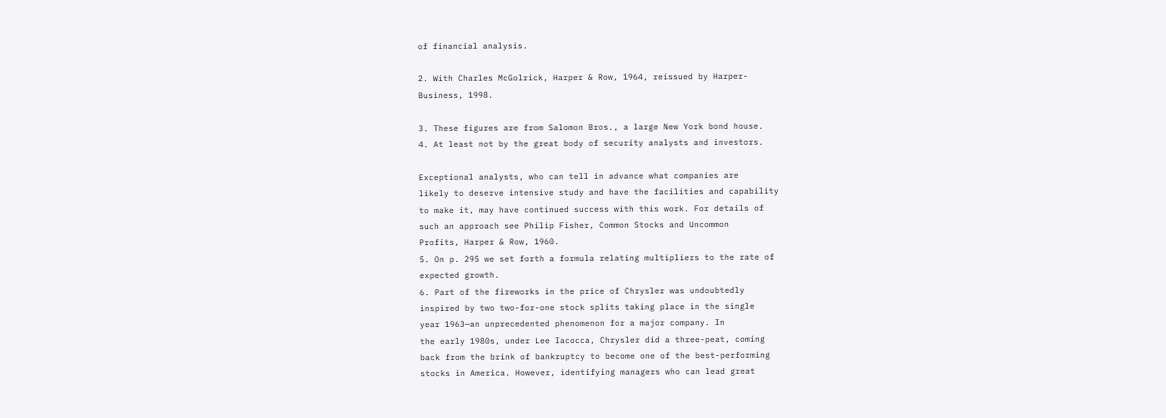of financial analysis.

2. With Charles McGolrick, Harper & Row, 1964, reissued by Harper-
Business, 1998.

3. These figures are from Salomon Bros., a large New York bond house.
4. At least not by the great body of security analysts and investors.

Exceptional analysts, who can tell in advance what companies are
likely to deserve intensive study and have the facilities and capability
to make it, may have continued success with this work. For details of
such an approach see Philip Fisher, Common Stocks and Uncommon
Profits, Harper & Row, 1960.
5. On p. 295 we set forth a formula relating multipliers to the rate of
expected growth.
6. Part of the fireworks in the price of Chrysler was undoubtedly
inspired by two two-for-one stock splits taking place in the single
year 1963—an unprecedented phenomenon for a major company. In
the early 1980s, under Lee Iacocca, Chrysler did a three-peat, coming
back from the brink of bankruptcy to become one of the best-performing
stocks in America. However, identifying managers who can lead great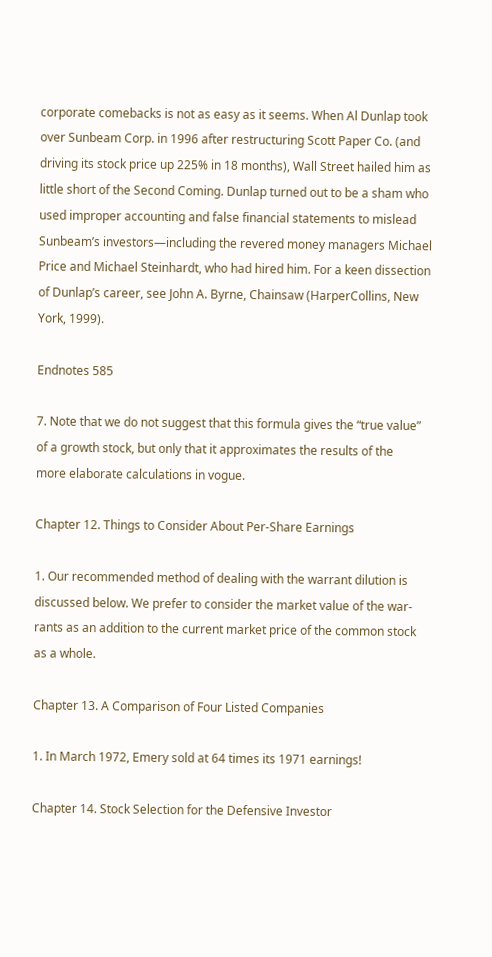corporate comebacks is not as easy as it seems. When Al Dunlap took
over Sunbeam Corp. in 1996 after restructuring Scott Paper Co. (and
driving its stock price up 225% in 18 months), Wall Street hailed him as
little short of the Second Coming. Dunlap turned out to be a sham who
used improper accounting and false financial statements to mislead
Sunbeam’s investors—including the revered money managers Michael
Price and Michael Steinhardt, who had hired him. For a keen dissection
of Dunlap’s career, see John A. Byrne, Chainsaw (HarperCollins, New
York, 1999).

Endnotes 585

7. Note that we do not suggest that this formula gives the “true value”
of a growth stock, but only that it approximates the results of the
more elaborate calculations in vogue.

Chapter 12. Things to Consider About Per-Share Earnings

1. Our recommended method of dealing with the warrant dilution is
discussed below. We prefer to consider the market value of the war-
rants as an addition to the current market price of the common stock
as a whole.

Chapter 13. A Comparison of Four Listed Companies

1. In March 1972, Emery sold at 64 times its 1971 earnings!

Chapter 14. Stock Selection for the Defensive Investor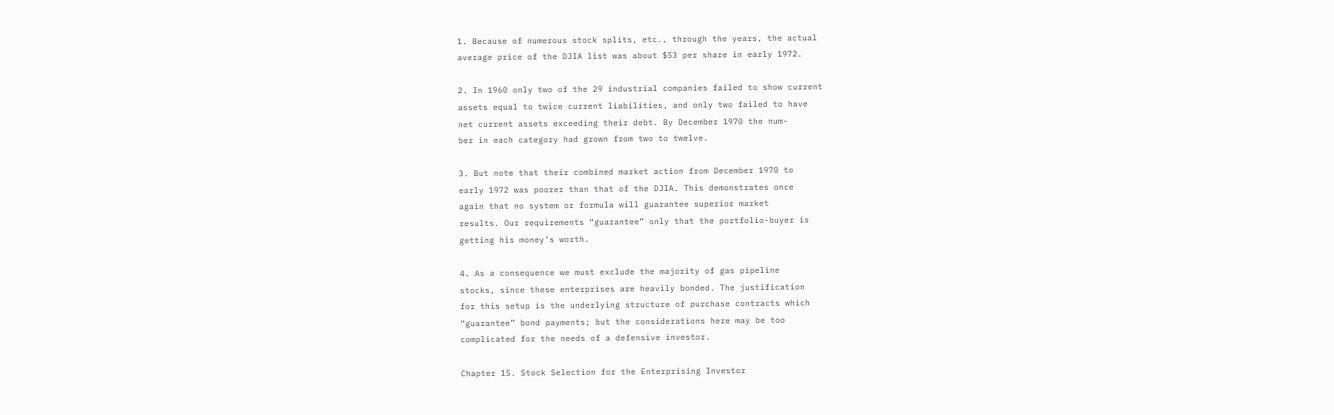1. Because of numerous stock splits, etc., through the years, the actual
average price of the DJIA list was about $53 per share in early 1972.

2. In 1960 only two of the 29 industrial companies failed to show current
assets equal to twice current liabilities, and only two failed to have
net current assets exceeding their debt. By December 1970 the num-
ber in each category had grown from two to twelve.

3. But note that their combined market action from December 1970 to
early 1972 was poorer than that of the DJIA. This demonstrates once
again that no system or formula will guarantee superior market
results. Our requirements “guarantee” only that the portfolio-buyer is
getting his money’s worth.

4. As a consequence we must exclude the majority of gas pipeline
stocks, since these enterprises are heavily bonded. The justification
for this setup is the underlying structure of purchase contracts which
“guarantee” bond payments; but the considerations here may be too
complicated for the needs of a defensive investor.

Chapter 15. Stock Selection for the Enterprising Investor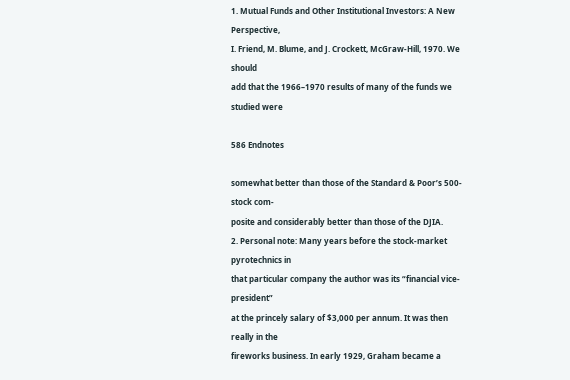1. Mutual Funds and Other Institutional Investors: A New Perspective,
I. Friend, M. Blume, and J. Crockett, McGraw-Hill, 1970. We should
add that the 1966–1970 results of many of the funds we studied were

586 Endnotes

somewhat better than those of the Standard & Poor’s 500-stock com-
posite and considerably better than those of the DJIA.
2. Personal note: Many years before the stock-market pyrotechnics in
that particular company the author was its “financial vice-president”
at the princely salary of $3,000 per annum. It was then really in the
fireworks business. In early 1929, Graham became a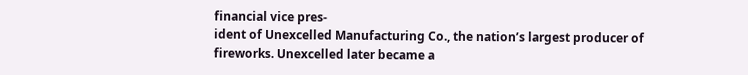financial vice pres-
ident of Unexcelled Manufacturing Co., the nation’s largest producer of
fireworks. Unexcelled later became a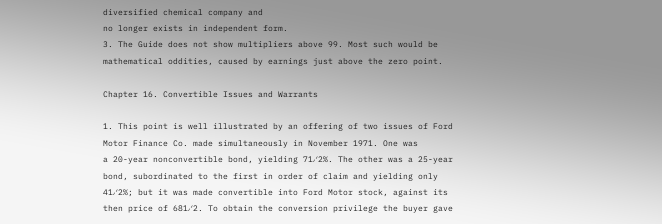diversified chemical company and
no longer exists in independent form.
3. The Guide does not show multipliers above 99. Most such would be
mathematical oddities, caused by earnings just above the zero point.

Chapter 16. Convertible Issues and Warrants

1. This point is well illustrated by an offering of two issues of Ford
Motor Finance Co. made simultaneously in November 1971. One was
a 20-year nonconvertible bond, yielding 71⁄2%. The other was a 25-year
bond, subordinated to the first in order of claim and yielding only
41⁄2%; but it was made convertible into Ford Motor stock, against its
then price of 681⁄2. To obtain the conversion privilege the buyer gave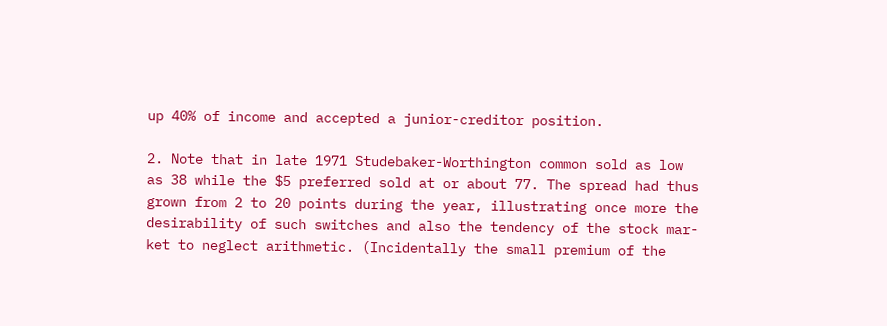up 40% of income and accepted a junior-creditor position.

2. Note that in late 1971 Studebaker-Worthington common sold as low
as 38 while the $5 preferred sold at or about 77. The spread had thus
grown from 2 to 20 points during the year, illustrating once more the
desirability of such switches and also the tendency of the stock mar-
ket to neglect arithmetic. (Incidentally the small premium of the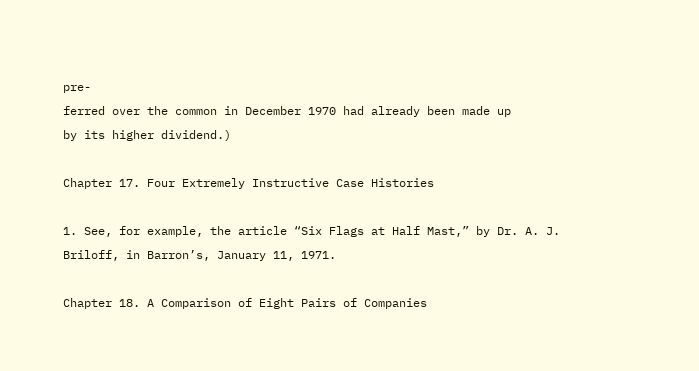pre-
ferred over the common in December 1970 had already been made up
by its higher dividend.)

Chapter 17. Four Extremely Instructive Case Histories

1. See, for example, the article “Six Flags at Half Mast,” by Dr. A. J.
Briloff, in Barron’s, January 11, 1971.

Chapter 18. A Comparison of Eight Pairs of Companies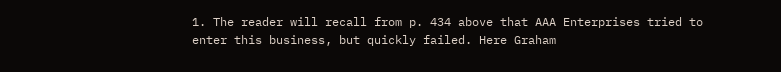1. The reader will recall from p. 434 above that AAA Enterprises tried to
enter this business, but quickly failed. Here Graham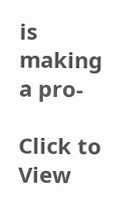is making a pro-

Click to View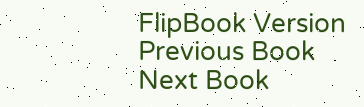FlipBook Version
Previous Book
Next Book